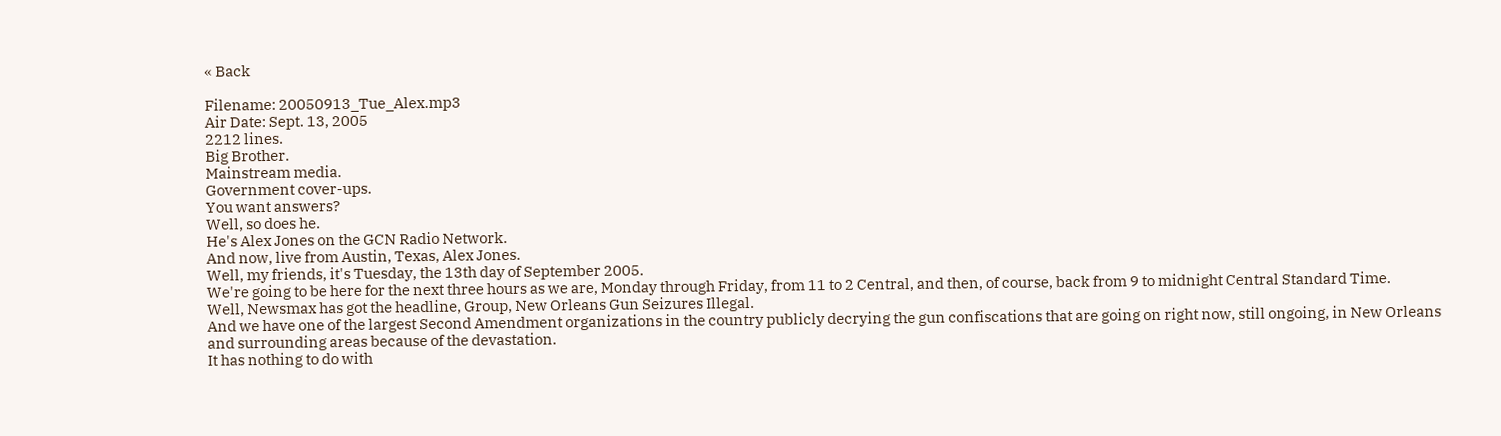« Back

Filename: 20050913_Tue_Alex.mp3
Air Date: Sept. 13, 2005
2212 lines.
Big Brother.
Mainstream media.
Government cover-ups.
You want answers?
Well, so does he.
He's Alex Jones on the GCN Radio Network.
And now, live from Austin, Texas, Alex Jones.
Well, my friends, it's Tuesday, the 13th day of September 2005.
We're going to be here for the next three hours as we are, Monday through Friday, from 11 to 2 Central, and then, of course, back from 9 to midnight Central Standard Time.
Well, Newsmax has got the headline, Group, New Orleans Gun Seizures Illegal.
And we have one of the largest Second Amendment organizations in the country publicly decrying the gun confiscations that are going on right now, still ongoing, in New Orleans and surrounding areas because of the devastation.
It has nothing to do with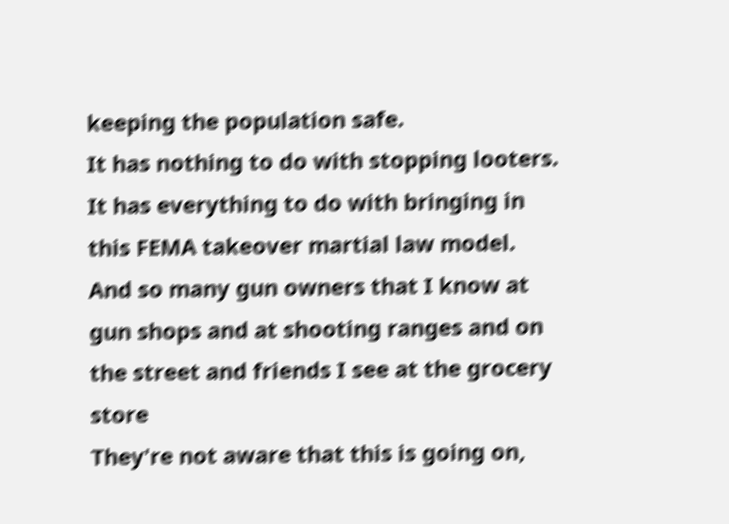keeping the population safe.
It has nothing to do with stopping looters.
It has everything to do with bringing in this FEMA takeover martial law model.
And so many gun owners that I know at gun shops and at shooting ranges and on the street and friends I see at the grocery store
They're not aware that this is going on,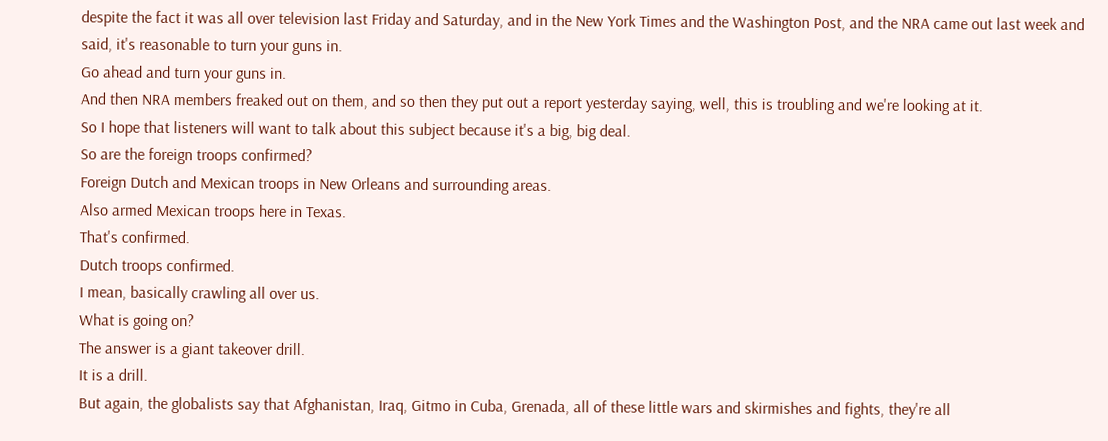despite the fact it was all over television last Friday and Saturday, and in the New York Times and the Washington Post, and the NRA came out last week and said, it's reasonable to turn your guns in.
Go ahead and turn your guns in.
And then NRA members freaked out on them, and so then they put out a report yesterday saying, well, this is troubling and we're looking at it.
So I hope that listeners will want to talk about this subject because it's a big, big deal.
So are the foreign troops confirmed?
Foreign Dutch and Mexican troops in New Orleans and surrounding areas.
Also armed Mexican troops here in Texas.
That's confirmed.
Dutch troops confirmed.
I mean, basically crawling all over us.
What is going on?
The answer is a giant takeover drill.
It is a drill.
But again, the globalists say that Afghanistan, Iraq, Gitmo in Cuba, Grenada, all of these little wars and skirmishes and fights, they're all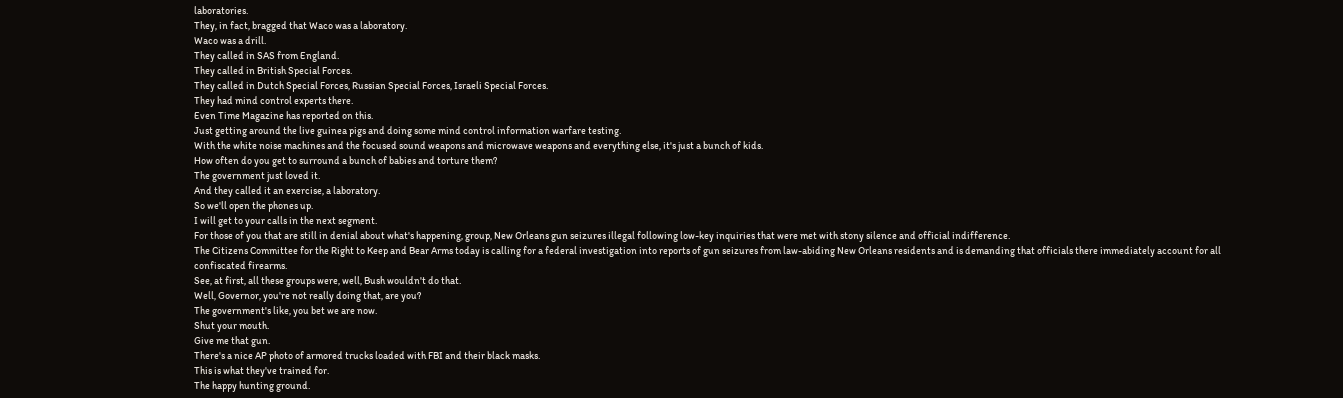laboratories.
They, in fact, bragged that Waco was a laboratory.
Waco was a drill.
They called in SAS from England.
They called in British Special Forces.
They called in Dutch Special Forces, Russian Special Forces, Israeli Special Forces.
They had mind control experts there.
Even Time Magazine has reported on this.
Just getting around the live guinea pigs and doing some mind control information warfare testing.
With the white noise machines and the focused sound weapons and microwave weapons and everything else, it's just a bunch of kids.
How often do you get to surround a bunch of babies and torture them?
The government just loved it.
And they called it an exercise, a laboratory.
So we'll open the phones up.
I will get to your calls in the next segment.
For those of you that are still in denial about what's happening, group, New Orleans gun seizures illegal following low-key inquiries that were met with stony silence and official indifference.
The Citizens Committee for the Right to Keep and Bear Arms today is calling for a federal investigation into reports of gun seizures from law-abiding New Orleans residents and is demanding that officials there immediately account for all confiscated firearms.
See, at first, all these groups were, well, Bush wouldn't do that.
Well, Governor, you're not really doing that, are you?
The government's like, you bet we are now.
Shut your mouth.
Give me that gun.
There's a nice AP photo of armored trucks loaded with FBI and their black masks.
This is what they've trained for.
The happy hunting ground.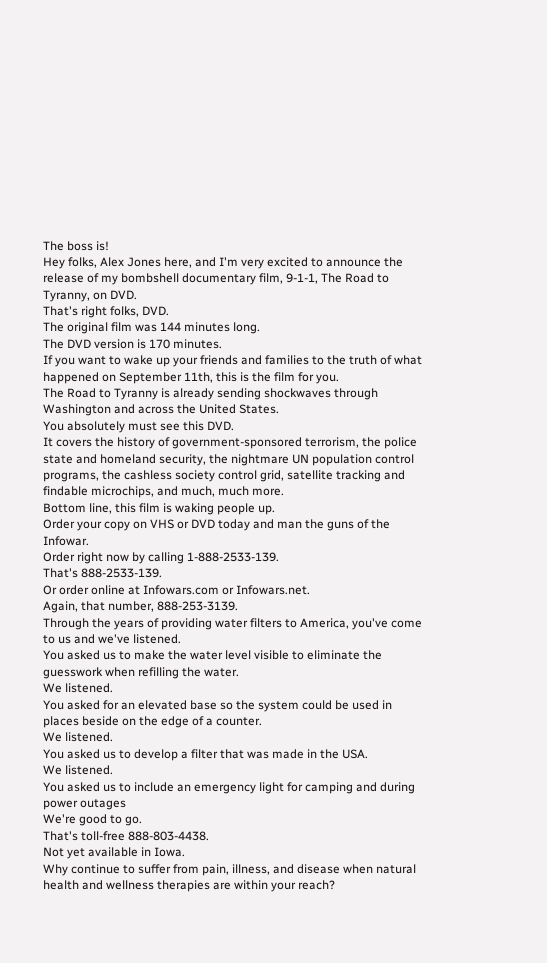The boss is!
Hey folks, Alex Jones here, and I'm very excited to announce the release of my bombshell documentary film, 9-1-1, The Road to Tyranny, on DVD.
That's right folks, DVD.
The original film was 144 minutes long.
The DVD version is 170 minutes.
If you want to wake up your friends and families to the truth of what happened on September 11th, this is the film for you.
The Road to Tyranny is already sending shockwaves through Washington and across the United States.
You absolutely must see this DVD.
It covers the history of government-sponsored terrorism, the police state and homeland security, the nightmare UN population control programs, the cashless society control grid, satellite tracking and findable microchips, and much, much more.
Bottom line, this film is waking people up.
Order your copy on VHS or DVD today and man the guns of the Infowar.
Order right now by calling 1-888-2533-139.
That's 888-2533-139.
Or order online at Infowars.com or Infowars.net.
Again, that number, 888-253-3139.
Through the years of providing water filters to America, you've come to us and we've listened.
You asked us to make the water level visible to eliminate the guesswork when refilling the water.
We listened.
You asked for an elevated base so the system could be used in places beside on the edge of a counter.
We listened.
You asked us to develop a filter that was made in the USA.
We listened.
You asked us to include an emergency light for camping and during power outages
We're good to go.
That's toll-free 888-803-4438.
Not yet available in Iowa.
Why continue to suffer from pain, illness, and disease when natural health and wellness therapies are within your reach?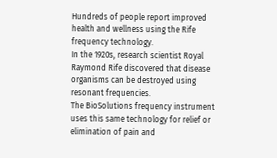Hundreds of people report improved health and wellness using the Rife frequency technology.
In the 1920s, research scientist Royal Raymond Rife discovered that disease organisms can be destroyed using resonant frequencies.
The BioSolutions frequency instrument uses this same technology for relief or elimination of pain and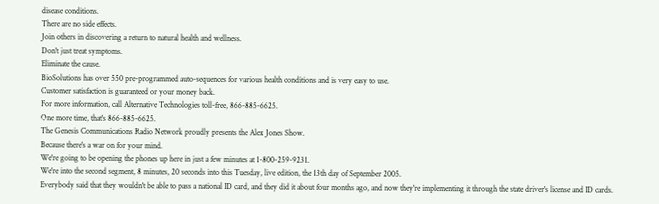disease conditions.
There are no side effects.
Join others in discovering a return to natural health and wellness.
Don't just treat symptoms.
Eliminate the cause.
BioSolutions has over 550 pre-programmed auto-sequences for various health conditions and is very easy to use.
Customer satisfaction is guaranteed or your money back.
For more information, call Alternative Technologies toll-free, 866-885-6625.
One more time, that's 866-885-6625.
The Genesis Communications Radio Network proudly presents the Alex Jones Show.
Because there's a war on for your mind.
We're going to be opening the phones up here in just a few minutes at 1-800-259-9231.
We're into the second segment, 8 minutes, 20 seconds into this Tuesday, live edition, the 13th day of September 2005.
Everybody said that they wouldn't be able to pass a national ID card, and they did it about four months ago, and now they're implementing it through the state driver's license and ID cards.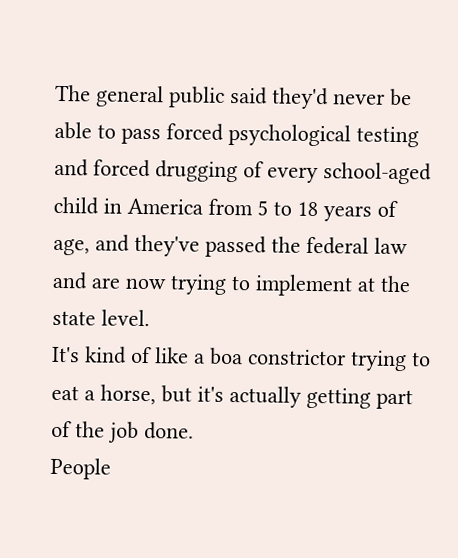The general public said they'd never be able to pass forced psychological testing and forced drugging of every school-aged child in America from 5 to 18 years of age, and they've passed the federal law and are now trying to implement at the state level.
It's kind of like a boa constrictor trying to eat a horse, but it's actually getting part of the job done.
People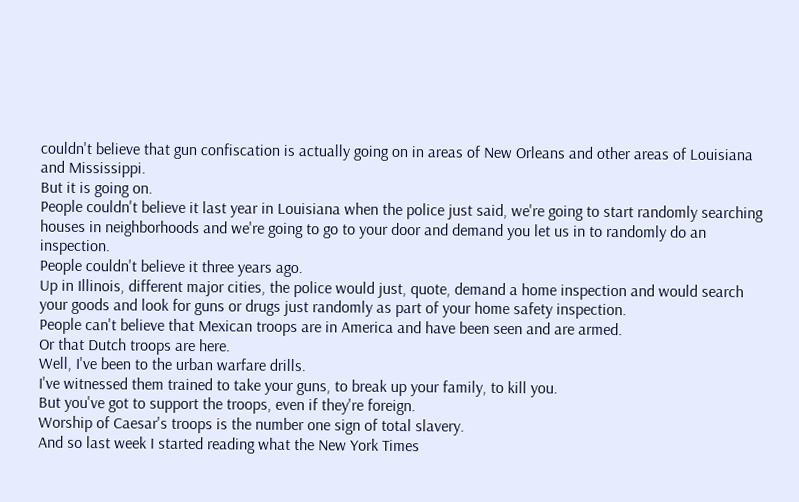couldn't believe that gun confiscation is actually going on in areas of New Orleans and other areas of Louisiana and Mississippi.
But it is going on.
People couldn't believe it last year in Louisiana when the police just said, we're going to start randomly searching houses in neighborhoods and we're going to go to your door and demand you let us in to randomly do an inspection.
People couldn't believe it three years ago.
Up in Illinois, different major cities, the police would just, quote, demand a home inspection and would search your goods and look for guns or drugs just randomly as part of your home safety inspection.
People can't believe that Mexican troops are in America and have been seen and are armed.
Or that Dutch troops are here.
Well, I've been to the urban warfare drills.
I've witnessed them trained to take your guns, to break up your family, to kill you.
But you've got to support the troops, even if they're foreign.
Worship of Caesar's troops is the number one sign of total slavery.
And so last week I started reading what the New York Times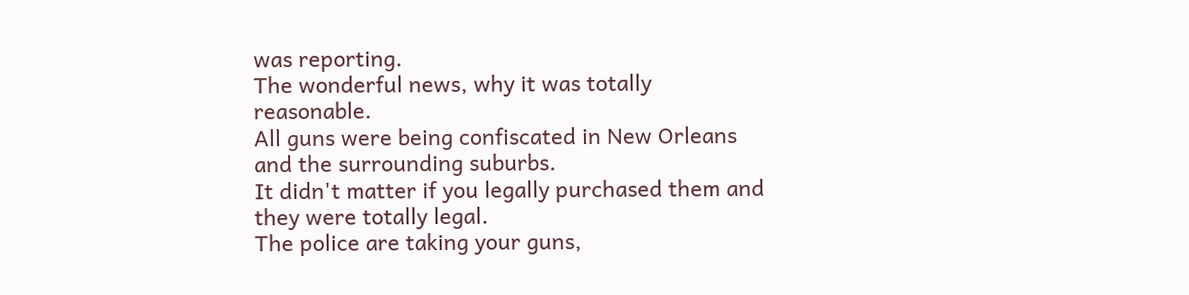was reporting.
The wonderful news, why it was totally reasonable.
All guns were being confiscated in New Orleans and the surrounding suburbs.
It didn't matter if you legally purchased them and they were totally legal.
The police are taking your guns,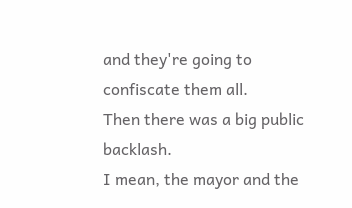and they're going to confiscate them all.
Then there was a big public backlash.
I mean, the mayor and the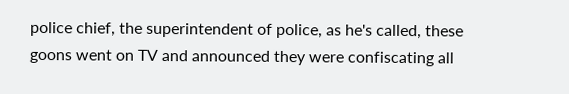police chief, the superintendent of police, as he's called, these goons went on TV and announced they were confiscating all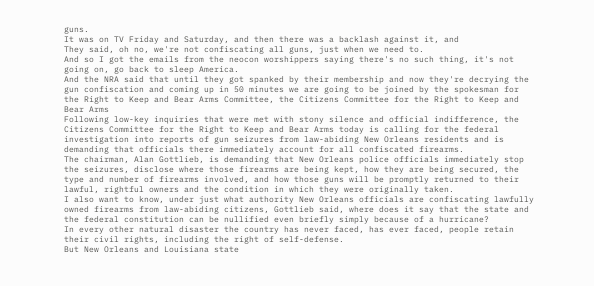guns.
It was on TV Friday and Saturday, and then there was a backlash against it, and
They said, oh no, we're not confiscating all guns, just when we need to.
And so I got the emails from the neocon worshippers saying there's no such thing, it's not going on, go back to sleep America.
And the NRA said that until they got spanked by their membership and now they're decrying the gun confiscation and coming up in 50 minutes we are going to be joined by the spokesman for the Right to Keep and Bear Arms Committee, the Citizens Committee for the Right to Keep and Bear Arms
Following low-key inquiries that were met with stony silence and official indifference, the Citizens Committee for the Right to Keep and Bear Arms today is calling for the federal investigation into reports of gun seizures from law-abiding New Orleans residents and is demanding that officials there immediately account for all confiscated firearms.
The chairman, Alan Gottlieb, is demanding that New Orleans police officials immediately stop the seizures, disclose where those firearms are being kept, how they are being secured, the type and number of firearms involved, and how those guns will be promptly returned to their lawful, rightful owners and the condition in which they were originally taken.
I also want to know, under just what authority New Orleans officials are confiscating lawfully owned firearms from law-abiding citizens, Gottlieb said, where does it say that the state and the federal constitution can be nullified even briefly simply because of a hurricane?
In every other natural disaster the country has never faced, has ever faced, people retain their civil rights, including the right of self-defense.
But New Orleans and Louisiana state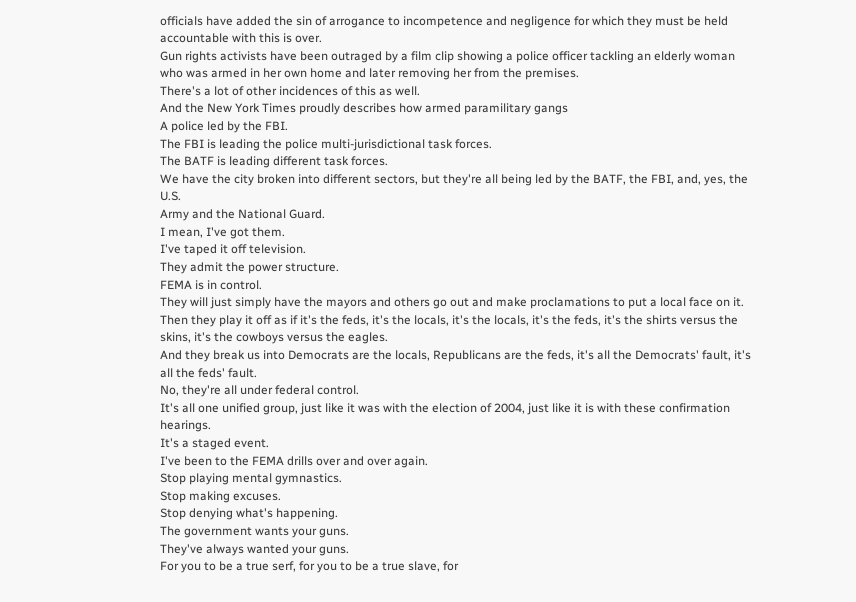officials have added the sin of arrogance to incompetence and negligence for which they must be held accountable with this is over.
Gun rights activists have been outraged by a film clip showing a police officer tackling an elderly woman who was armed in her own home and later removing her from the premises.
There's a lot of other incidences of this as well.
And the New York Times proudly describes how armed paramilitary gangs
A police led by the FBI.
The FBI is leading the police multi-jurisdictional task forces.
The BATF is leading different task forces.
We have the city broken into different sectors, but they're all being led by the BATF, the FBI, and, yes, the U.S.
Army and the National Guard.
I mean, I've got them.
I've taped it off television.
They admit the power structure.
FEMA is in control.
They will just simply have the mayors and others go out and make proclamations to put a local face on it.
Then they play it off as if it's the feds, it's the locals, it's the locals, it's the feds, it's the shirts versus the skins, it's the cowboys versus the eagles.
And they break us into Democrats are the locals, Republicans are the feds, it's all the Democrats' fault, it's all the feds' fault.
No, they're all under federal control.
It's all one unified group, just like it was with the election of 2004, just like it is with these confirmation hearings.
It's a staged event.
I've been to the FEMA drills over and over again.
Stop playing mental gymnastics.
Stop making excuses.
Stop denying what's happening.
The government wants your guns.
They've always wanted your guns.
For you to be a true serf, for you to be a true slave, for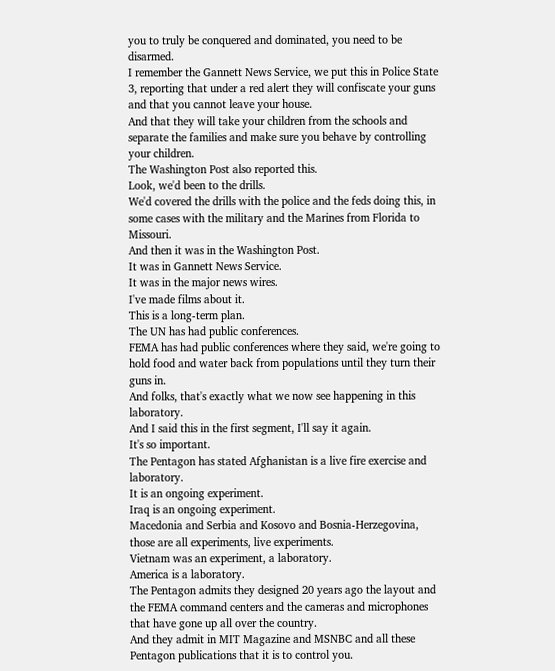you to truly be conquered and dominated, you need to be disarmed.
I remember the Gannett News Service, we put this in Police State 3, reporting that under a red alert they will confiscate your guns and that you cannot leave your house.
And that they will take your children from the schools and separate the families and make sure you behave by controlling your children.
The Washington Post also reported this.
Look, we'd been to the drills.
We'd covered the drills with the police and the feds doing this, in some cases with the military and the Marines from Florida to Missouri.
And then it was in the Washington Post.
It was in Gannett News Service.
It was in the major news wires.
I've made films about it.
This is a long-term plan.
The UN has had public conferences.
FEMA has had public conferences where they said, we're going to hold food and water back from populations until they turn their guns in.
And folks, that's exactly what we now see happening in this laboratory.
And I said this in the first segment, I'll say it again.
It's so important.
The Pentagon has stated Afghanistan is a live fire exercise and laboratory.
It is an ongoing experiment.
Iraq is an ongoing experiment.
Macedonia and Serbia and Kosovo and Bosnia-Herzegovina, those are all experiments, live experiments.
Vietnam was an experiment, a laboratory.
America is a laboratory.
The Pentagon admits they designed 20 years ago the layout and the FEMA command centers and the cameras and microphones that have gone up all over the country.
And they admit in MIT Magazine and MSNBC and all these Pentagon publications that it is to control you.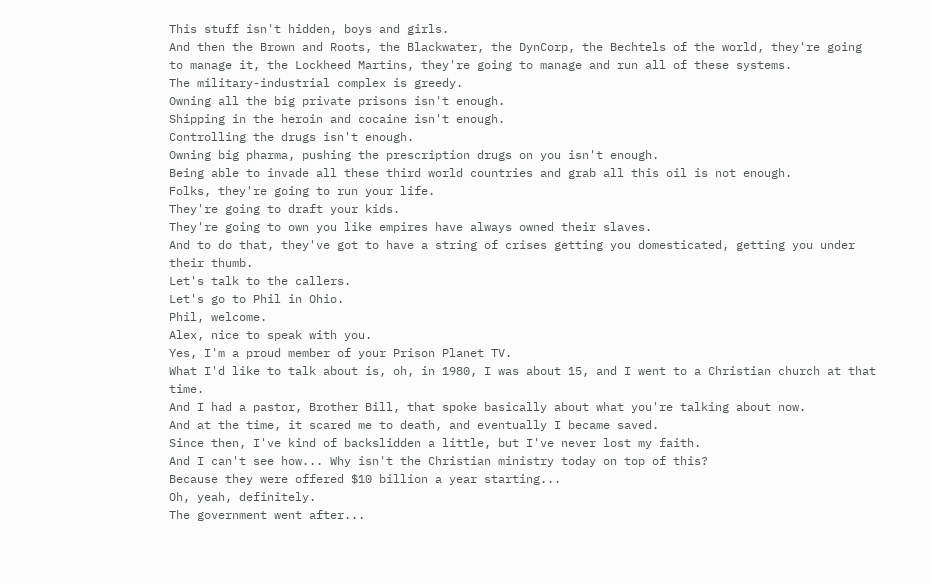This stuff isn't hidden, boys and girls.
And then the Brown and Roots, the Blackwater, the DynCorp, the Bechtels of the world, they're going to manage it, the Lockheed Martins, they're going to manage and run all of these systems.
The military-industrial complex is greedy.
Owning all the big private prisons isn't enough.
Shipping in the heroin and cocaine isn't enough.
Controlling the drugs isn't enough.
Owning big pharma, pushing the prescription drugs on you isn't enough.
Being able to invade all these third world countries and grab all this oil is not enough.
Folks, they're going to run your life.
They're going to draft your kids.
They're going to own you like empires have always owned their slaves.
And to do that, they've got to have a string of crises getting you domesticated, getting you under their thumb.
Let's talk to the callers.
Let's go to Phil in Ohio.
Phil, welcome.
Alex, nice to speak with you.
Yes, I'm a proud member of your Prison Planet TV.
What I'd like to talk about is, oh, in 1980, I was about 15, and I went to a Christian church at that time.
And I had a pastor, Brother Bill, that spoke basically about what you're talking about now.
And at the time, it scared me to death, and eventually I became saved.
Since then, I've kind of backslidden a little, but I've never lost my faith.
And I can't see how... Why isn't the Christian ministry today on top of this?
Because they were offered $10 billion a year starting...
Oh, yeah, definitely.
The government went after...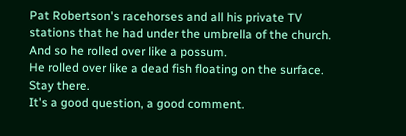Pat Robertson's racehorses and all his private TV stations that he had under the umbrella of the church.
And so he rolled over like a possum.
He rolled over like a dead fish floating on the surface.
Stay there.
It's a good question, a good comment.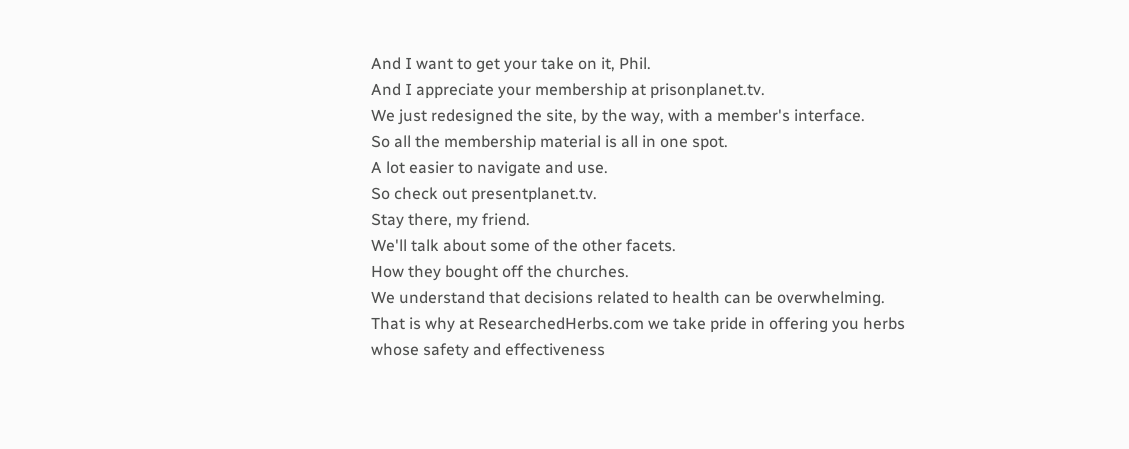And I want to get your take on it, Phil.
And I appreciate your membership at prisonplanet.tv.
We just redesigned the site, by the way, with a member's interface.
So all the membership material is all in one spot.
A lot easier to navigate and use.
So check out presentplanet.tv.
Stay there, my friend.
We'll talk about some of the other facets.
How they bought off the churches.
We understand that decisions related to health can be overwhelming.
That is why at ResearchedHerbs.com we take pride in offering you herbs whose safety and effectiveness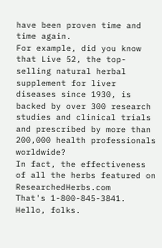have been proven time and time again.
For example, did you know that Live 52, the top-selling natural herbal supplement for liver diseases since 1930, is backed by over 300 research studies and clinical trials and prescribed by more than 200,000 health professionals worldwide?
In fact, the effectiveness of all the herbs featured on ResearchedHerbs.com
That's 1-800-845-3841.
Hello, folks.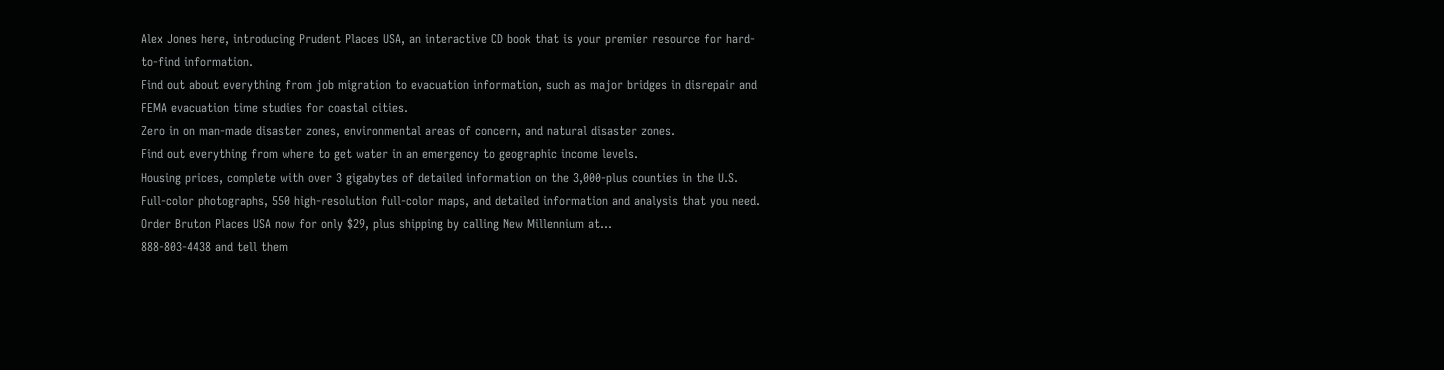Alex Jones here, introducing Prudent Places USA, an interactive CD book that is your premier resource for hard-to-find information.
Find out about everything from job migration to evacuation information, such as major bridges in disrepair and FEMA evacuation time studies for coastal cities.
Zero in on man-made disaster zones, environmental areas of concern, and natural disaster zones.
Find out everything from where to get water in an emergency to geographic income levels.
Housing prices, complete with over 3 gigabytes of detailed information on the 3,000-plus counties in the U.S.
Full-color photographs, 550 high-resolution full-color maps, and detailed information and analysis that you need.
Order Bruton Places USA now for only $29, plus shipping by calling New Millennium at...
888-803-4438 and tell them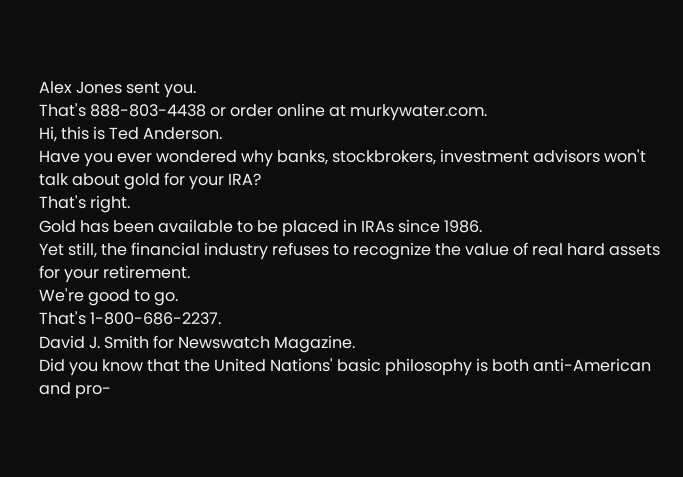Alex Jones sent you.
That's 888-803-4438 or order online at murkywater.com.
Hi, this is Ted Anderson.
Have you ever wondered why banks, stockbrokers, investment advisors won't talk about gold for your IRA?
That's right.
Gold has been available to be placed in IRAs since 1986.
Yet still, the financial industry refuses to recognize the value of real hard assets for your retirement.
We're good to go.
That's 1-800-686-2237.
David J. Smith for Newswatch Magazine.
Did you know that the United Nations' basic philosophy is both anti-American and pro-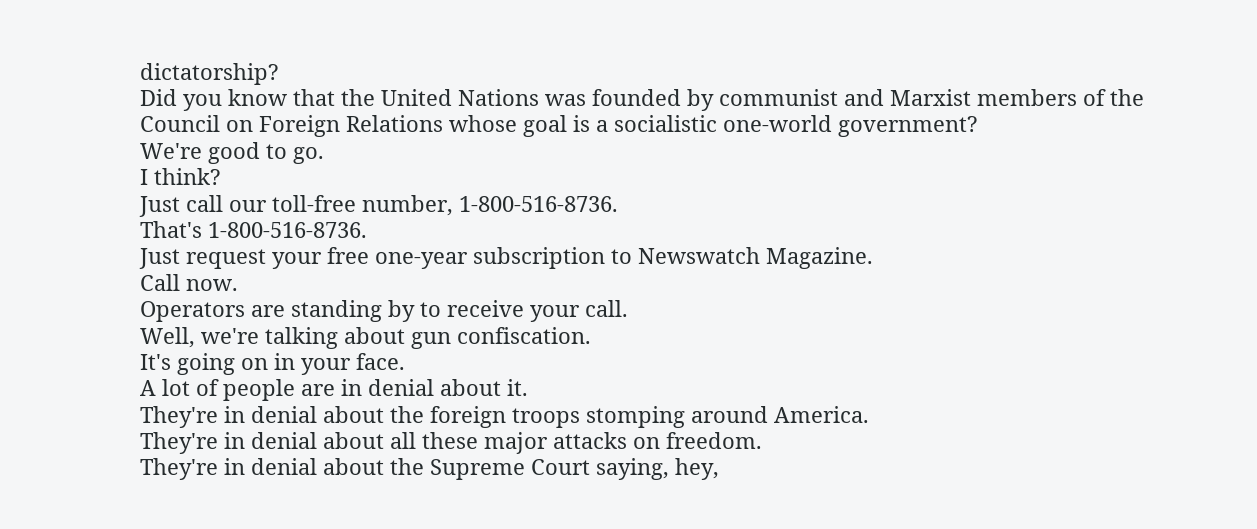dictatorship?
Did you know that the United Nations was founded by communist and Marxist members of the Council on Foreign Relations whose goal is a socialistic one-world government?
We're good to go.
I think?
Just call our toll-free number, 1-800-516-8736.
That's 1-800-516-8736.
Just request your free one-year subscription to Newswatch Magazine.
Call now.
Operators are standing by to receive your call.
Well, we're talking about gun confiscation.
It's going on in your face.
A lot of people are in denial about it.
They're in denial about the foreign troops stomping around America.
They're in denial about all these major attacks on freedom.
They're in denial about the Supreme Court saying, hey,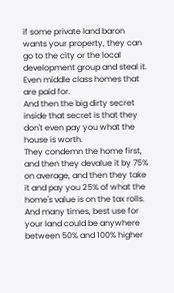if some private land baron wants your property, they can go to the city or the local development group and steal it.
Even middle class homes that are paid for.
And then the big dirty secret inside that secret is that they don't even pay you what the house is worth.
They condemn the home first, and then they devalue it by 75% on average, and then they take it and pay you 25% of what the home's value is on the tax rolls.
And many times, best use for your land could be anywhere between 50% and 100% higher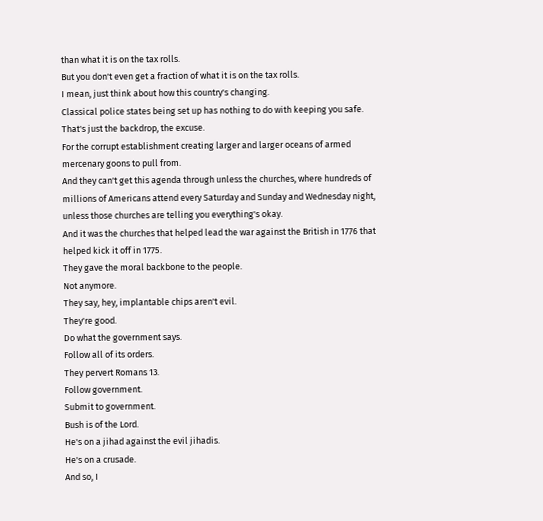than what it is on the tax rolls.
But you don't even get a fraction of what it is on the tax rolls.
I mean, just think about how this country's changing.
Classical police states being set up has nothing to do with keeping you safe.
That's just the backdrop, the excuse.
For the corrupt establishment creating larger and larger oceans of armed mercenary goons to pull from.
And they can't get this agenda through unless the churches, where hundreds of millions of Americans attend every Saturday and Sunday and Wednesday night, unless those churches are telling you everything's okay.
And it was the churches that helped lead the war against the British in 1776 that helped kick it off in 1775.
They gave the moral backbone to the people.
Not anymore.
They say, hey, implantable chips aren't evil.
They're good.
Do what the government says.
Follow all of its orders.
They pervert Romans 13.
Follow government.
Submit to government.
Bush is of the Lord.
He's on a jihad against the evil jihadis.
He's on a crusade.
And so, I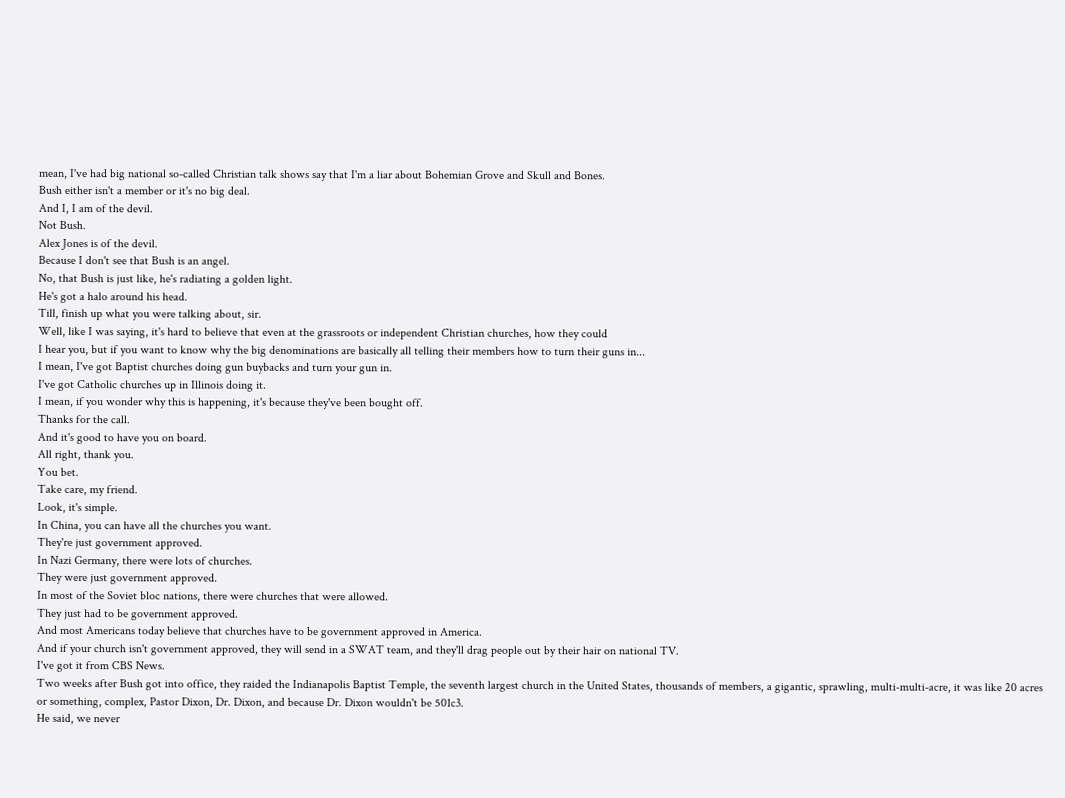mean, I've had big national so-called Christian talk shows say that I'm a liar about Bohemian Grove and Skull and Bones.
Bush either isn't a member or it's no big deal.
And I, I am of the devil.
Not Bush.
Alex Jones is of the devil.
Because I don't see that Bush is an angel.
No, that Bush is just like, he's radiating a golden light.
He's got a halo around his head.
Till, finish up what you were talking about, sir.
Well, like I was saying, it's hard to believe that even at the grassroots or independent Christian churches, how they could
I hear you, but if you want to know why the big denominations are basically all telling their members how to turn their guns in...
I mean, I've got Baptist churches doing gun buybacks and turn your gun in.
I've got Catholic churches up in Illinois doing it.
I mean, if you wonder why this is happening, it's because they've been bought off.
Thanks for the call.
And it's good to have you on board.
All right, thank you.
You bet.
Take care, my friend.
Look, it's simple.
In China, you can have all the churches you want.
They're just government approved.
In Nazi Germany, there were lots of churches.
They were just government approved.
In most of the Soviet bloc nations, there were churches that were allowed.
They just had to be government approved.
And most Americans today believe that churches have to be government approved in America.
And if your church isn't government approved, they will send in a SWAT team, and they'll drag people out by their hair on national TV.
I've got it from CBS News.
Two weeks after Bush got into office, they raided the Indianapolis Baptist Temple, the seventh largest church in the United States, thousands of members, a gigantic, sprawling, multi-multi-acre, it was like 20 acres or something, complex, Pastor Dixon, Dr. Dixon, and because Dr. Dixon wouldn't be 501c3.
He said, we never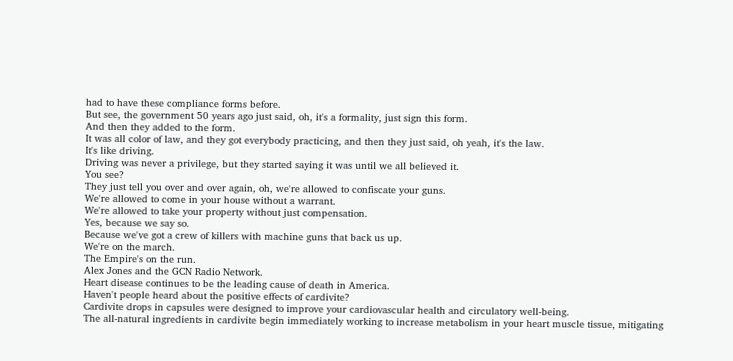had to have these compliance forms before.
But see, the government 50 years ago just said, oh, it's a formality, just sign this form.
And then they added to the form.
It was all color of law, and they got everybody practicing, and then they just said, oh yeah, it's the law.
It's like driving.
Driving was never a privilege, but they started saying it was until we all believed it.
You see?
They just tell you over and over again, oh, we're allowed to confiscate your guns.
We're allowed to come in your house without a warrant.
We're allowed to take your property without just compensation.
Yes, because we say so.
Because we've got a crew of killers with machine guns that back us up.
We're on the march.
The Empire's on the run.
Alex Jones and the GCN Radio Network.
Heart disease continues to be the leading cause of death in America.
Haven't people heard about the positive effects of cardivite?
Cardivite drops in capsules were designed to improve your cardiovascular health and circulatory well-being.
The all-natural ingredients in cardivite begin immediately working to increase metabolism in your heart muscle tissue, mitigating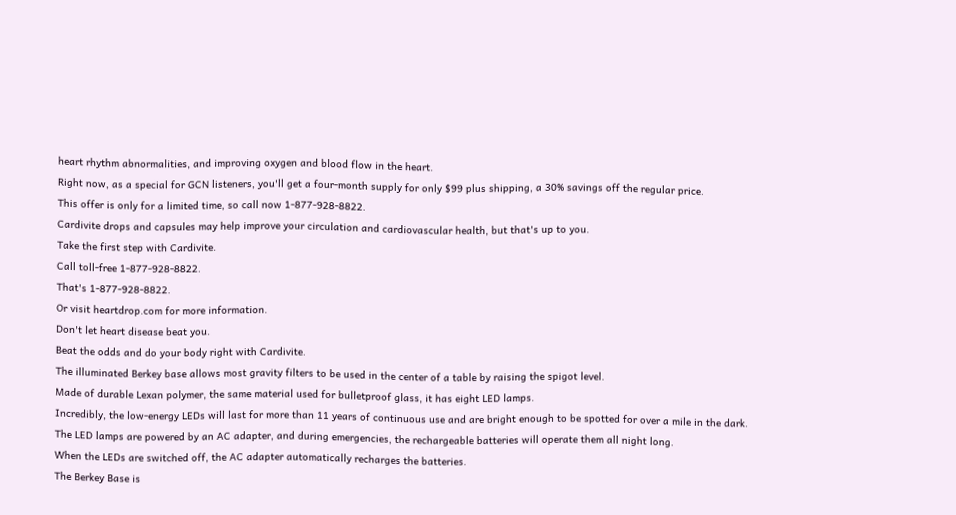heart rhythm abnormalities, and improving oxygen and blood flow in the heart.
Right now, as a special for GCN listeners, you'll get a four-month supply for only $99 plus shipping, a 30% savings off the regular price.
This offer is only for a limited time, so call now 1-877-928-8822.
Cardivite drops and capsules may help improve your circulation and cardiovascular health, but that's up to you.
Take the first step with Cardivite.
Call toll-free 1-877-928-8822.
That's 1-877-928-8822.
Or visit heartdrop.com for more information.
Don't let heart disease beat you.
Beat the odds and do your body right with Cardivite.
The illuminated Berkey base allows most gravity filters to be used in the center of a table by raising the spigot level.
Made of durable Lexan polymer, the same material used for bulletproof glass, it has eight LED lamps.
Incredibly, the low-energy LEDs will last for more than 11 years of continuous use and are bright enough to be spotted for over a mile in the dark.
The LED lamps are powered by an AC adapter, and during emergencies, the rechargeable batteries will operate them all night long.
When the LEDs are switched off, the AC adapter automatically recharges the batteries.
The Berkey Base is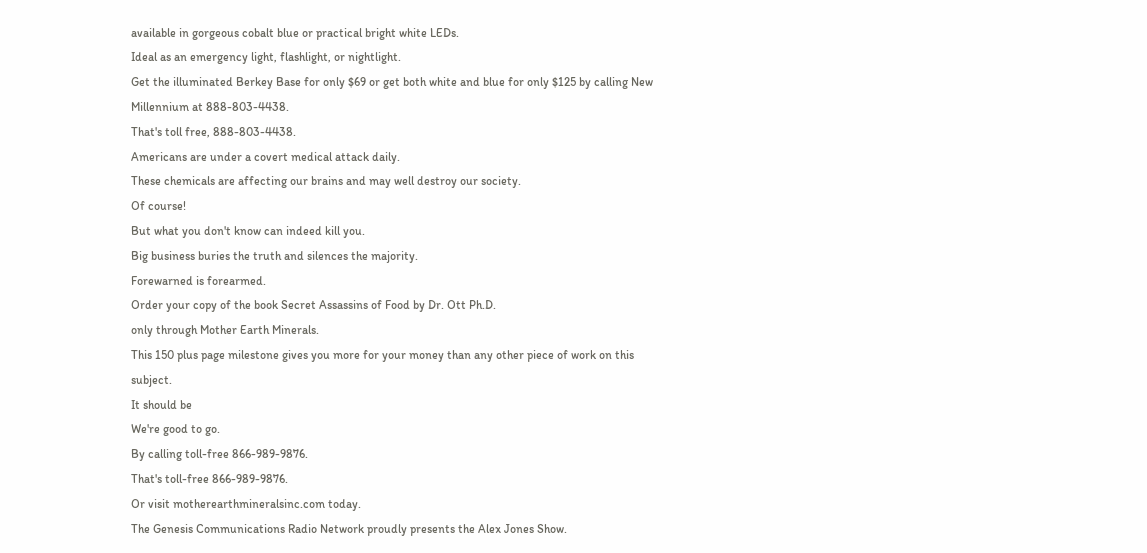available in gorgeous cobalt blue or practical bright white LEDs.
Ideal as an emergency light, flashlight, or nightlight.
Get the illuminated Berkey Base for only $69 or get both white and blue for only $125 by calling New Millennium at 888-803-4438.
That's toll free, 888-803-4438.
Americans are under a covert medical attack daily.
These chemicals are affecting our brains and may well destroy our society.
Of course!
But what you don't know can indeed kill you.
Big business buries the truth and silences the majority.
Forewarned is forearmed.
Order your copy of the book Secret Assassins of Food by Dr. Ott Ph.D.
only through Mother Earth Minerals.
This 150 plus page milestone gives you more for your money than any other piece of work on this subject.
It should be
We're good to go.
By calling toll-free 866-989-9876.
That's toll-free 866-989-9876.
Or visit motherearthmineralsinc.com today.
The Genesis Communications Radio Network proudly presents the Alex Jones Show.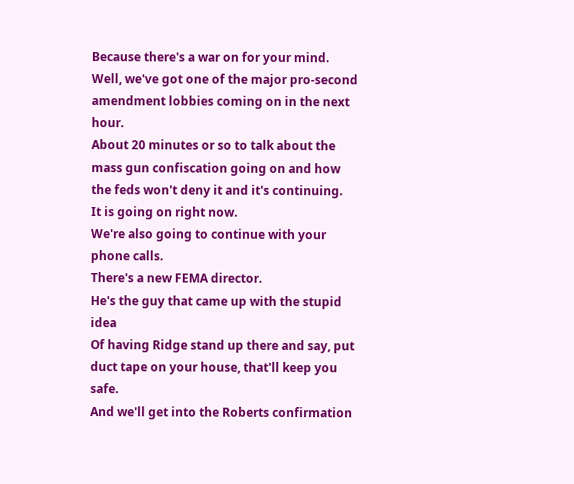Because there's a war on for your mind.
Well, we've got one of the major pro-second amendment lobbies coming on in the next hour.
About 20 minutes or so to talk about the mass gun confiscation going on and how the feds won't deny it and it's continuing.
It is going on right now.
We're also going to continue with your phone calls.
There's a new FEMA director.
He's the guy that came up with the stupid idea
Of having Ridge stand up there and say, put duct tape on your house, that'll keep you safe.
And we'll get into the Roberts confirmation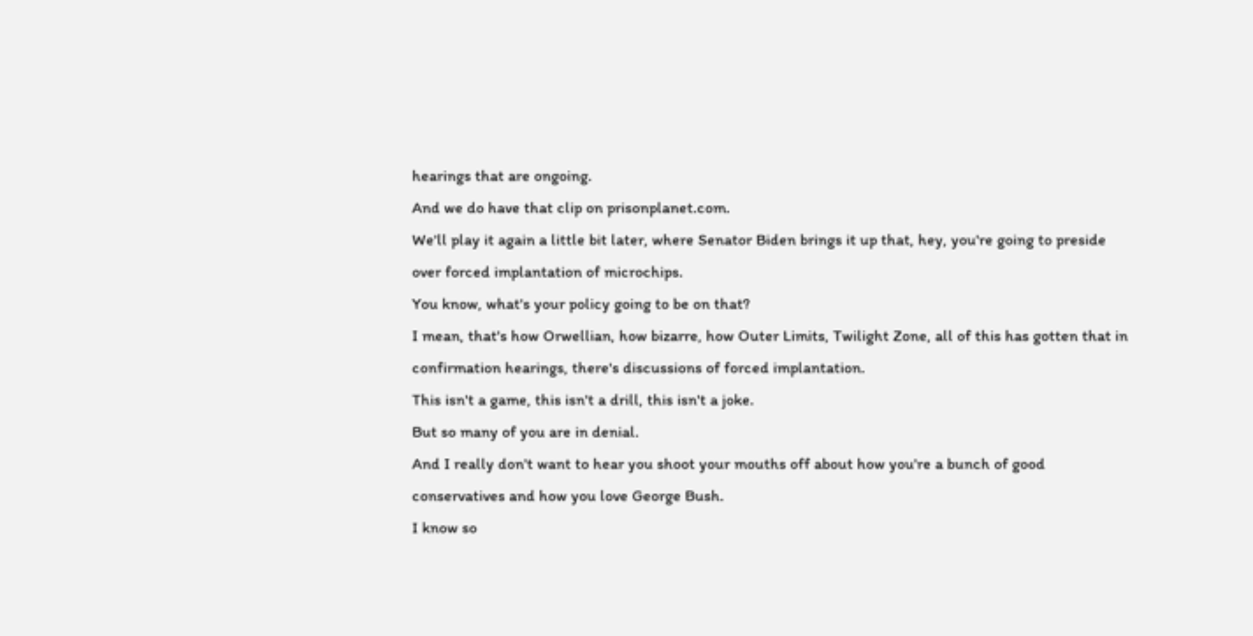hearings that are ongoing.
And we do have that clip on prisonplanet.com.
We'll play it again a little bit later, where Senator Biden brings it up that, hey, you're going to preside over forced implantation of microchips.
You know, what's your policy going to be on that?
I mean, that's how Orwellian, how bizarre, how Outer Limits, Twilight Zone, all of this has gotten that in confirmation hearings, there's discussions of forced implantation.
This isn't a game, this isn't a drill, this isn't a joke.
But so many of you are in denial.
And I really don't want to hear you shoot your mouths off about how you're a bunch of good conservatives and how you love George Bush.
I know so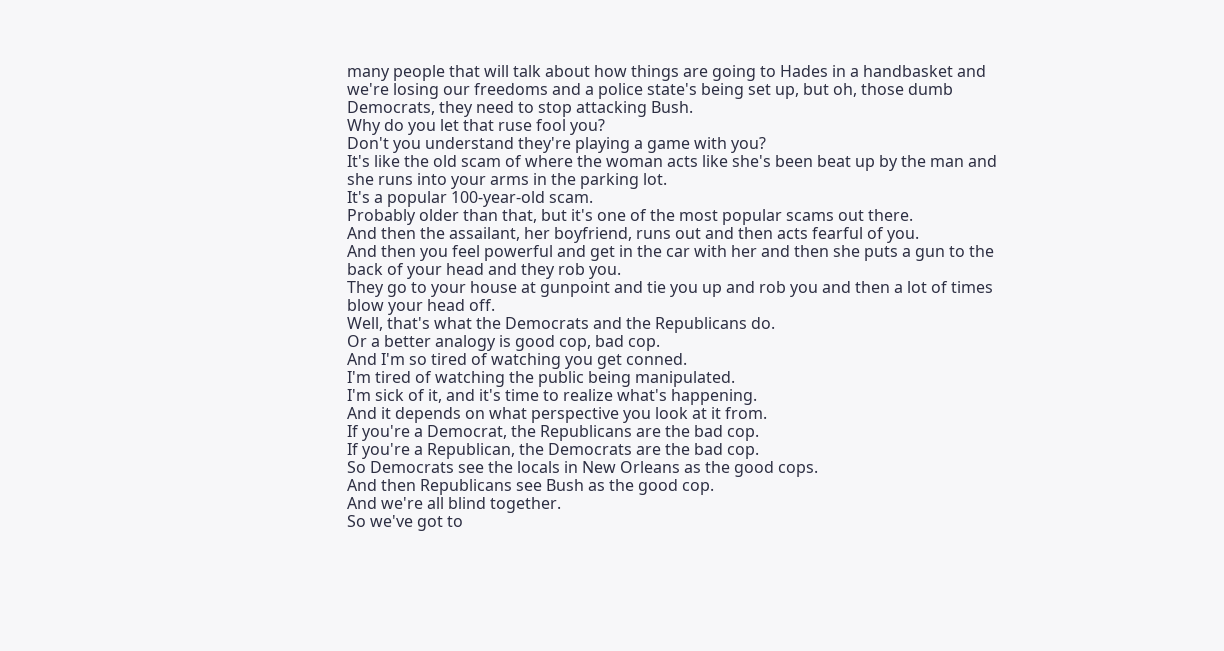many people that will talk about how things are going to Hades in a handbasket and we're losing our freedoms and a police state's being set up, but oh, those dumb Democrats, they need to stop attacking Bush.
Why do you let that ruse fool you?
Don't you understand they're playing a game with you?
It's like the old scam of where the woman acts like she's been beat up by the man and she runs into your arms in the parking lot.
It's a popular 100-year-old scam.
Probably older than that, but it's one of the most popular scams out there.
And then the assailant, her boyfriend, runs out and then acts fearful of you.
And then you feel powerful and get in the car with her and then she puts a gun to the back of your head and they rob you.
They go to your house at gunpoint and tie you up and rob you and then a lot of times blow your head off.
Well, that's what the Democrats and the Republicans do.
Or a better analogy is good cop, bad cop.
And I'm so tired of watching you get conned.
I'm tired of watching the public being manipulated.
I'm sick of it, and it's time to realize what's happening.
And it depends on what perspective you look at it from.
If you're a Democrat, the Republicans are the bad cop.
If you're a Republican, the Democrats are the bad cop.
So Democrats see the locals in New Orleans as the good cops.
And then Republicans see Bush as the good cop.
And we're all blind together.
So we've got to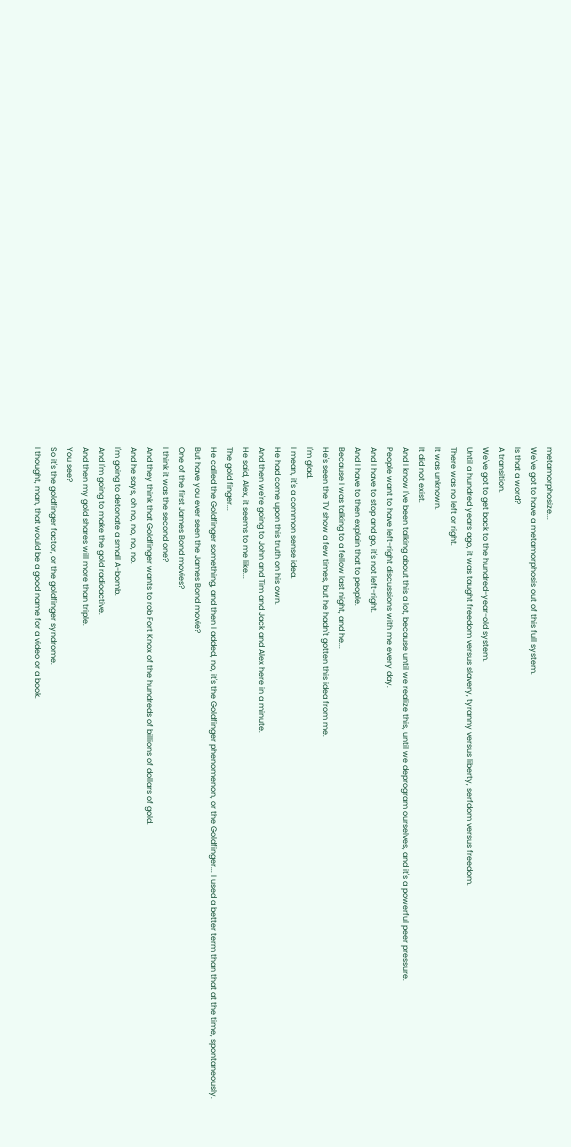metamorphosize...
We've got to have a metamorphosis out of this full system.
Is that a word?
A transition.
We've got to get back to the hundred-year-old system.
Until a hundred years ago, it was taught freedom versus slavery, tyranny versus liberty, serfdom versus freedom.
There was no left or right.
It was unknown.
It did not exist.
And I know I've been talking about this a lot, because until we realize this, until we deprogram ourselves, and it's a powerful peer pressure.
People want to have left-right discussions with me every day.
And I have to stop and go, it's not left-right.
And I have to then explain that to people.
Because I was talking to a fellow last night, and he...
He's seen the TV show a few times, but he hadn't gotten this idea from me.
I'm glad.
I mean, it's a common sense idea.
He had come upon this truth on his own.
And then we're going to John and Tim and Jack and Alex here in a minute.
He said, Alex, it seems to me like...
The gold finger...
He called the Goldfinger something, and then I added, no, it's the Goldfinger phenomenon, or the Goldfinger... I used a better term than that at the time, spontaneously.
But have you ever seen the James Bond movie?
One of the first James Bond movies?
I think it was the second one?
And they think that Goldfinger wants to rob Fort Knox of the hundreds of billions of dollars of gold.
And he says, oh no, no, no, no.
I'm going to detonate a small A-bomb.
And I'm going to make the gold radioactive.
And then my gold shares will more than triple.
You see?
So it's the goldfinger factor, or the goldfinger syndrome.
I thought, man, that would be a good name for a video or a book.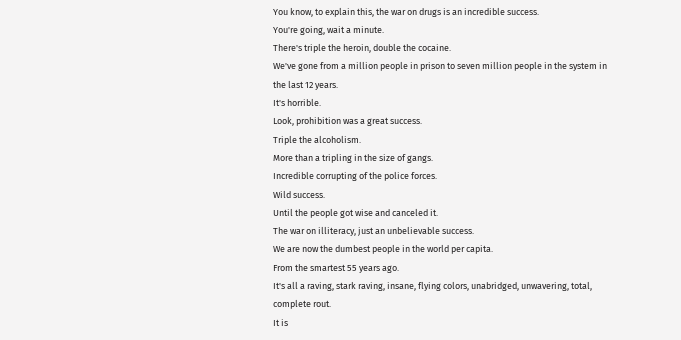You know, to explain this, the war on drugs is an incredible success.
You're going, wait a minute.
There's triple the heroin, double the cocaine.
We've gone from a million people in prison to seven million people in the system in the last 12 years.
It's horrible.
Look, prohibition was a great success.
Triple the alcoholism.
More than a tripling in the size of gangs.
Incredible corrupting of the police forces.
Wild success.
Until the people got wise and canceled it.
The war on illiteracy, just an unbelievable success.
We are now the dumbest people in the world per capita.
From the smartest 55 years ago.
It's all a raving, stark raving, insane, flying colors, unabridged, unwavering, total, complete rout.
It is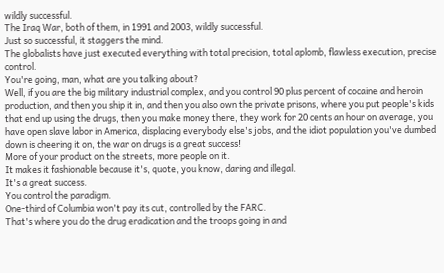wildly successful.
The Iraq War, both of them, in 1991 and 2003, wildly successful.
Just so successful, it staggers the mind.
The globalists have just executed everything with total precision, total aplomb, flawless execution, precise control.
You're going, man, what are you talking about?
Well, if you are the big military industrial complex, and you control 90 plus percent of cocaine and heroin production, and then you ship it in, and then you also own the private prisons, where you put people's kids that end up using the drugs, then you make money there, they work for 20 cents an hour on average, you have open slave labor in America, displacing everybody else's jobs, and the idiot population you've dumbed down is cheering it on, the war on drugs is a great success!
More of your product on the streets, more people on it.
It makes it fashionable because it's, quote, you know, daring and illegal.
It's a great success.
You control the paradigm.
One-third of Columbia won't pay its cut, controlled by the FARC.
That's where you do the drug eradication and the troops going in and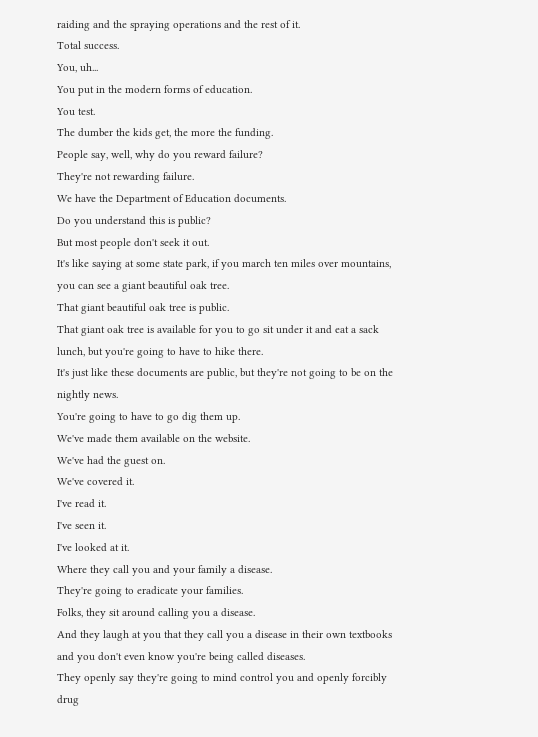raiding and the spraying operations and the rest of it.
Total success.
You, uh...
You put in the modern forms of education.
You test.
The dumber the kids get, the more the funding.
People say, well, why do you reward failure?
They're not rewarding failure.
We have the Department of Education documents.
Do you understand this is public?
But most people don't seek it out.
It's like saying at some state park, if you march ten miles over mountains, you can see a giant beautiful oak tree.
That giant beautiful oak tree is public.
That giant oak tree is available for you to go sit under it and eat a sack lunch, but you're going to have to hike there.
It's just like these documents are public, but they're not going to be on the nightly news.
You're going to have to go dig them up.
We've made them available on the website.
We've had the guest on.
We've covered it.
I've read it.
I've seen it.
I've looked at it.
Where they call you and your family a disease.
They're going to eradicate your families.
Folks, they sit around calling you a disease.
And they laugh at you that they call you a disease in their own textbooks and you don't even know you're being called diseases.
They openly say they're going to mind control you and openly forcibly drug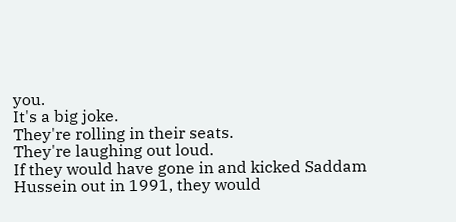you.
It's a big joke.
They're rolling in their seats.
They're laughing out loud.
If they would have gone in and kicked Saddam Hussein out in 1991, they would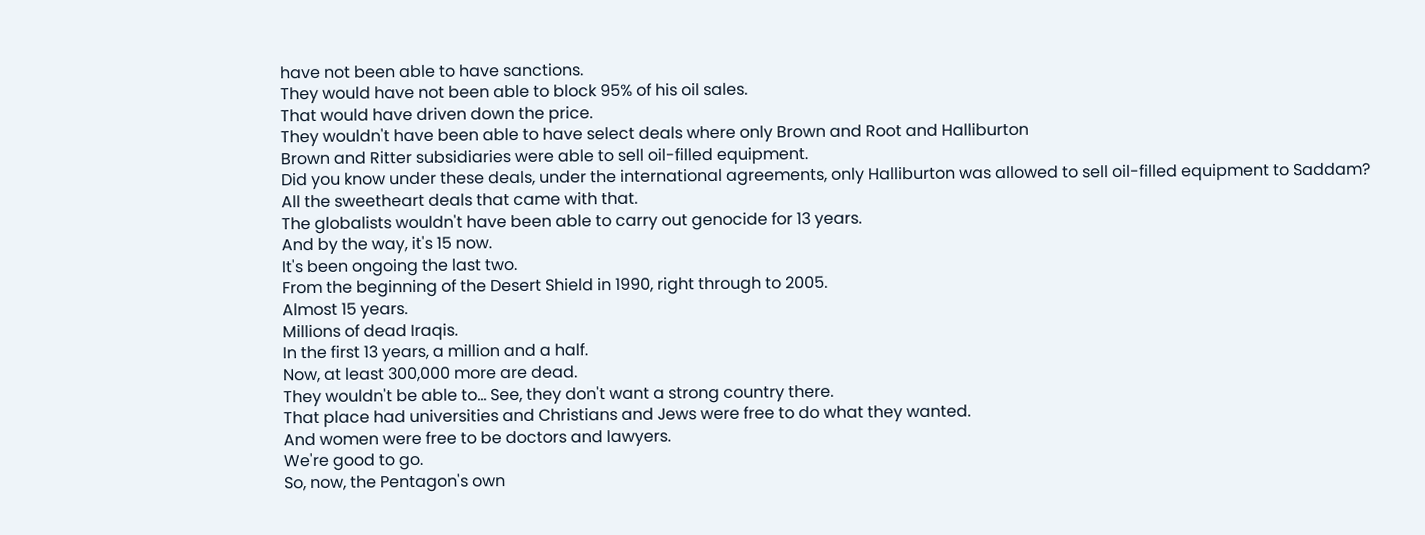have not been able to have sanctions.
They would have not been able to block 95% of his oil sales.
That would have driven down the price.
They wouldn't have been able to have select deals where only Brown and Root and Halliburton
Brown and Ritter subsidiaries were able to sell oil-filled equipment.
Did you know under these deals, under the international agreements, only Halliburton was allowed to sell oil-filled equipment to Saddam?
All the sweetheart deals that came with that.
The globalists wouldn't have been able to carry out genocide for 13 years.
And by the way, it's 15 now.
It's been ongoing the last two.
From the beginning of the Desert Shield in 1990, right through to 2005.
Almost 15 years.
Millions of dead Iraqis.
In the first 13 years, a million and a half.
Now, at least 300,000 more are dead.
They wouldn't be able to... See, they don't want a strong country there.
That place had universities and Christians and Jews were free to do what they wanted.
And women were free to be doctors and lawyers.
We're good to go.
So, now, the Pentagon's own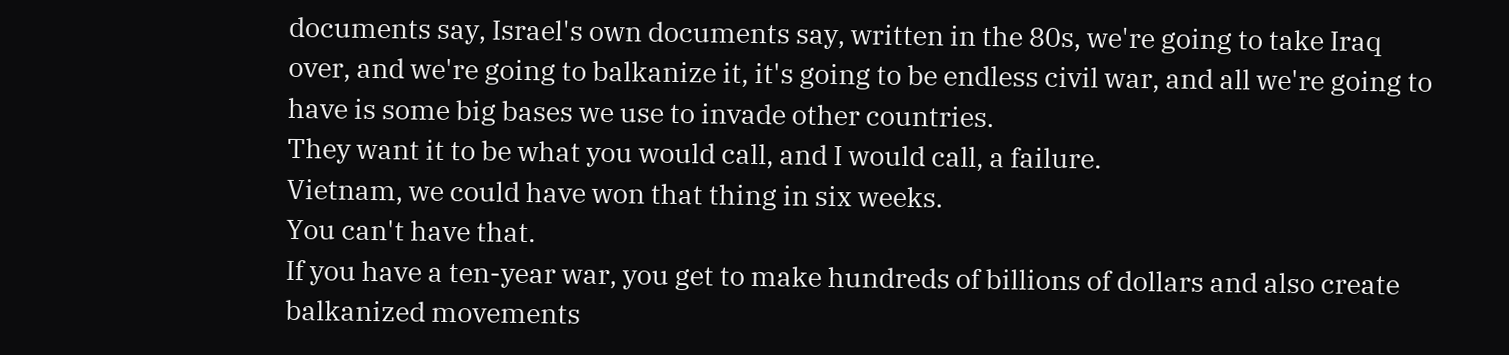documents say, Israel's own documents say, written in the 80s, we're going to take Iraq over, and we're going to balkanize it, it's going to be endless civil war, and all we're going to have is some big bases we use to invade other countries.
They want it to be what you would call, and I would call, a failure.
Vietnam, we could have won that thing in six weeks.
You can't have that.
If you have a ten-year war, you get to make hundreds of billions of dollars and also create balkanized movements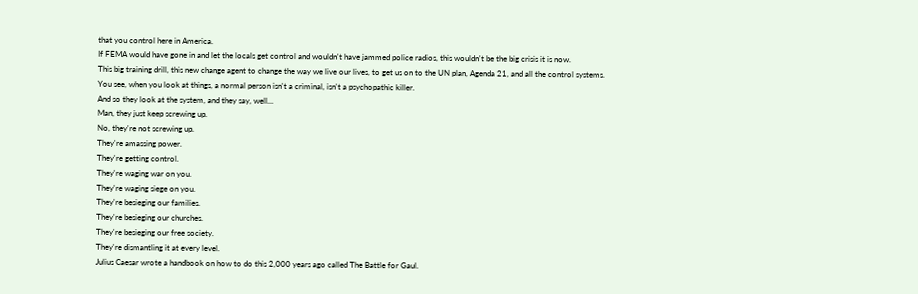that you control here in America.
If FEMA would have gone in and let the locals get control and wouldn't have jammed police radios, this wouldn't be the big crisis it is now.
This big training drill, this new change agent to change the way we live our lives, to get us on to the UN plan, Agenda 21, and all the control systems.
You see, when you look at things, a normal person isn't a criminal, isn't a psychopathic killer.
And so they look at the system, and they say, well...
Man, they just keep screwing up.
No, they're not screwing up.
They're amassing power.
They're getting control.
They're waging war on you.
They're waging siege on you.
They're besieging our families.
They're besieging our churches.
They're besieging our free society.
They're dismantling it at every level.
Julius Caesar wrote a handbook on how to do this 2,000 years ago called The Battle for Gaul.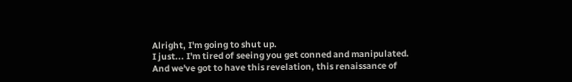Alright, I'm going to shut up.
I just... I'm tired of seeing you get conned and manipulated.
And we've got to have this revelation, this renaissance of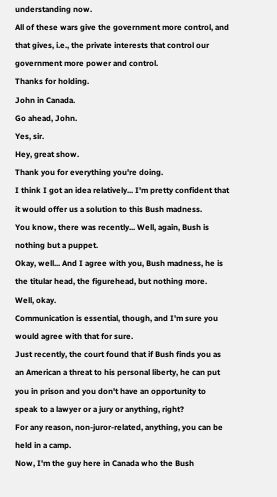understanding now.
All of these wars give the government more control, and that gives, i.e., the private interests that control our government more power and control.
Thanks for holding.
John in Canada.
Go ahead, John.
Yes, sir.
Hey, great show.
Thank you for everything you're doing.
I think I got an idea relatively... I'm pretty confident that it would offer us a solution to this Bush madness.
You know, there was recently... Well, again, Bush is nothing but a puppet.
Okay, well... And I agree with you, Bush madness, he is the titular head, the figurehead, but nothing more.
Well, okay.
Communication is essential, though, and I'm sure you would agree with that for sure.
Just recently, the court found that if Bush finds you as an American a threat to his personal liberty, he can put you in prison and you don't have an opportunity to speak to a lawyer or a jury or anything, right?
For any reason, non-juror-related, anything, you can be held in a camp.
Now, I'm the guy here in Canada who the Bush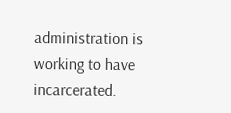administration is working to have incarcerated.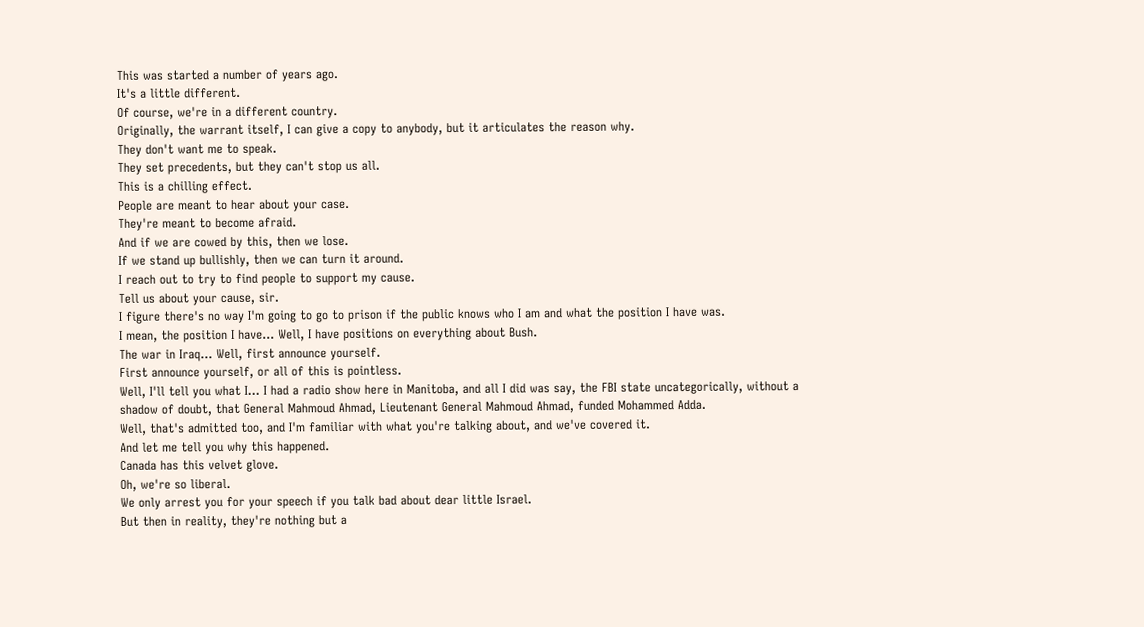This was started a number of years ago.
It's a little different.
Of course, we're in a different country.
Originally, the warrant itself, I can give a copy to anybody, but it articulates the reason why.
They don't want me to speak.
They set precedents, but they can't stop us all.
This is a chilling effect.
People are meant to hear about your case.
They're meant to become afraid.
And if we are cowed by this, then we lose.
If we stand up bullishly, then we can turn it around.
I reach out to try to find people to support my cause.
Tell us about your cause, sir.
I figure there's no way I'm going to go to prison if the public knows who I am and what the position I have was.
I mean, the position I have... Well, I have positions on everything about Bush.
The war in Iraq... Well, first announce yourself.
First announce yourself, or all of this is pointless.
Well, I'll tell you what I... I had a radio show here in Manitoba, and all I did was say, the FBI state uncategorically, without a shadow of doubt, that General Mahmoud Ahmad, Lieutenant General Mahmoud Ahmad, funded Mohammed Adda.
Well, that's admitted too, and I'm familiar with what you're talking about, and we've covered it.
And let me tell you why this happened.
Canada has this velvet glove.
Oh, we're so liberal.
We only arrest you for your speech if you talk bad about dear little Israel.
But then in reality, they're nothing but a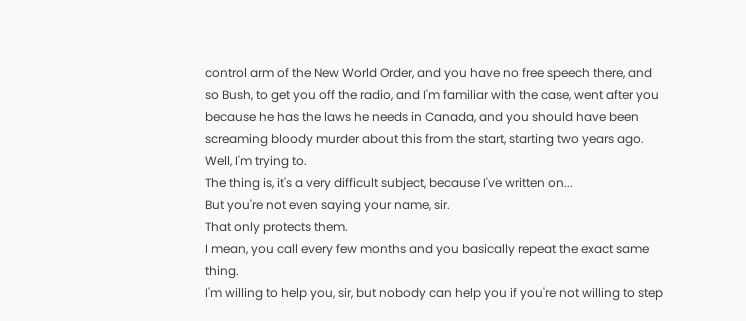control arm of the New World Order, and you have no free speech there, and so Bush, to get you off the radio, and I'm familiar with the case, went after you because he has the laws he needs in Canada, and you should have been screaming bloody murder about this from the start, starting two years ago.
Well, I'm trying to.
The thing is, it's a very difficult subject, because I've written on...
But you're not even saying your name, sir.
That only protects them.
I mean, you call every few months and you basically repeat the exact same thing.
I'm willing to help you, sir, but nobody can help you if you're not willing to step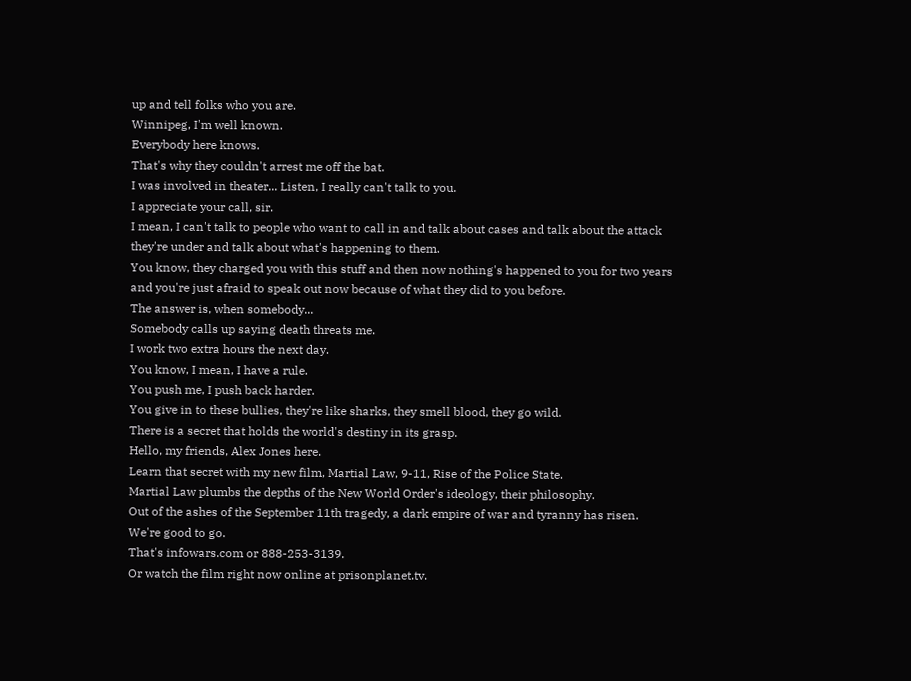up and tell folks who you are.
Winnipeg, I'm well known.
Everybody here knows.
That's why they couldn't arrest me off the bat.
I was involved in theater... Listen, I really can't talk to you.
I appreciate your call, sir.
I mean, I can't talk to people who want to call in and talk about cases and talk about the attack they're under and talk about what's happening to them.
You know, they charged you with this stuff and then now nothing's happened to you for two years and you're just afraid to speak out now because of what they did to you before.
The answer is, when somebody...
Somebody calls up saying death threats me.
I work two extra hours the next day.
You know, I mean, I have a rule.
You push me, I push back harder.
You give in to these bullies, they're like sharks, they smell blood, they go wild.
There is a secret that holds the world's destiny in its grasp.
Hello, my friends, Alex Jones here.
Learn that secret with my new film, Martial Law, 9-11, Rise of the Police State.
Martial Law plumbs the depths of the New World Order's ideology, their philosophy.
Out of the ashes of the September 11th tragedy, a dark empire of war and tyranny has risen.
We're good to go.
That's infowars.com or 888-253-3139.
Or watch the film right now online at prisonplanet.tv.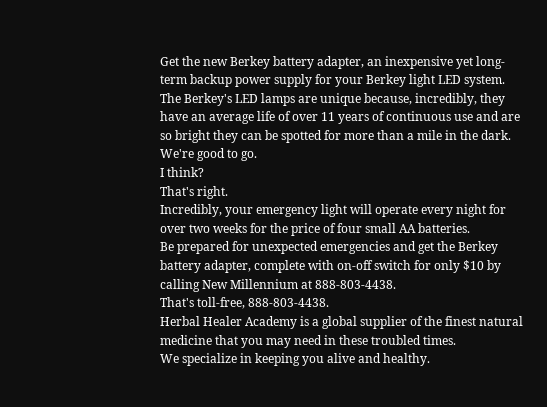Get the new Berkey battery adapter, an inexpensive yet long-term backup power supply for your Berkey light LED system.
The Berkey's LED lamps are unique because, incredibly, they have an average life of over 11 years of continuous use and are so bright they can be spotted for more than a mile in the dark.
We're good to go.
I think?
That's right.
Incredibly, your emergency light will operate every night for over two weeks for the price of four small AA batteries.
Be prepared for unexpected emergencies and get the Berkey battery adapter, complete with on-off switch for only $10 by calling New Millennium at 888-803-4438.
That's toll-free, 888-803-4438.
Herbal Healer Academy is a global supplier of the finest natural medicine that you may need in these troubled times.
We specialize in keeping you alive and healthy.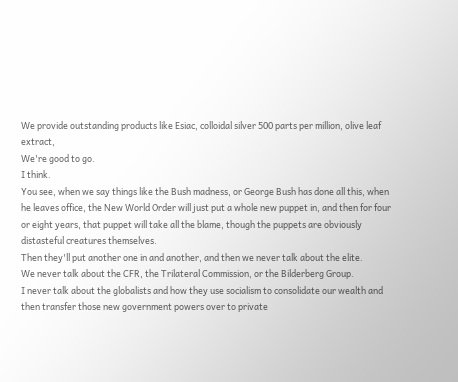We provide outstanding products like Esiac, colloidal silver 500 parts per million, olive leaf extract,
We're good to go.
I think.
You see, when we say things like the Bush madness, or George Bush has done all this, when he leaves office, the New World Order will just put a whole new puppet in, and then for four or eight years, that puppet will take all the blame, though the puppets are obviously distasteful creatures themselves.
Then they'll put another one in and another, and then we never talk about the elite.
We never talk about the CFR, the Trilateral Commission, or the Bilderberg Group.
I never talk about the globalists and how they use socialism to consolidate our wealth and then transfer those new government powers over to private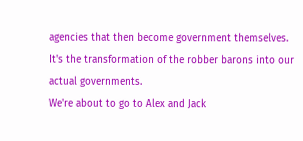agencies that then become government themselves.
It's the transformation of the robber barons into our actual governments.
We're about to go to Alex and Jack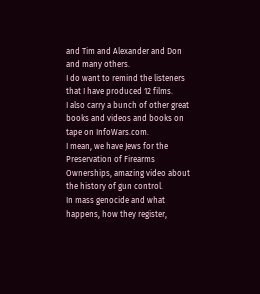and Tim and Alexander and Don and many others.
I do want to remind the listeners that I have produced 12 films.
I also carry a bunch of other great books and videos and books on tape on InfoWars.com.
I mean, we have Jews for the Preservation of Firearms Ownerships, amazing video about the history of gun control.
In mass genocide and what happens, how they register,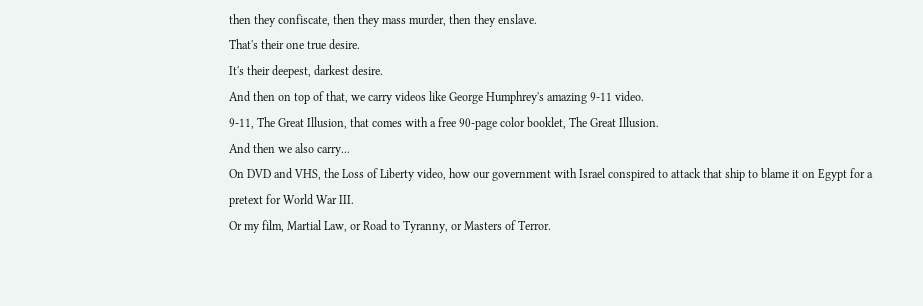then they confiscate, then they mass murder, then they enslave.
That's their one true desire.
It's their deepest, darkest desire.
And then on top of that, we carry videos like George Humphrey's amazing 9-11 video.
9-11, The Great Illusion, that comes with a free 90-page color booklet, The Great Illusion.
And then we also carry...
On DVD and VHS, the Loss of Liberty video, how our government with Israel conspired to attack that ship to blame it on Egypt for a pretext for World War III.
Or my film, Martial Law, or Road to Tyranny, or Masters of Terror.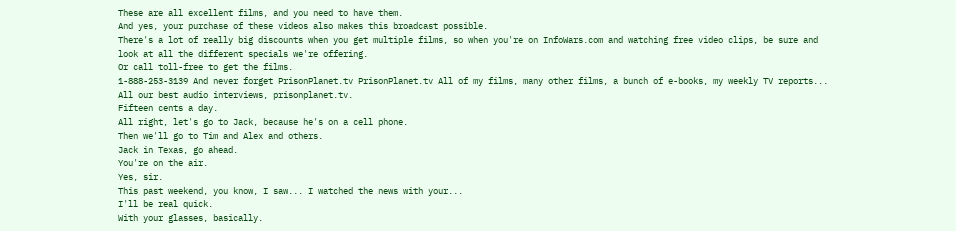These are all excellent films, and you need to have them.
And yes, your purchase of these videos also makes this broadcast possible.
There's a lot of really big discounts when you get multiple films, so when you're on InfoWars.com and watching free video clips, be sure and look at all the different specials we're offering.
Or call toll-free to get the films.
1-888-253-3139 And never forget PrisonPlanet.tv PrisonPlanet.tv All of my films, many other films, a bunch of e-books, my weekly TV reports...
All our best audio interviews, prisonplanet.tv.
Fifteen cents a day.
All right, let's go to Jack, because he's on a cell phone.
Then we'll go to Tim and Alex and others.
Jack in Texas, go ahead.
You're on the air.
Yes, sir.
This past weekend, you know, I saw... I watched the news with your...
I'll be real quick.
With your glasses, basically.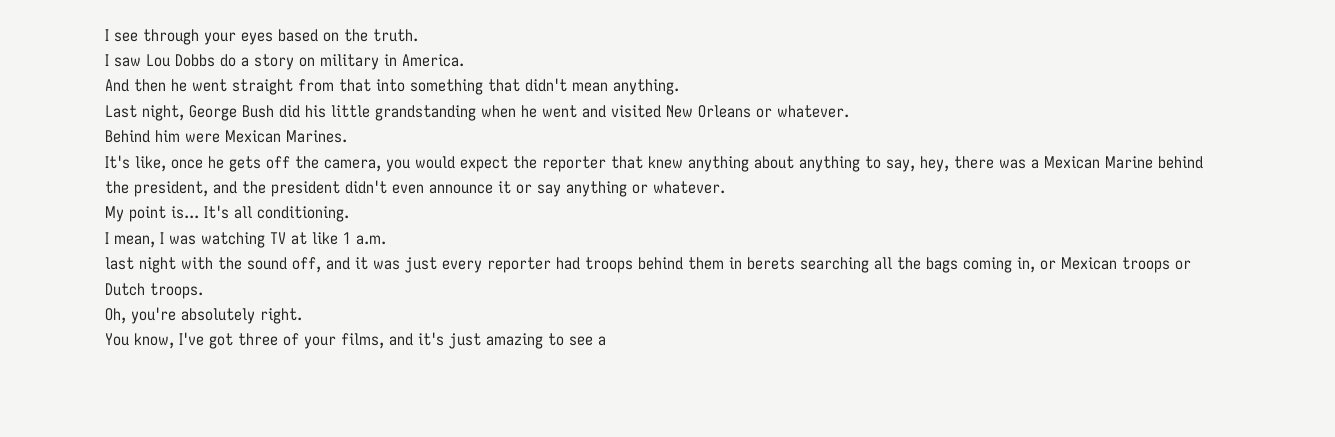I see through your eyes based on the truth.
I saw Lou Dobbs do a story on military in America.
And then he went straight from that into something that didn't mean anything.
Last night, George Bush did his little grandstanding when he went and visited New Orleans or whatever.
Behind him were Mexican Marines.
It's like, once he gets off the camera, you would expect the reporter that knew anything about anything to say, hey, there was a Mexican Marine behind the president, and the president didn't even announce it or say anything or whatever.
My point is... It's all conditioning.
I mean, I was watching TV at like 1 a.m.
last night with the sound off, and it was just every reporter had troops behind them in berets searching all the bags coming in, or Mexican troops or Dutch troops.
Oh, you're absolutely right.
You know, I've got three of your films, and it's just amazing to see a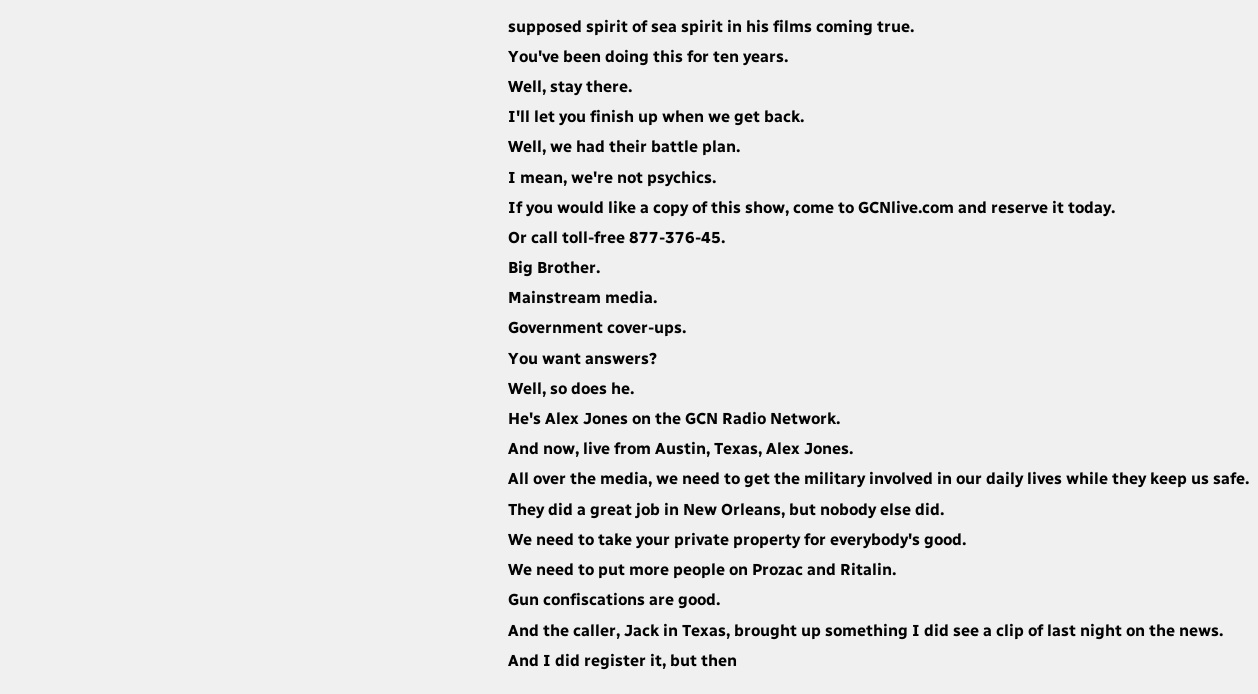supposed spirit of sea spirit in his films coming true.
You've been doing this for ten years.
Well, stay there.
I'll let you finish up when we get back.
Well, we had their battle plan.
I mean, we're not psychics.
If you would like a copy of this show, come to GCNlive.com and reserve it today.
Or call toll-free 877-376-45.
Big Brother.
Mainstream media.
Government cover-ups.
You want answers?
Well, so does he.
He's Alex Jones on the GCN Radio Network.
And now, live from Austin, Texas, Alex Jones.
All over the media, we need to get the military involved in our daily lives while they keep us safe.
They did a great job in New Orleans, but nobody else did.
We need to take your private property for everybody's good.
We need to put more people on Prozac and Ritalin.
Gun confiscations are good.
And the caller, Jack in Texas, brought up something I did see a clip of last night on the news.
And I did register it, but then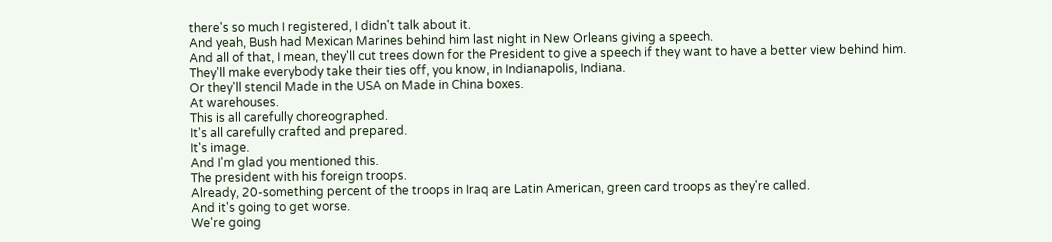there's so much I registered, I didn't talk about it.
And yeah, Bush had Mexican Marines behind him last night in New Orleans giving a speech.
And all of that, I mean, they'll cut trees down for the President to give a speech if they want to have a better view behind him.
They'll make everybody take their ties off, you know, in Indianapolis, Indiana.
Or they'll stencil Made in the USA on Made in China boxes.
At warehouses.
This is all carefully choreographed.
It's all carefully crafted and prepared.
It's image.
And I'm glad you mentioned this.
The president with his foreign troops.
Already, 20-something percent of the troops in Iraq are Latin American, green card troops as they're called.
And it's going to get worse.
We're going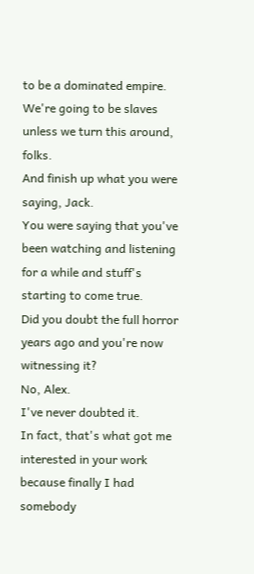to be a dominated empire.
We're going to be slaves unless we turn this around, folks.
And finish up what you were saying, Jack.
You were saying that you've been watching and listening for a while and stuff's starting to come true.
Did you doubt the full horror years ago and you're now witnessing it?
No, Alex.
I've never doubted it.
In fact, that's what got me interested in your work because finally I had somebody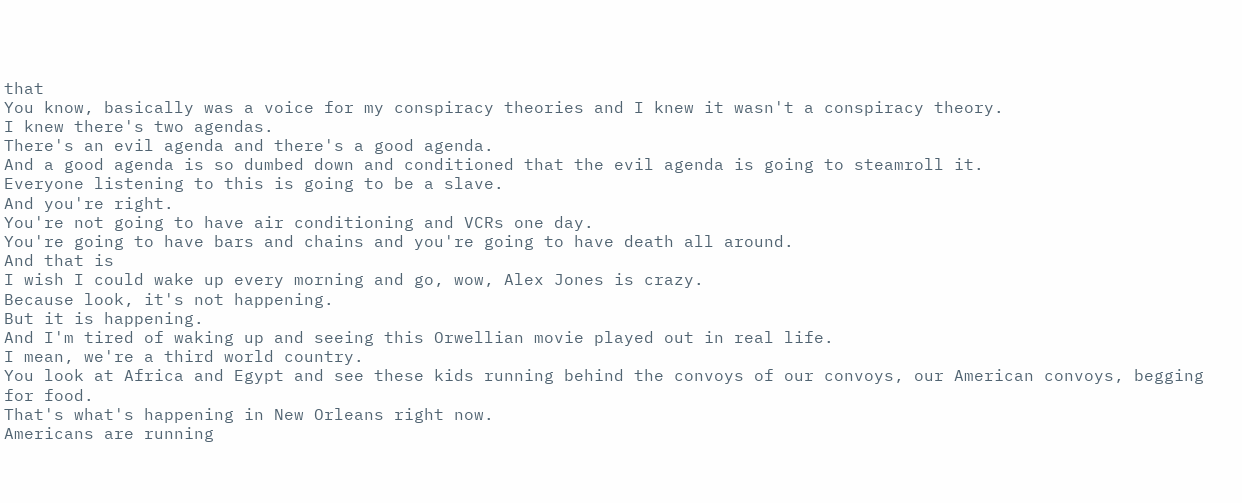that
You know, basically was a voice for my conspiracy theories and I knew it wasn't a conspiracy theory.
I knew there's two agendas.
There's an evil agenda and there's a good agenda.
And a good agenda is so dumbed down and conditioned that the evil agenda is going to steamroll it.
Everyone listening to this is going to be a slave.
And you're right.
You're not going to have air conditioning and VCRs one day.
You're going to have bars and chains and you're going to have death all around.
And that is
I wish I could wake up every morning and go, wow, Alex Jones is crazy.
Because look, it's not happening.
But it is happening.
And I'm tired of waking up and seeing this Orwellian movie played out in real life.
I mean, we're a third world country.
You look at Africa and Egypt and see these kids running behind the convoys of our convoys, our American convoys, begging for food.
That's what's happening in New Orleans right now.
Americans are running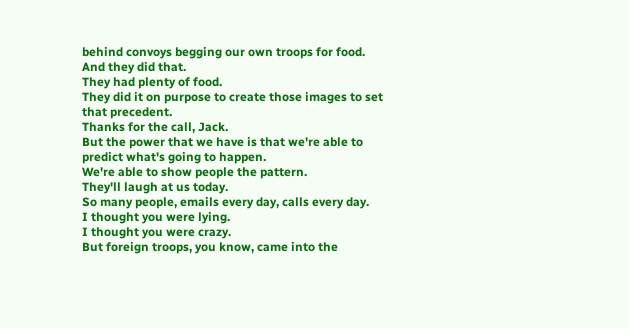behind convoys begging our own troops for food.
And they did that.
They had plenty of food.
They did it on purpose to create those images to set that precedent.
Thanks for the call, Jack.
But the power that we have is that we're able to predict what's going to happen.
We're able to show people the pattern.
They'll laugh at us today.
So many people, emails every day, calls every day.
I thought you were lying.
I thought you were crazy.
But foreign troops, you know, came into the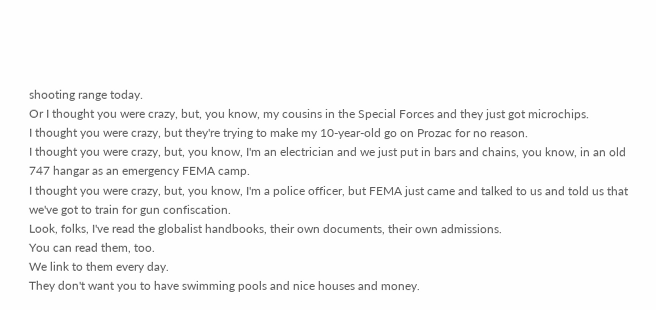shooting range today.
Or I thought you were crazy, but, you know, my cousins in the Special Forces and they just got microchips.
I thought you were crazy, but they're trying to make my 10-year-old go on Prozac for no reason.
I thought you were crazy, but, you know, I'm an electrician and we just put in bars and chains, you know, in an old 747 hangar as an emergency FEMA camp.
I thought you were crazy, but, you know, I'm a police officer, but FEMA just came and talked to us and told us that we've got to train for gun confiscation.
Look, folks, I've read the globalist handbooks, their own documents, their own admissions.
You can read them, too.
We link to them every day.
They don't want you to have swimming pools and nice houses and money.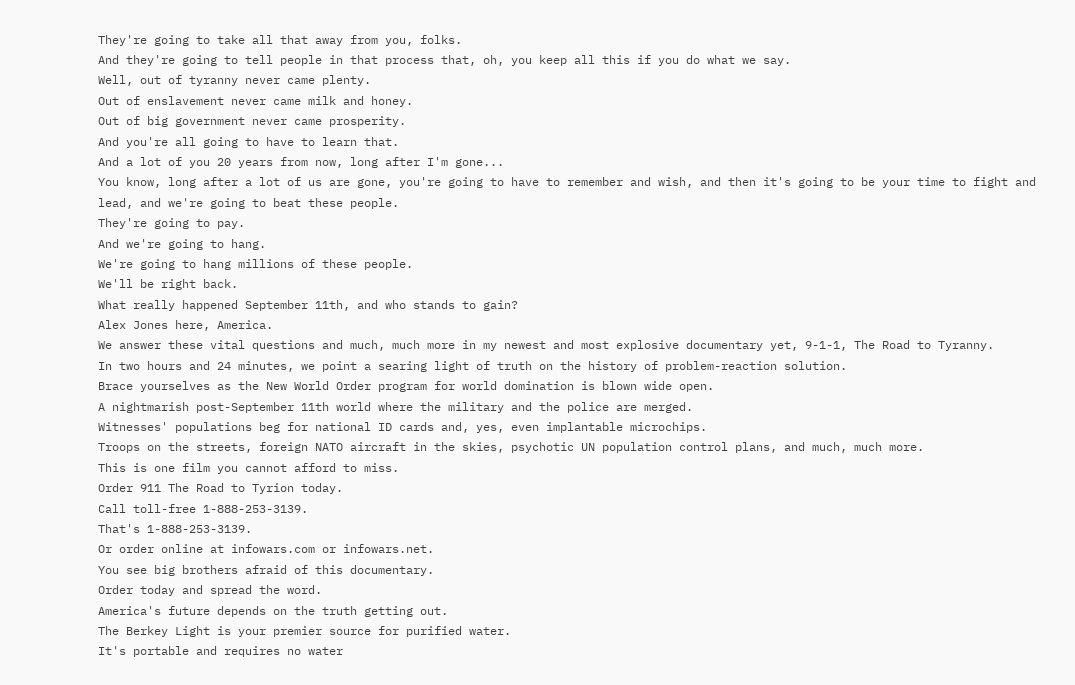They're going to take all that away from you, folks.
And they're going to tell people in that process that, oh, you keep all this if you do what we say.
Well, out of tyranny never came plenty.
Out of enslavement never came milk and honey.
Out of big government never came prosperity.
And you're all going to have to learn that.
And a lot of you 20 years from now, long after I'm gone...
You know, long after a lot of us are gone, you're going to have to remember and wish, and then it's going to be your time to fight and lead, and we're going to beat these people.
They're going to pay.
And we're going to hang.
We're going to hang millions of these people.
We'll be right back.
What really happened September 11th, and who stands to gain?
Alex Jones here, America.
We answer these vital questions and much, much more in my newest and most explosive documentary yet, 9-1-1, The Road to Tyranny.
In two hours and 24 minutes, we point a searing light of truth on the history of problem-reaction solution.
Brace yourselves as the New World Order program for world domination is blown wide open.
A nightmarish post-September 11th world where the military and the police are merged.
Witnesses' populations beg for national ID cards and, yes, even implantable microchips.
Troops on the streets, foreign NATO aircraft in the skies, psychotic UN population control plans, and much, much more.
This is one film you cannot afford to miss.
Order 911 The Road to Tyrion today.
Call toll-free 1-888-253-3139.
That's 1-888-253-3139.
Or order online at infowars.com or infowars.net.
You see big brothers afraid of this documentary.
Order today and spread the word.
America's future depends on the truth getting out.
The Berkey Light is your premier source for purified water.
It's portable and requires no water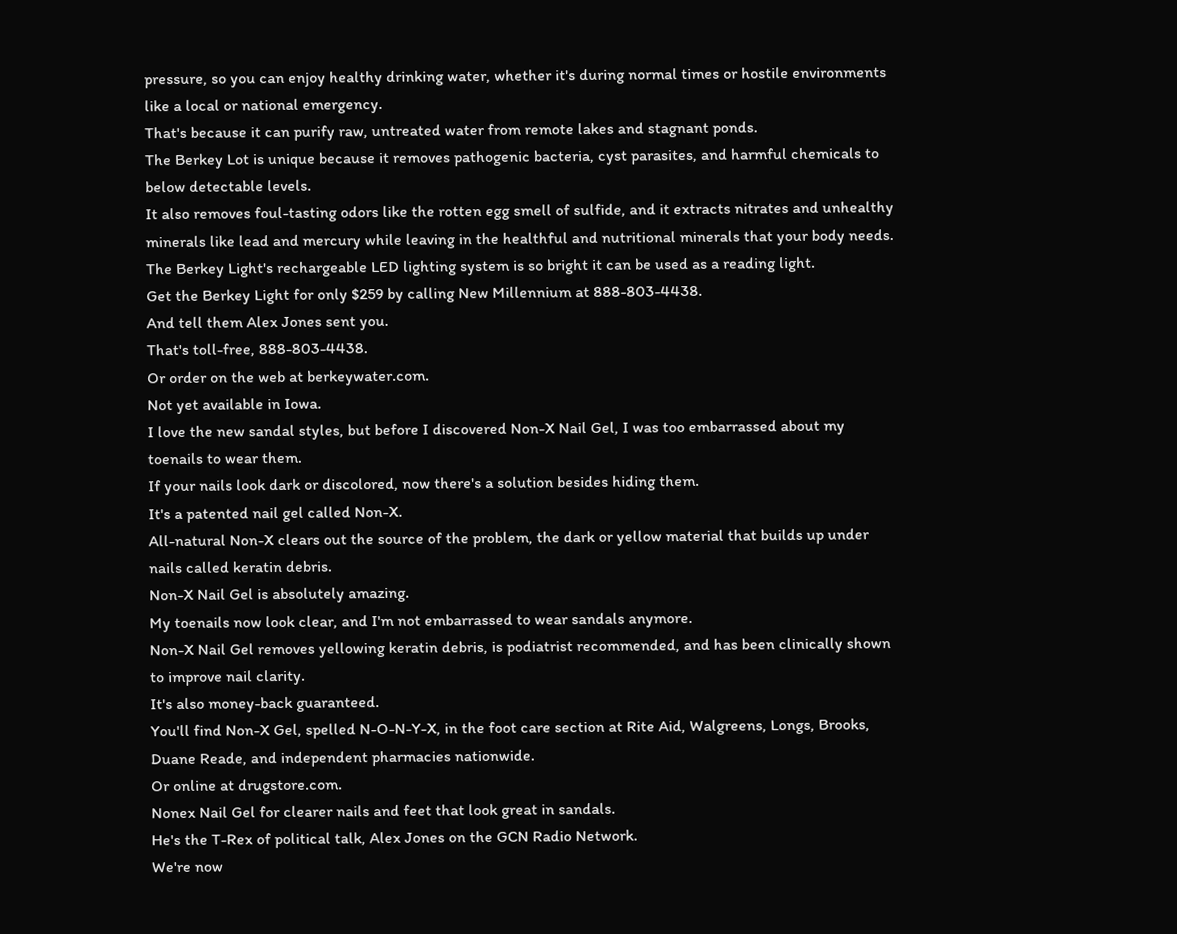pressure, so you can enjoy healthy drinking water, whether it's during normal times or hostile environments like a local or national emergency.
That's because it can purify raw, untreated water from remote lakes and stagnant ponds.
The Berkey Lot is unique because it removes pathogenic bacteria, cyst parasites, and harmful chemicals to below detectable levels.
It also removes foul-tasting odors like the rotten egg smell of sulfide, and it extracts nitrates and unhealthy minerals like lead and mercury while leaving in the healthful and nutritional minerals that your body needs.
The Berkey Light's rechargeable LED lighting system is so bright it can be used as a reading light.
Get the Berkey Light for only $259 by calling New Millennium at 888-803-4438.
And tell them Alex Jones sent you.
That's toll-free, 888-803-4438.
Or order on the web at berkeywater.com.
Not yet available in Iowa.
I love the new sandal styles, but before I discovered Non-X Nail Gel, I was too embarrassed about my toenails to wear them.
If your nails look dark or discolored, now there's a solution besides hiding them.
It's a patented nail gel called Non-X.
All-natural Non-X clears out the source of the problem, the dark or yellow material that builds up under nails called keratin debris.
Non-X Nail Gel is absolutely amazing.
My toenails now look clear, and I'm not embarrassed to wear sandals anymore.
Non-X Nail Gel removes yellowing keratin debris, is podiatrist recommended, and has been clinically shown to improve nail clarity.
It's also money-back guaranteed.
You'll find Non-X Gel, spelled N-O-N-Y-X, in the foot care section at Rite Aid, Walgreens, Longs, Brooks, Duane Reade, and independent pharmacies nationwide.
Or online at drugstore.com.
Nonex Nail Gel for clearer nails and feet that look great in sandals.
He's the T-Rex of political talk, Alex Jones on the GCN Radio Network.
We're now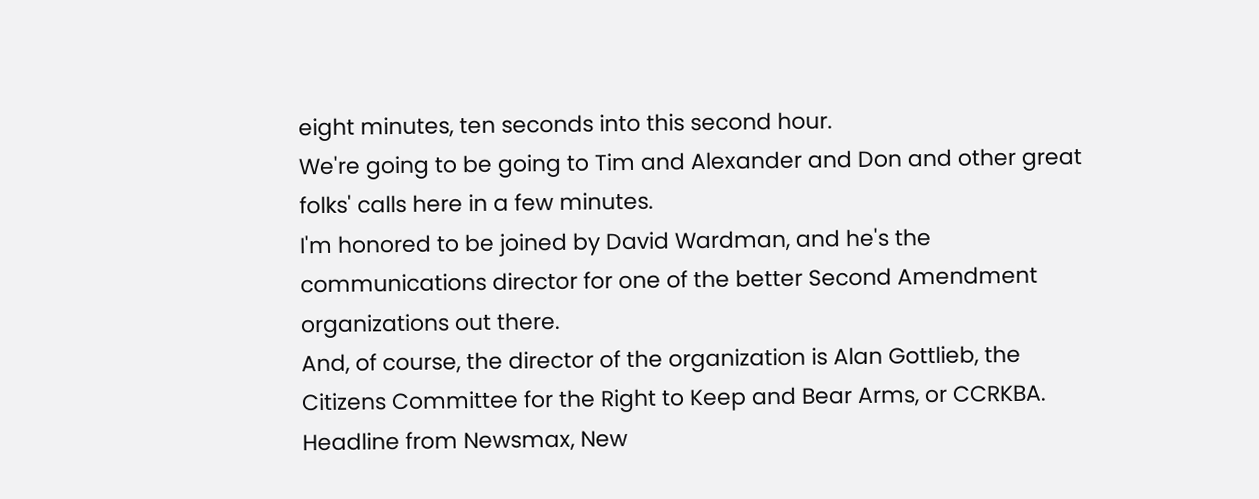eight minutes, ten seconds into this second hour.
We're going to be going to Tim and Alexander and Don and other great folks' calls here in a few minutes.
I'm honored to be joined by David Wardman, and he's the communications director for one of the better Second Amendment organizations out there.
And, of course, the director of the organization is Alan Gottlieb, the Citizens Committee for the Right to Keep and Bear Arms, or CCRKBA.
Headline from Newsmax, New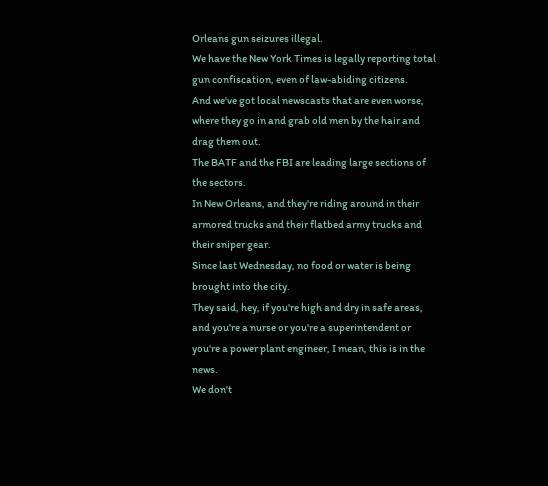Orleans gun seizures illegal.
We have the New York Times is legally reporting total gun confiscation, even of law-abiding citizens.
And we've got local newscasts that are even worse, where they go in and grab old men by the hair and drag them out.
The BATF and the FBI are leading large sections of the sectors.
In New Orleans, and they're riding around in their armored trucks and their flatbed army trucks and their sniper gear.
Since last Wednesday, no food or water is being brought into the city.
They said, hey, if you're high and dry in safe areas, and you're a nurse or you're a superintendent or you're a power plant engineer, I mean, this is in the news.
We don't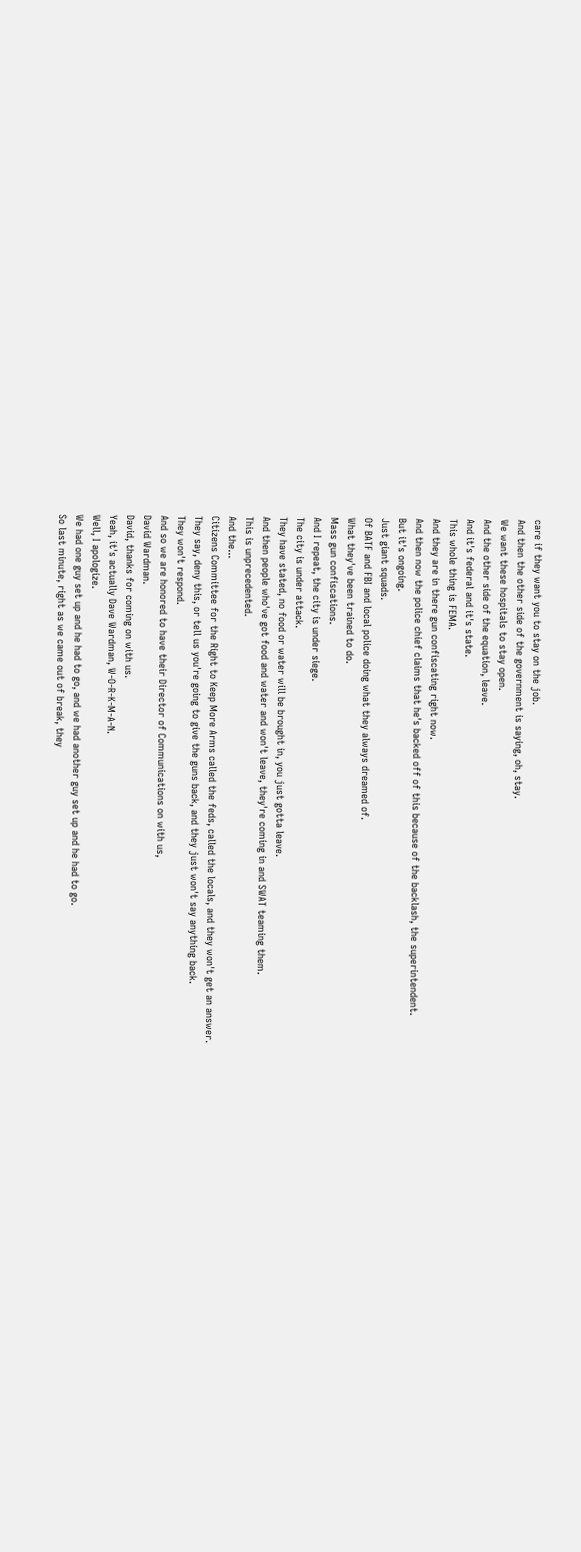care if they want you to stay on the job.
And then the other side of the government is saying, oh, stay.
We want these hospitals to stay open.
And the other side of the equation, leave.
And it's federal and it's state.
This whole thing is FEMA.
And they are in there gun confiscating right now.
And then now the police chief claims that he's backed off of this because of the backlash, the superintendent.
But it's ongoing.
Just giant squads.
Of BATF and FBI and local police doing what they always dreamed of.
What they've been trained to do.
Mass gun confiscations.
And I repeat, the city is under siege.
The city is under attack.
They have stated, no food or water will be brought in, you just gotta leave.
And then people who've got food and water and won't leave, they're coming in and SWAT teaming them.
This is unprecedented.
And the...
Citizens Committee for the Right to Keep More Arms called the feds, called the locals, and they won't get an answer.
They say, deny this, or tell us you're going to give the guns back, and they just won't say anything back.
They won't respond.
And so we are honored to have their Director of Communications on with us,
David Wardman.
David, thanks for coming on with us.
Yeah, it's actually Dave Wardman, W-O-R-K-M-A-N.
Well, I apologize.
We had one guy set up and he had to go, and we had another guy set up and he had to go.
So last minute, right as we came out of break, they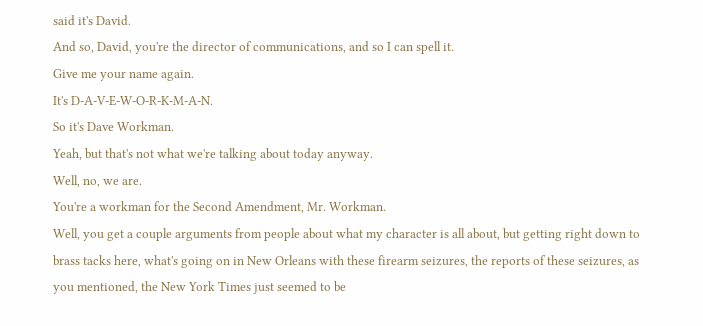said it's David.
And so, David, you're the director of communications, and so I can spell it.
Give me your name again.
It's D-A-V-E-W-O-R-K-M-A-N.
So it's Dave Workman.
Yeah, but that's not what we're talking about today anyway.
Well, no, we are.
You're a workman for the Second Amendment, Mr. Workman.
Well, you get a couple arguments from people about what my character is all about, but getting right down to brass tacks here, what's going on in New Orleans with these firearm seizures, the reports of these seizures, as you mentioned, the New York Times just seemed to be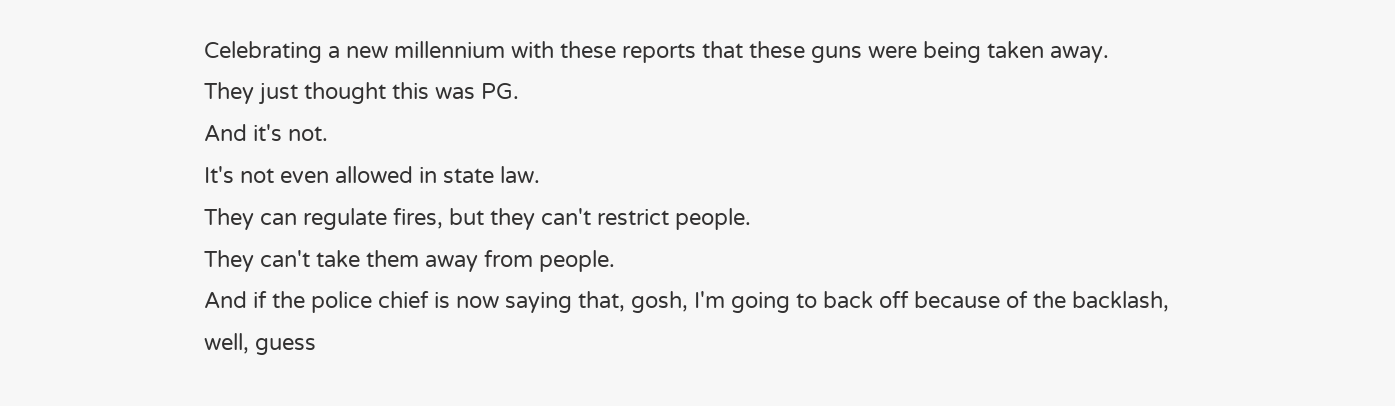Celebrating a new millennium with these reports that these guns were being taken away.
They just thought this was PG.
And it's not.
It's not even allowed in state law.
They can regulate fires, but they can't restrict people.
They can't take them away from people.
And if the police chief is now saying that, gosh, I'm going to back off because of the backlash, well, guess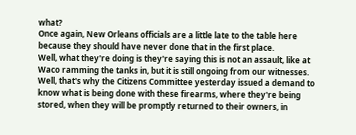what?
Once again, New Orleans officials are a little late to the table here because they should have never done that in the first place.
Well, what they're doing is they're saying this is not an assault, like at Waco ramming the tanks in, but it is still ongoing from our witnesses.
Well, that's why the Citizens Committee yesterday issued a demand to know what is being done with these firearms, where they're being stored, when they will be promptly returned to their owners, in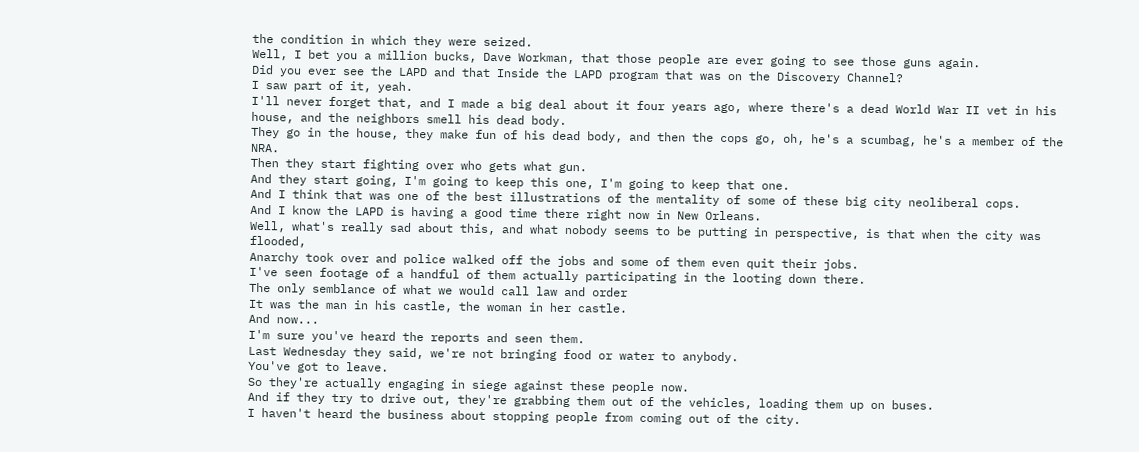the condition in which they were seized.
Well, I bet you a million bucks, Dave Workman, that those people are ever going to see those guns again.
Did you ever see the LAPD and that Inside the LAPD program that was on the Discovery Channel?
I saw part of it, yeah.
I'll never forget that, and I made a big deal about it four years ago, where there's a dead World War II vet in his house, and the neighbors smell his dead body.
They go in the house, they make fun of his dead body, and then the cops go, oh, he's a scumbag, he's a member of the NRA.
Then they start fighting over who gets what gun.
And they start going, I'm going to keep this one, I'm going to keep that one.
And I think that was one of the best illustrations of the mentality of some of these big city neoliberal cops.
And I know the LAPD is having a good time there right now in New Orleans.
Well, what's really sad about this, and what nobody seems to be putting in perspective, is that when the city was flooded,
Anarchy took over and police walked off the jobs and some of them even quit their jobs.
I've seen footage of a handful of them actually participating in the looting down there.
The only semblance of what we would call law and order
It was the man in his castle, the woman in her castle.
And now...
I'm sure you've heard the reports and seen them.
Last Wednesday they said, we're not bringing food or water to anybody.
You've got to leave.
So they're actually engaging in siege against these people now.
And if they try to drive out, they're grabbing them out of the vehicles, loading them up on buses.
I haven't heard the business about stopping people from coming out of the city.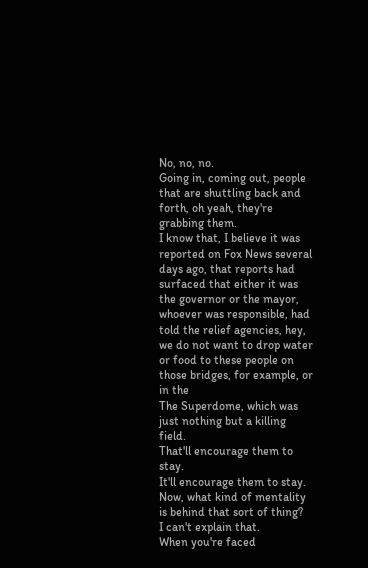No, no, no.
Going in, coming out, people that are shuttling back and forth, oh yeah, they're grabbing them.
I know that, I believe it was reported on Fox News several days ago, that reports had surfaced that either it was the governor or the mayor, whoever was responsible, had told the relief agencies, hey, we do not want to drop water or food to these people on those bridges, for example, or in the
The Superdome, which was just nothing but a killing field.
That'll encourage them to stay.
It'll encourage them to stay.
Now, what kind of mentality is behind that sort of thing?
I can't explain that.
When you're faced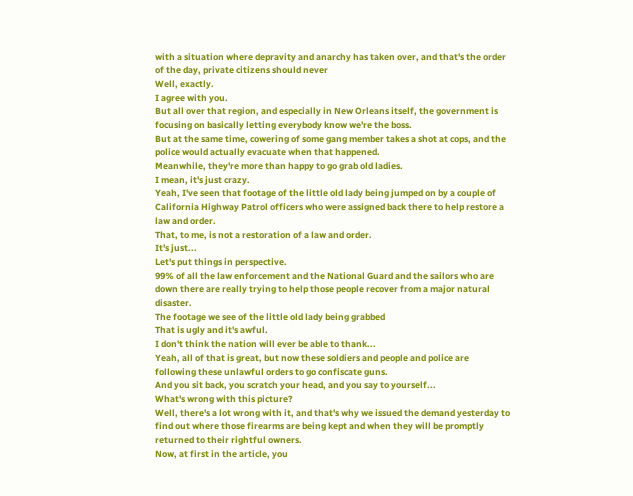with a situation where depravity and anarchy has taken over, and that's the order of the day, private citizens should never
Well, exactly.
I agree with you.
But all over that region, and especially in New Orleans itself, the government is focusing on basically letting everybody know we're the boss.
But at the same time, cowering of some gang member takes a shot at cops, and the police would actually evacuate when that happened.
Meanwhile, they're more than happy to go grab old ladies.
I mean, it's just crazy.
Yeah, I've seen that footage of the little old lady being jumped on by a couple of California Highway Patrol officers who were assigned back there to help restore a law and order.
That, to me, is not a restoration of a law and order.
It's just...
Let's put things in perspective.
99% of all the law enforcement and the National Guard and the sailors who are down there are really trying to help those people recover from a major natural disaster.
The footage we see of the little old lady being grabbed
That is ugly and it's awful.
I don't think the nation will ever be able to thank...
Yeah, all of that is great, but now these soldiers and people and police are following these unlawful orders to go confiscate guns.
And you sit back, you scratch your head, and you say to yourself...
What's wrong with this picture?
Well, there's a lot wrong with it, and that's why we issued the demand yesterday to find out where those firearms are being kept and when they will be promptly returned to their rightful owners.
Now, at first in the article, you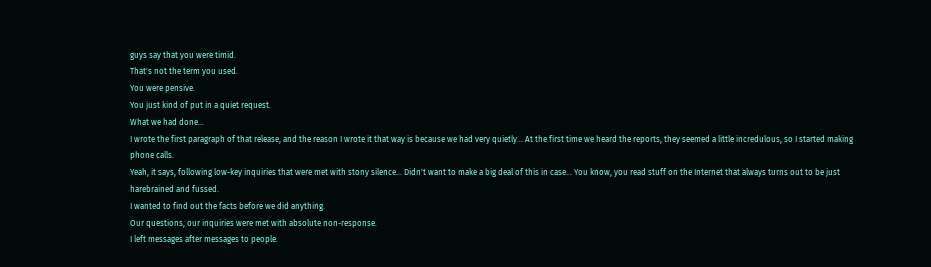guys say that you were timid.
That's not the term you used.
You were pensive.
You just kind of put in a quiet request.
What we had done...
I wrote the first paragraph of that release, and the reason I wrote it that way is because we had very quietly... At the first time we heard the reports, they seemed a little incredulous, so I started making phone calls.
Yeah, it says, following low-key inquiries that were met with stony silence... Didn't want to make a big deal of this in case... You know, you read stuff on the Internet that always turns out to be just harebrained and fussed.
I wanted to find out the facts before we did anything.
Our questions, our inquiries were met with absolute non-response.
I left messages after messages to people.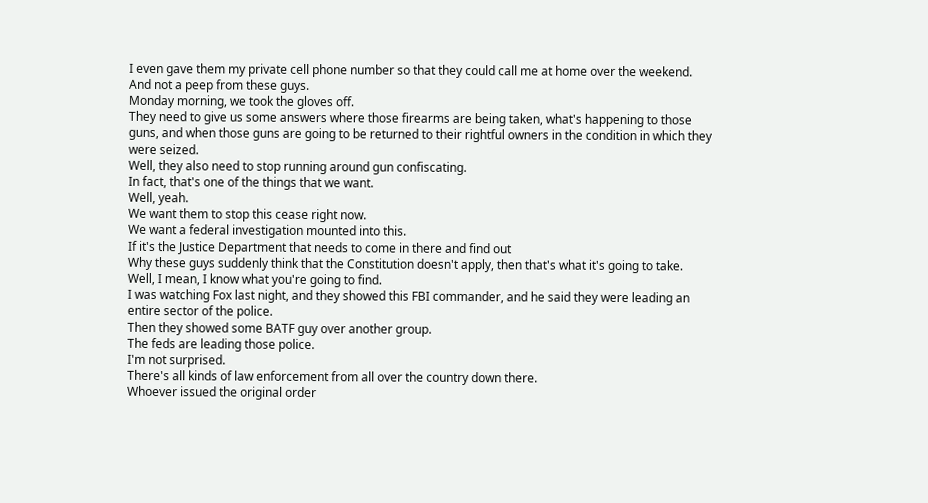I even gave them my private cell phone number so that they could call me at home over the weekend.
And not a peep from these guys.
Monday morning, we took the gloves off.
They need to give us some answers where those firearms are being taken, what's happening to those guns, and when those guns are going to be returned to their rightful owners in the condition in which they were seized.
Well, they also need to stop running around gun confiscating.
In fact, that's one of the things that we want.
Well, yeah.
We want them to stop this cease right now.
We want a federal investigation mounted into this.
If it's the Justice Department that needs to come in there and find out
Why these guys suddenly think that the Constitution doesn't apply, then that's what it's going to take.
Well, I mean, I know what you're going to find.
I was watching Fox last night, and they showed this FBI commander, and he said they were leading an entire sector of the police.
Then they showed some BATF guy over another group.
The feds are leading those police.
I'm not surprised.
There's all kinds of law enforcement from all over the country down there.
Whoever issued the original order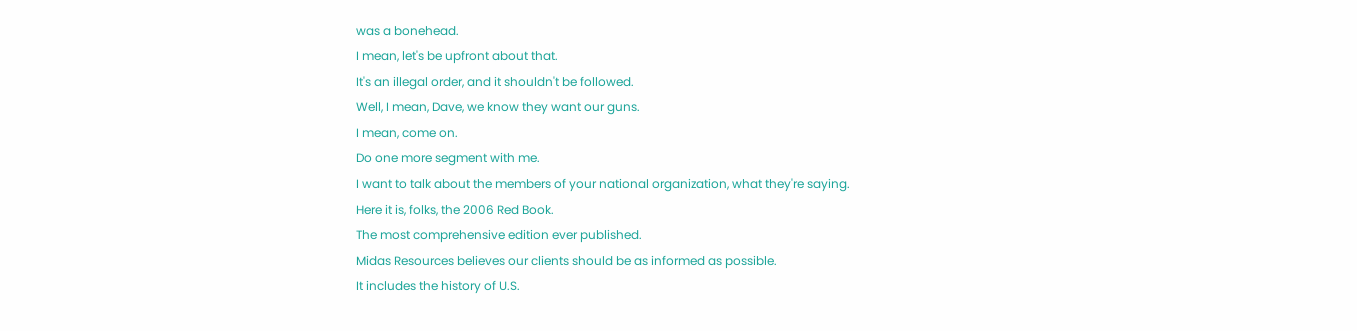was a bonehead.
I mean, let's be upfront about that.
It's an illegal order, and it shouldn't be followed.
Well, I mean, Dave, we know they want our guns.
I mean, come on.
Do one more segment with me.
I want to talk about the members of your national organization, what they're saying.
Here it is, folks, the 2006 Red Book.
The most comprehensive edition ever published.
Midas Resources believes our clients should be as informed as possible.
It includes the history of U.S.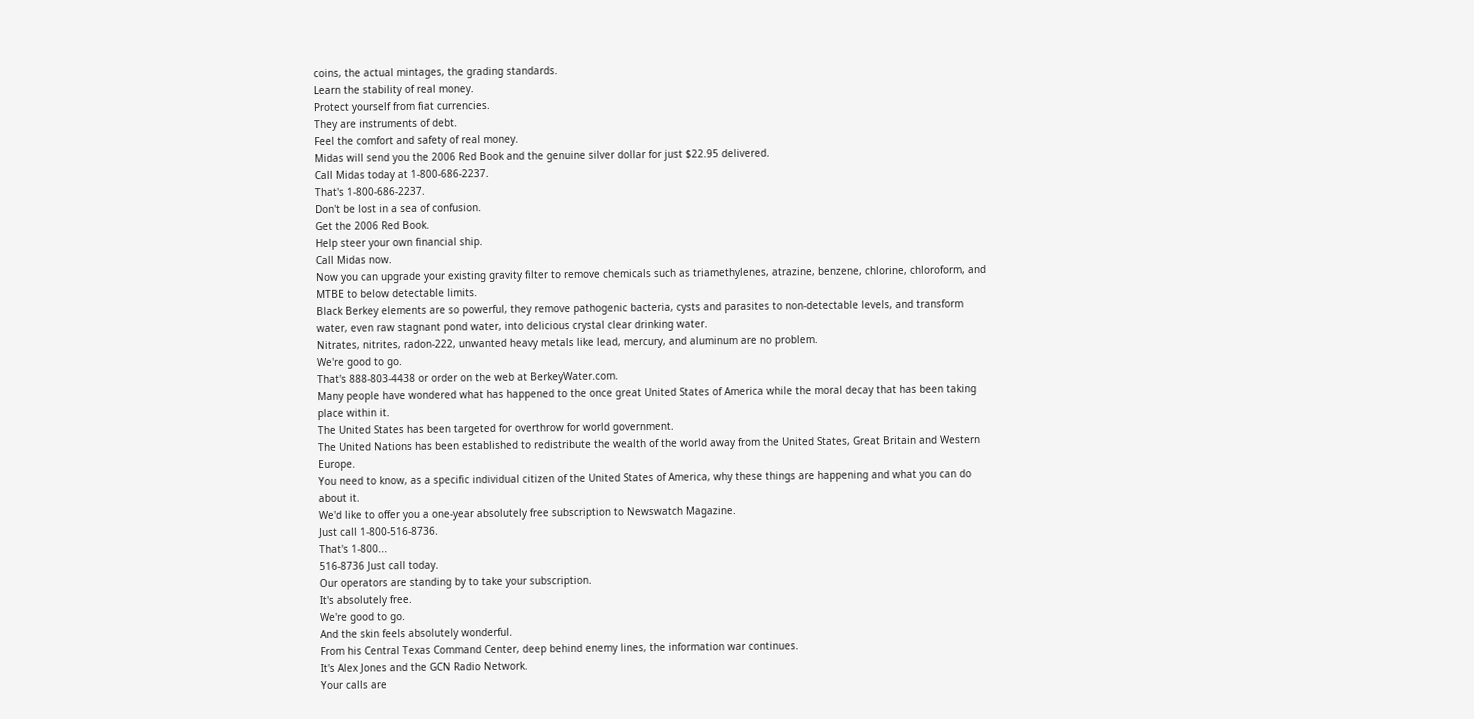coins, the actual mintages, the grading standards.
Learn the stability of real money.
Protect yourself from fiat currencies.
They are instruments of debt.
Feel the comfort and safety of real money.
Midas will send you the 2006 Red Book and the genuine silver dollar for just $22.95 delivered.
Call Midas today at 1-800-686-2237.
That's 1-800-686-2237.
Don't be lost in a sea of confusion.
Get the 2006 Red Book.
Help steer your own financial ship.
Call Midas now.
Now you can upgrade your existing gravity filter to remove chemicals such as triamethylenes, atrazine, benzene, chlorine, chloroform, and MTBE to below detectable limits.
Black Berkey elements are so powerful, they remove pathogenic bacteria, cysts and parasites to non-detectable levels, and transform water, even raw stagnant pond water, into delicious crystal clear drinking water.
Nitrates, nitrites, radon-222, unwanted heavy metals like lead, mercury, and aluminum are no problem.
We're good to go.
That's 888-803-4438 or order on the web at BerkeyWater.com.
Many people have wondered what has happened to the once great United States of America while the moral decay that has been taking place within it.
The United States has been targeted for overthrow for world government.
The United Nations has been established to redistribute the wealth of the world away from the United States, Great Britain and Western Europe.
You need to know, as a specific individual citizen of the United States of America, why these things are happening and what you can do about it.
We'd like to offer you a one-year absolutely free subscription to Newswatch Magazine.
Just call 1-800-516-8736.
That's 1-800...
516-8736 Just call today.
Our operators are standing by to take your subscription.
It's absolutely free.
We're good to go.
And the skin feels absolutely wonderful.
From his Central Texas Command Center, deep behind enemy lines, the information war continues.
It's Alex Jones and the GCN Radio Network.
Your calls are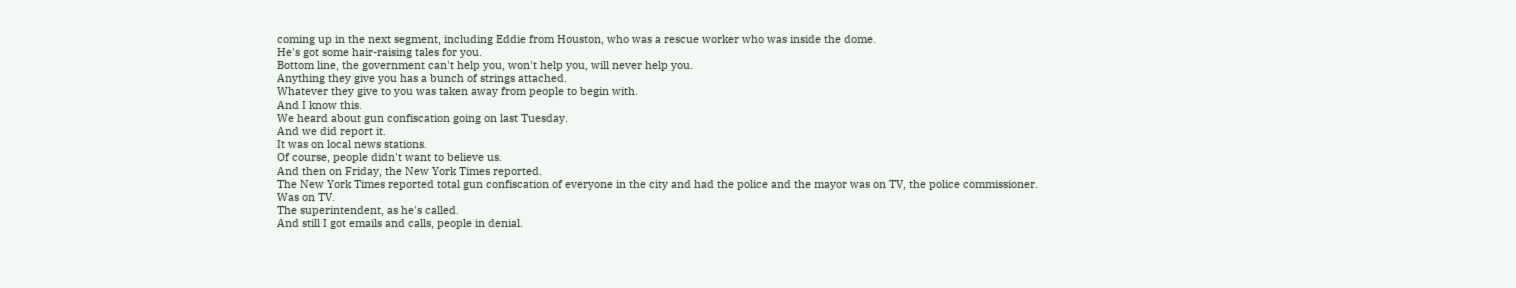coming up in the next segment, including Eddie from Houston, who was a rescue worker who was inside the dome.
He's got some hair-raising tales for you.
Bottom line, the government can't help you, won't help you, will never help you.
Anything they give you has a bunch of strings attached.
Whatever they give to you was taken away from people to begin with.
And I know this.
We heard about gun confiscation going on last Tuesday.
And we did report it.
It was on local news stations.
Of course, people didn't want to believe us.
And then on Friday, the New York Times reported.
The New York Times reported total gun confiscation of everyone in the city and had the police and the mayor was on TV, the police commissioner.
Was on TV.
The superintendent, as he's called.
And still I got emails and calls, people in denial.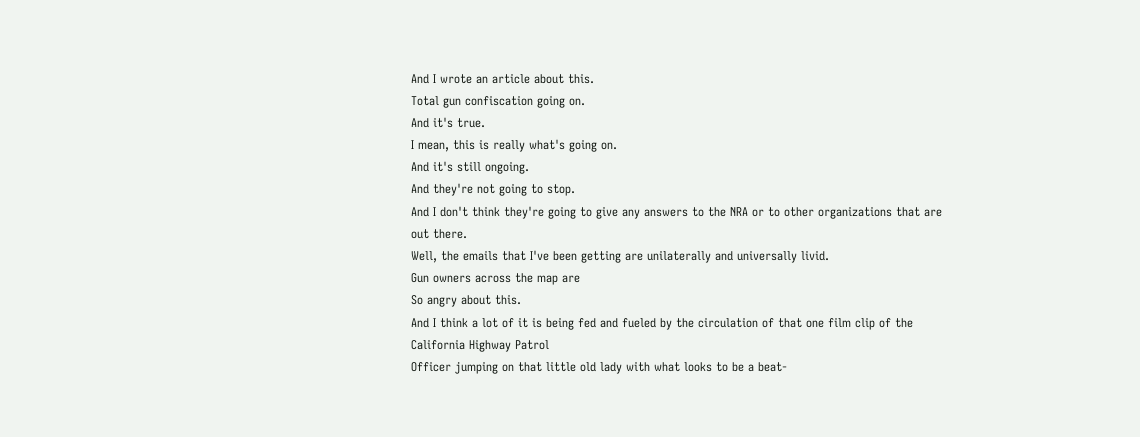And I wrote an article about this.
Total gun confiscation going on.
And it's true.
I mean, this is really what's going on.
And it's still ongoing.
And they're not going to stop.
And I don't think they're going to give any answers to the NRA or to other organizations that are out there.
Well, the emails that I've been getting are unilaterally and universally livid.
Gun owners across the map are
So angry about this.
And I think a lot of it is being fed and fueled by the circulation of that one film clip of the California Highway Patrol
Officer jumping on that little old lady with what looks to be a beat-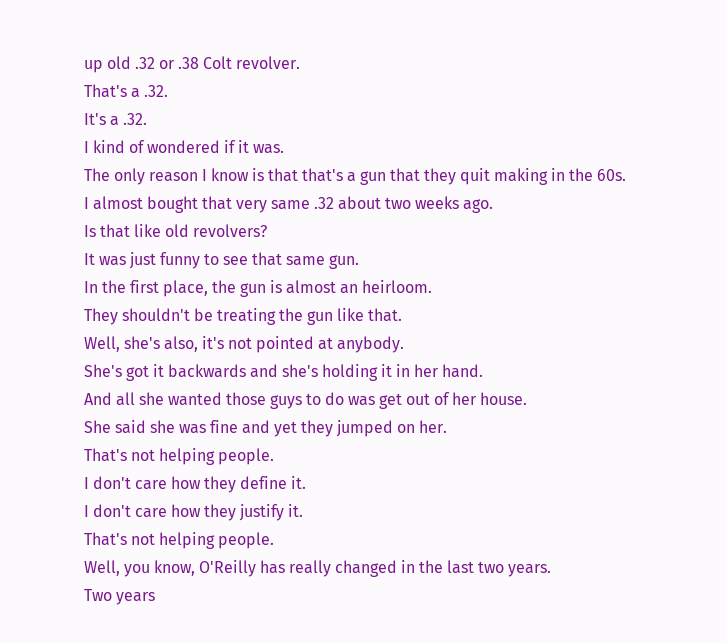up old .32 or .38 Colt revolver.
That's a .32.
It's a .32.
I kind of wondered if it was.
The only reason I know is that that's a gun that they quit making in the 60s.
I almost bought that very same .32 about two weeks ago.
Is that like old revolvers?
It was just funny to see that same gun.
In the first place, the gun is almost an heirloom.
They shouldn't be treating the gun like that.
Well, she's also, it's not pointed at anybody.
She's got it backwards and she's holding it in her hand.
And all she wanted those guys to do was get out of her house.
She said she was fine and yet they jumped on her.
That's not helping people.
I don't care how they define it.
I don't care how they justify it.
That's not helping people.
Well, you know, O'Reilly has really changed in the last two years.
Two years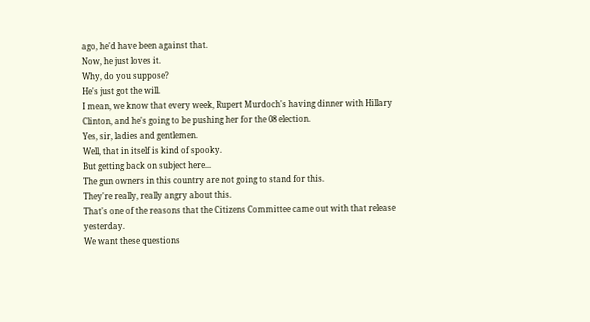ago, he'd have been against that.
Now, he just loves it.
Why, do you suppose?
He's just got the will.
I mean, we know that every week, Rupert Murdoch's having dinner with Hillary Clinton, and he's going to be pushing her for the 08 election.
Yes, sir, ladies and gentlemen.
Well, that in itself is kind of spooky.
But getting back on subject here...
The gun owners in this country are not going to stand for this.
They're really, really angry about this.
That's one of the reasons that the Citizens Committee came out with that release yesterday.
We want these questions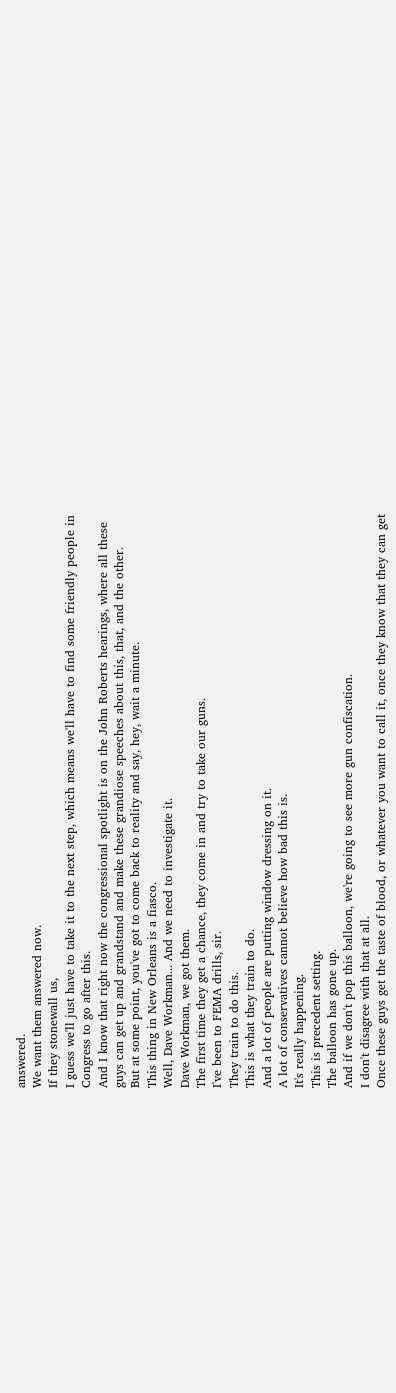answered.
We want them answered now.
If they stonewall us,
I guess we'll just have to take it to the next step, which means we'll have to find some friendly people in Congress to go after this.
And I know that right now the congressional spotlight is on the John Roberts hearings, where all these guys can get up and grandstand and make these grandiose speeches about this, that, and the other.
But at some point, you've got to come back to reality and say, hey, wait a minute.
This thing in New Orleans is a fiasco.
Well, Dave Workman... And we need to investigate it.
Dave Workman, we got them.
The first time they get a chance, they come in and try to take our guns.
I've been to FEMA drills, sir.
They train to do this.
This is what they train to do.
And a lot of people are putting window dressing on it.
A lot of conservatives cannot believe how bad this is.
It's really happening.
This is precedent setting.
The balloon has gone up.
And if we don't pop this balloon, we're going to see more gun confiscation.
I don't disagree with that at all.
Once these guys get the taste of blood, or whatever you want to call it, once they know that they can get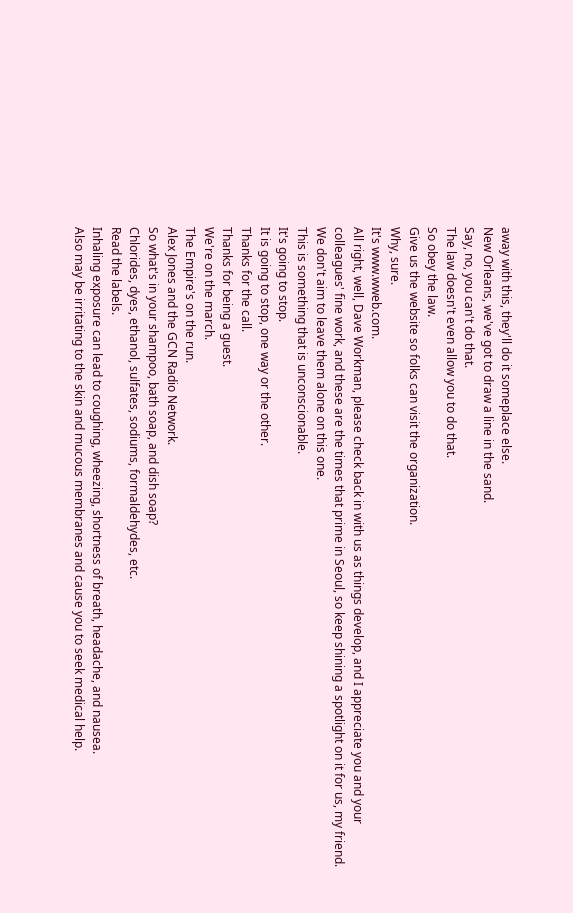away with this, they'll do it someplace else.
New Orleans, we've got to draw a line in the sand.
Say, no, you can't do that.
The law doesn't even allow you to do that.
So obey the law.
Give us the website so folks can visit the organization.
Why, sure.
It's www.wweb.com.
All right, well, Dave Workman, please check back in with us as things develop, and I appreciate you and your colleagues' fine work, and these are the times that prime in Seoul, so keep shining a spotlight on it for us, my friend.
We don't aim to leave them alone on this one.
This is something that is unconscionable.
It's going to stop.
It is going to stop, one way or the other.
Thanks for the call.
Thanks for being a guest.
We're on the march.
The Empire's on the run.
Alex Jones and the GCN Radio Network.
So what's in your shampoo, bath soap, and dish soap?
Chlorides, dyes, ethanol, sulfates, sodiums, formaldehydes, etc.
Read the labels.
Inhaling exposure can lead to coughing, wheezing, shortness of breath, headache, and nausea.
Also may be irritating to the skin and mucous membranes and cause you to seek medical help.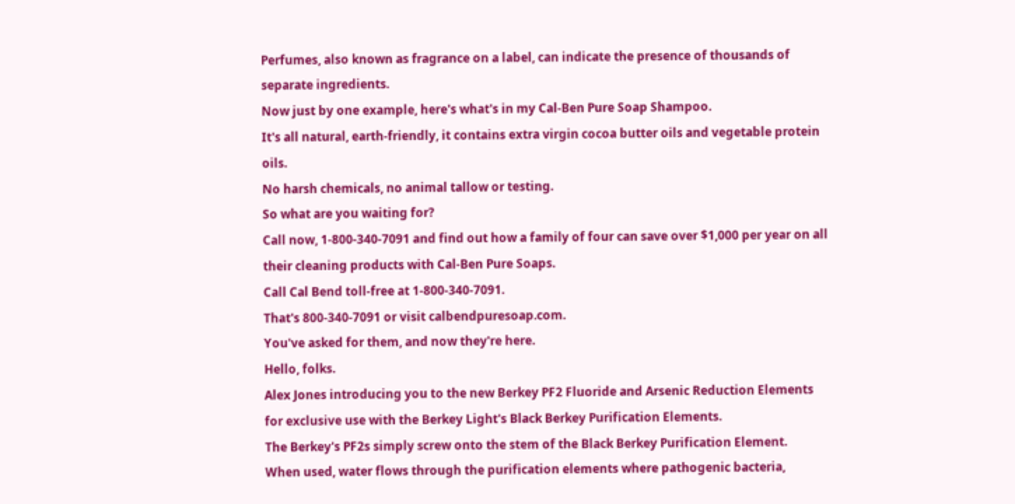Perfumes, also known as fragrance on a label, can indicate the presence of thousands of separate ingredients.
Now just by one example, here's what's in my Cal-Ben Pure Soap Shampoo.
It's all natural, earth-friendly, it contains extra virgin cocoa butter oils and vegetable protein oils.
No harsh chemicals, no animal tallow or testing.
So what are you waiting for?
Call now, 1-800-340-7091 and find out how a family of four can save over $1,000 per year on all their cleaning products with Cal-Ben Pure Soaps.
Call Cal Bend toll-free at 1-800-340-7091.
That's 800-340-7091 or visit calbendpuresoap.com.
You've asked for them, and now they're here.
Hello, folks.
Alex Jones introducing you to the new Berkey PF2 Fluoride and Arsenic Reduction Elements for exclusive use with the Berkey Light's Black Berkey Purification Elements.
The Berkey's PF2s simply screw onto the stem of the Black Berkey Purification Element.
When used, water flows through the purification elements where pathogenic bacteria,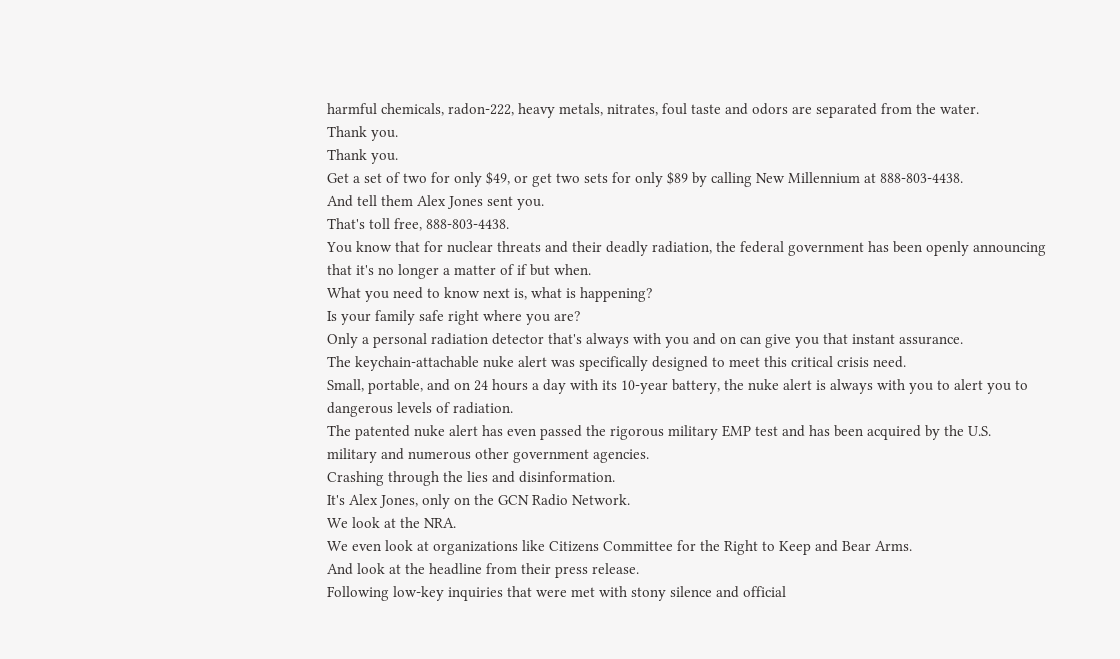harmful chemicals, radon-222, heavy metals, nitrates, foul taste and odors are separated from the water.
Thank you.
Thank you.
Get a set of two for only $49, or get two sets for only $89 by calling New Millennium at 888-803-4438.
And tell them Alex Jones sent you.
That's toll free, 888-803-4438.
You know that for nuclear threats and their deadly radiation, the federal government has been openly announcing that it's no longer a matter of if but when.
What you need to know next is, what is happening?
Is your family safe right where you are?
Only a personal radiation detector that's always with you and on can give you that instant assurance.
The keychain-attachable nuke alert was specifically designed to meet this critical crisis need.
Small, portable, and on 24 hours a day with its 10-year battery, the nuke alert is always with you to alert you to dangerous levels of radiation.
The patented nuke alert has even passed the rigorous military EMP test and has been acquired by the U.S.
military and numerous other government agencies.
Crashing through the lies and disinformation.
It's Alex Jones, only on the GCN Radio Network.
We look at the NRA.
We even look at organizations like Citizens Committee for the Right to Keep and Bear Arms.
And look at the headline from their press release.
Following low-key inquiries that were met with stony silence and official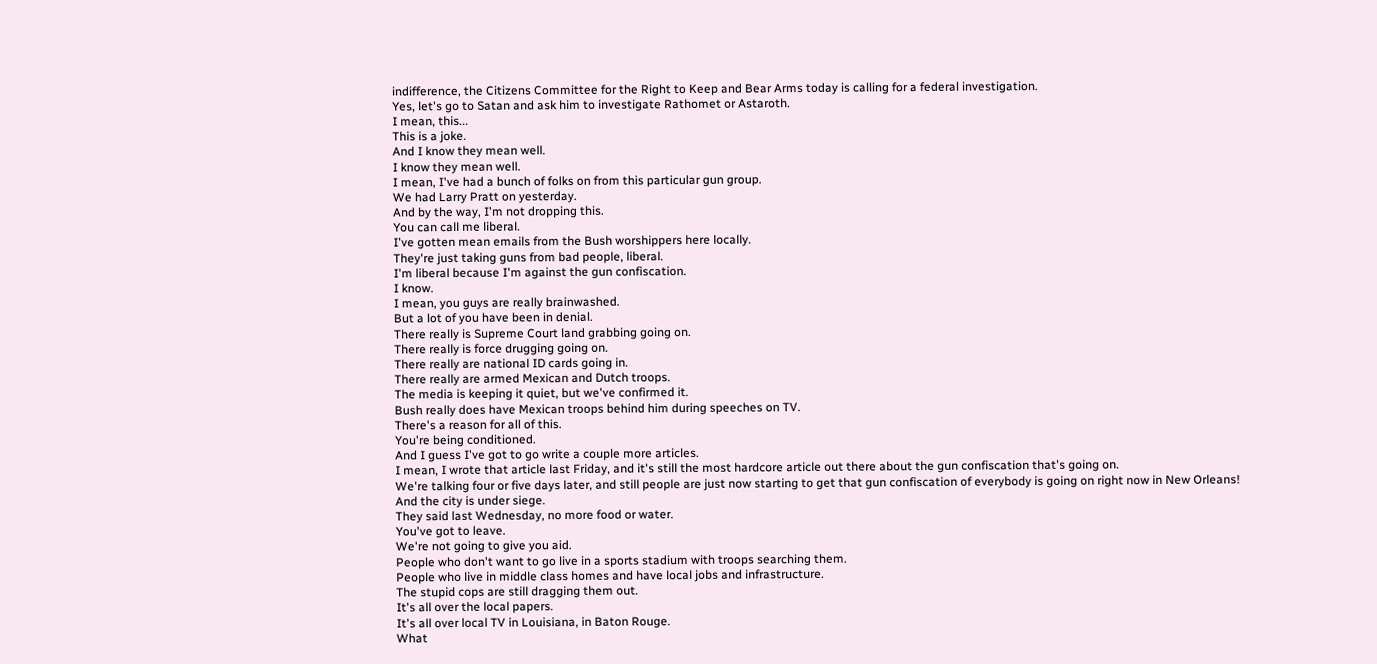indifference, the Citizens Committee for the Right to Keep and Bear Arms today is calling for a federal investigation.
Yes, let's go to Satan and ask him to investigate Rathomet or Astaroth.
I mean, this...
This is a joke.
And I know they mean well.
I know they mean well.
I mean, I've had a bunch of folks on from this particular gun group.
We had Larry Pratt on yesterday.
And by the way, I'm not dropping this.
You can call me liberal.
I've gotten mean emails from the Bush worshippers here locally.
They're just taking guns from bad people, liberal.
I'm liberal because I'm against the gun confiscation.
I know.
I mean, you guys are really brainwashed.
But a lot of you have been in denial.
There really is Supreme Court land grabbing going on.
There really is force drugging going on.
There really are national ID cards going in.
There really are armed Mexican and Dutch troops.
The media is keeping it quiet, but we've confirmed it.
Bush really does have Mexican troops behind him during speeches on TV.
There's a reason for all of this.
You're being conditioned.
And I guess I've got to go write a couple more articles.
I mean, I wrote that article last Friday, and it's still the most hardcore article out there about the gun confiscation that's going on.
We're talking four or five days later, and still people are just now starting to get that gun confiscation of everybody is going on right now in New Orleans!
And the city is under siege.
They said last Wednesday, no more food or water.
You've got to leave.
We're not going to give you aid.
People who don't want to go live in a sports stadium with troops searching them.
People who live in middle class homes and have local jobs and infrastructure.
The stupid cops are still dragging them out.
It's all over the local papers.
It's all over local TV in Louisiana, in Baton Rouge.
What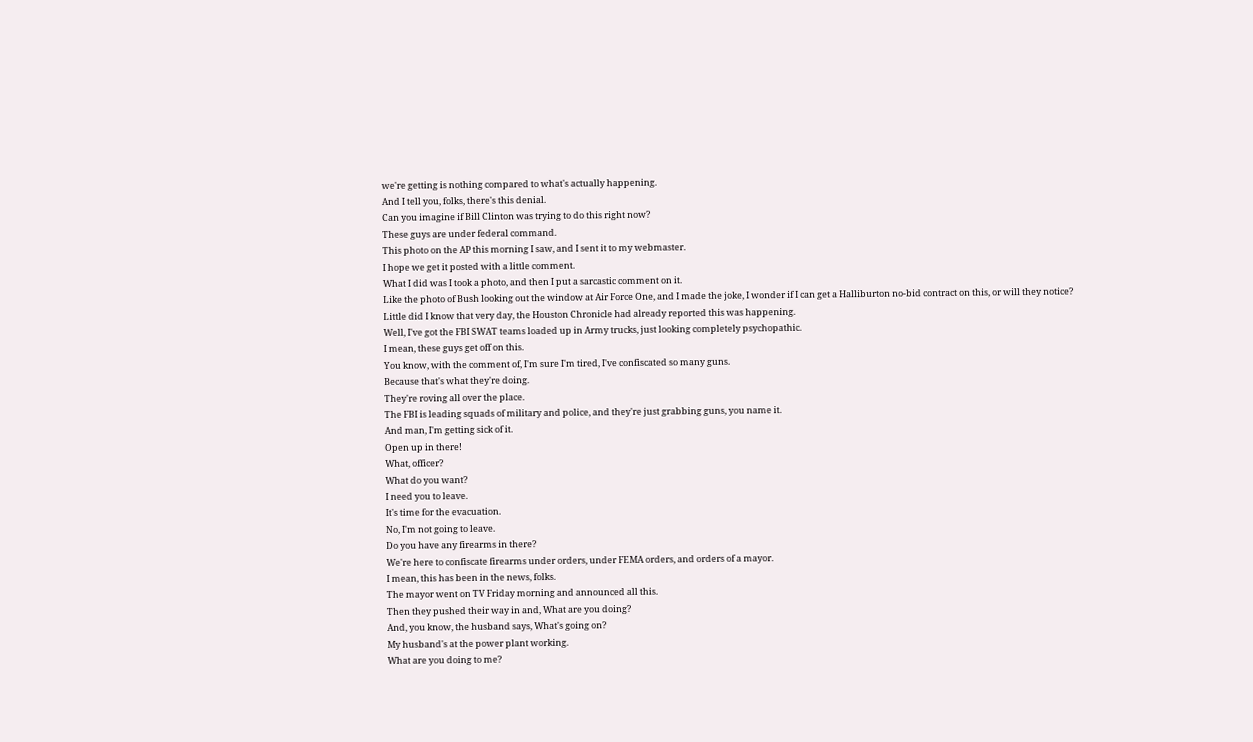we're getting is nothing compared to what's actually happening.
And I tell you, folks, there's this denial.
Can you imagine if Bill Clinton was trying to do this right now?
These guys are under federal command.
This photo on the AP this morning I saw, and I sent it to my webmaster.
I hope we get it posted with a little comment.
What I did was I took a photo, and then I put a sarcastic comment on it.
Like the photo of Bush looking out the window at Air Force One, and I made the joke, I wonder if I can get a Halliburton no-bid contract on this, or will they notice?
Little did I know that very day, the Houston Chronicle had already reported this was happening.
Well, I've got the FBI SWAT teams loaded up in Army trucks, just looking completely psychopathic.
I mean, these guys get off on this.
You know, with the comment of, I'm sure I'm tired, I've confiscated so many guns.
Because that's what they're doing.
They're roving all over the place.
The FBI is leading squads of military and police, and they're just grabbing guns, you name it.
And man, I'm getting sick of it.
Open up in there!
What, officer?
What do you want?
I need you to leave.
It's time for the evacuation.
No, I'm not going to leave.
Do you have any firearms in there?
We're here to confiscate firearms under orders, under FEMA orders, and orders of a mayor.
I mean, this has been in the news, folks.
The mayor went on TV Friday morning and announced all this.
Then they pushed their way in and, What are you doing?
And, you know, the husband says, What's going on?
My husband's at the power plant working.
What are you doing to me?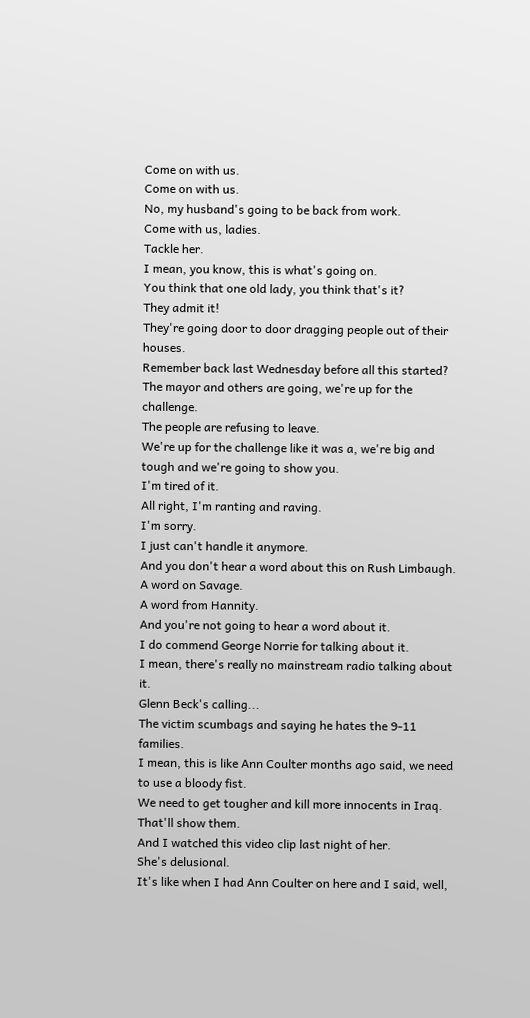Come on with us.
Come on with us.
No, my husband's going to be back from work.
Come with us, ladies.
Tackle her.
I mean, you know, this is what's going on.
You think that one old lady, you think that's it?
They admit it!
They're going door to door dragging people out of their houses.
Remember back last Wednesday before all this started?
The mayor and others are going, we're up for the challenge.
The people are refusing to leave.
We're up for the challenge like it was a, we're big and tough and we're going to show you.
I'm tired of it.
All right, I'm ranting and raving.
I'm sorry.
I just can't handle it anymore.
And you don't hear a word about this on Rush Limbaugh.
A word on Savage.
A word from Hannity.
And you're not going to hear a word about it.
I do commend George Norrie for talking about it.
I mean, there's really no mainstream radio talking about it.
Glenn Beck's calling...
The victim scumbags and saying he hates the 9-11 families.
I mean, this is like Ann Coulter months ago said, we need to use a bloody fist.
We need to get tougher and kill more innocents in Iraq.
That'll show them.
And I watched this video clip last night of her.
She's delusional.
It's like when I had Ann Coulter on here and I said, well,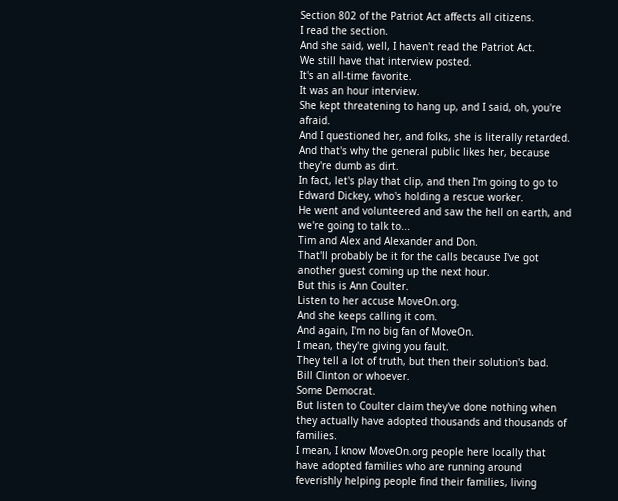Section 802 of the Patriot Act affects all citizens.
I read the section.
And she said, well, I haven't read the Patriot Act.
We still have that interview posted.
It's an all-time favorite.
It was an hour interview.
She kept threatening to hang up, and I said, oh, you're afraid.
And I questioned her, and folks, she is literally retarded.
And that's why the general public likes her, because they're dumb as dirt.
In fact, let's play that clip, and then I'm going to go to Edward Dickey, who's holding a rescue worker.
He went and volunteered and saw the hell on earth, and we're going to talk to...
Tim and Alex and Alexander and Don.
That'll probably be it for the calls because I've got another guest coming up the next hour.
But this is Ann Coulter.
Listen to her accuse MoveOn.org.
And she keeps calling it com.
And again, I'm no big fan of MoveOn.
I mean, they're giving you fault.
They tell a lot of truth, but then their solution's bad.
Bill Clinton or whoever.
Some Democrat.
But listen to Coulter claim they've done nothing when they actually have adopted thousands and thousands of families.
I mean, I know MoveOn.org people here locally that have adopted families who are running around feverishly helping people find their families, living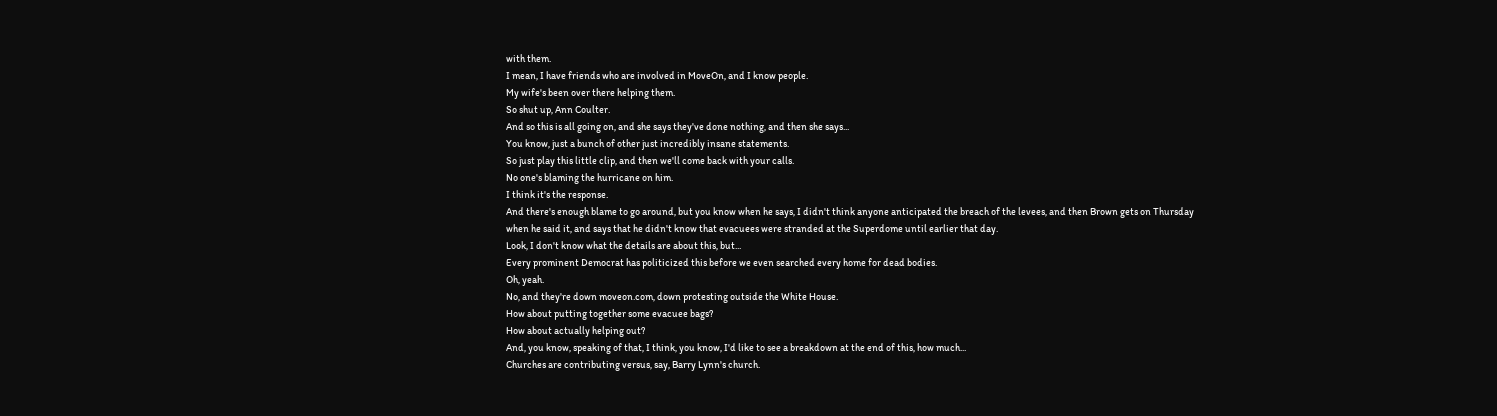with them.
I mean, I have friends who are involved in MoveOn, and I know people.
My wife's been over there helping them.
So shut up, Ann Coulter.
And so this is all going on, and she says they've done nothing, and then she says...
You know, just a bunch of other just incredibly insane statements.
So just play this little clip, and then we'll come back with your calls.
No one's blaming the hurricane on him.
I think it's the response.
And there's enough blame to go around, but you know when he says, I didn't think anyone anticipated the breach of the levees, and then Brown gets on Thursday when he said it, and says that he didn't know that evacuees were stranded at the Superdome until earlier that day.
Look, I don't know what the details are about this, but...
Every prominent Democrat has politicized this before we even searched every home for dead bodies.
Oh, yeah.
No, and they're down moveon.com, down protesting outside the White House.
How about putting together some evacuee bags?
How about actually helping out?
And, you know, speaking of that, I think, you know, I'd like to see a breakdown at the end of this, how much...
Churches are contributing versus, say, Barry Lynn's church.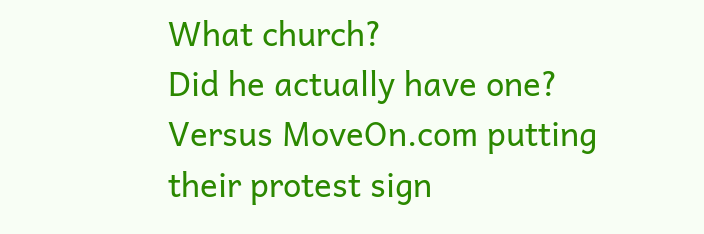What church?
Did he actually have one?
Versus MoveOn.com putting their protest sign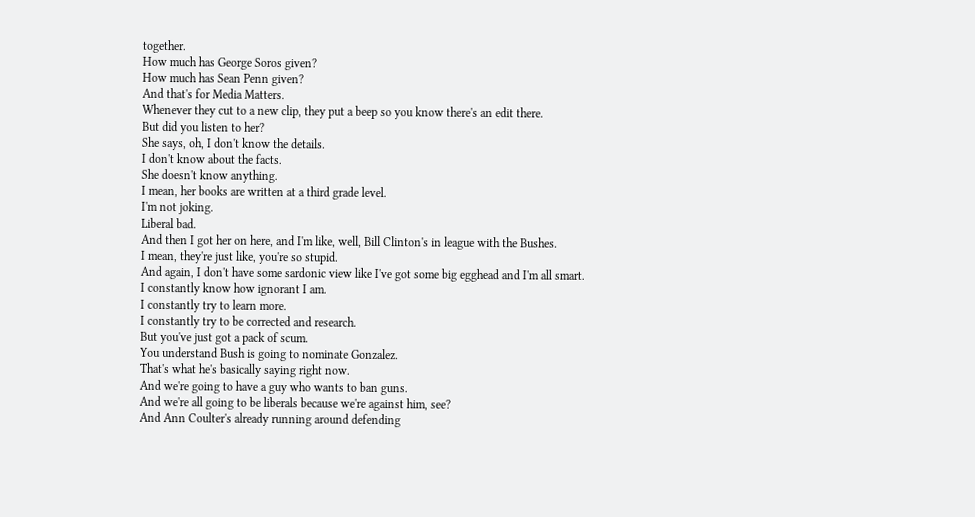together.
How much has George Soros given?
How much has Sean Penn given?
And that's for Media Matters.
Whenever they cut to a new clip, they put a beep so you know there's an edit there.
But did you listen to her?
She says, oh, I don't know the details.
I don't know about the facts.
She doesn't know anything.
I mean, her books are written at a third grade level.
I'm not joking.
Liberal bad.
And then I got her on here, and I'm like, well, Bill Clinton's in league with the Bushes.
I mean, they're just like, you're so stupid.
And again, I don't have some sardonic view like I've got some big egghead and I'm all smart.
I constantly know how ignorant I am.
I constantly try to learn more.
I constantly try to be corrected and research.
But you've just got a pack of scum.
You understand Bush is going to nominate Gonzalez.
That's what he's basically saying right now.
And we're going to have a guy who wants to ban guns.
And we're all going to be liberals because we're against him, see?
And Ann Coulter's already running around defending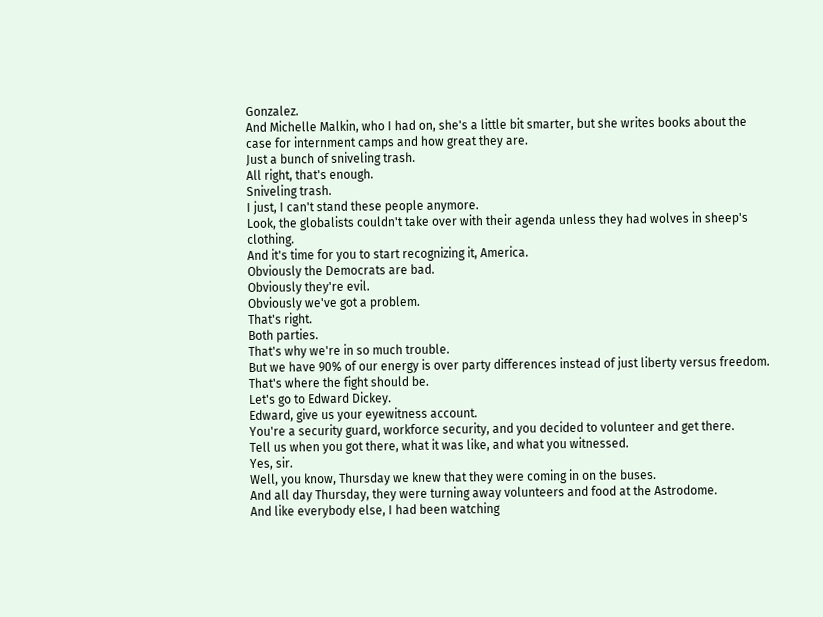Gonzalez.
And Michelle Malkin, who I had on, she's a little bit smarter, but she writes books about the case for internment camps and how great they are.
Just a bunch of sniveling trash.
All right, that's enough.
Sniveling trash.
I just, I can't stand these people anymore.
Look, the globalists couldn't take over with their agenda unless they had wolves in sheep's clothing.
And it's time for you to start recognizing it, America.
Obviously the Democrats are bad.
Obviously they're evil.
Obviously we've got a problem.
That's right.
Both parties.
That's why we're in so much trouble.
But we have 90% of our energy is over party differences instead of just liberty versus freedom.
That's where the fight should be.
Let's go to Edward Dickey.
Edward, give us your eyewitness account.
You're a security guard, workforce security, and you decided to volunteer and get there.
Tell us when you got there, what it was like, and what you witnessed.
Yes, sir.
Well, you know, Thursday we knew that they were coming in on the buses.
And all day Thursday, they were turning away volunteers and food at the Astrodome.
And like everybody else, I had been watching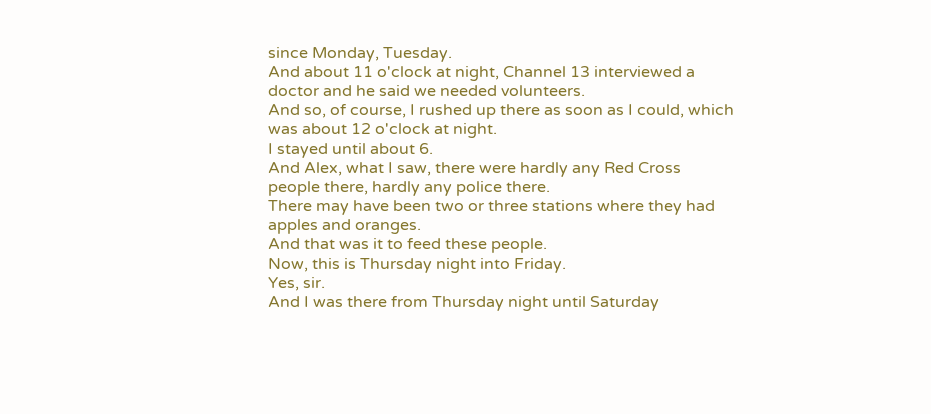since Monday, Tuesday.
And about 11 o'clock at night, Channel 13 interviewed a doctor and he said we needed volunteers.
And so, of course, I rushed up there as soon as I could, which was about 12 o'clock at night.
I stayed until about 6.
And Alex, what I saw, there were hardly any Red Cross people there, hardly any police there.
There may have been two or three stations where they had apples and oranges.
And that was it to feed these people.
Now, this is Thursday night into Friday.
Yes, sir.
And I was there from Thursday night until Saturday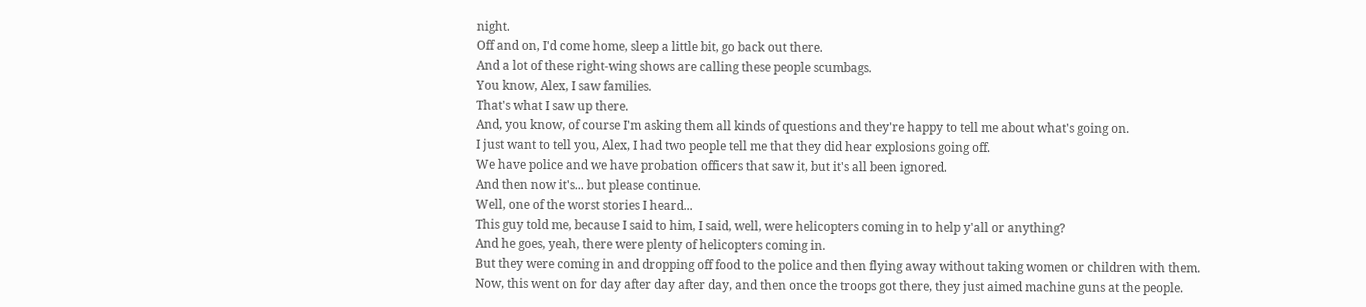night.
Off and on, I'd come home, sleep a little bit, go back out there.
And a lot of these right-wing shows are calling these people scumbags.
You know, Alex, I saw families.
That's what I saw up there.
And, you know, of course I'm asking them all kinds of questions and they're happy to tell me about what's going on.
I just want to tell you, Alex, I had two people tell me that they did hear explosions going off.
We have police and we have probation officers that saw it, but it's all been ignored.
And then now it's... but please continue.
Well, one of the worst stories I heard...
This guy told me, because I said to him, I said, well, were helicopters coming in to help y'all or anything?
And he goes, yeah, there were plenty of helicopters coming in.
But they were coming in and dropping off food to the police and then flying away without taking women or children with them.
Now, this went on for day after day after day, and then once the troops got there, they just aimed machine guns at the people.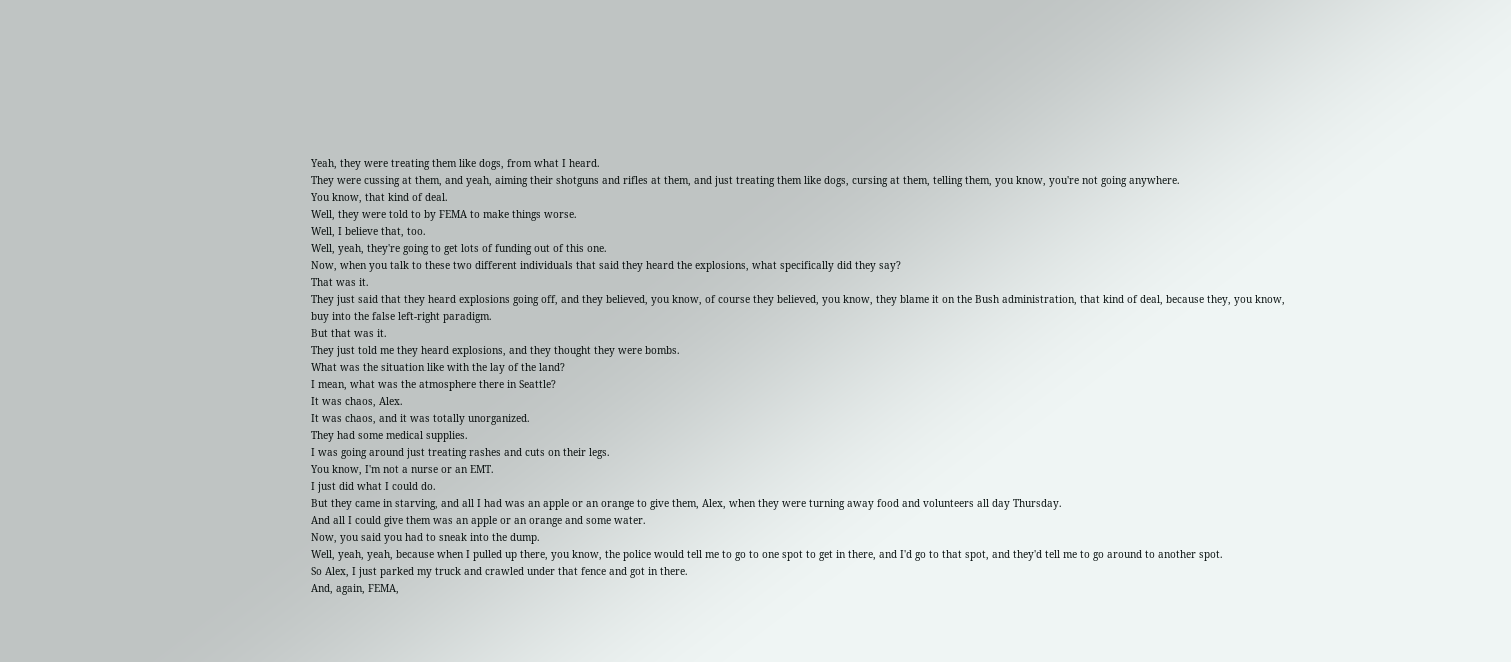Yeah, they were treating them like dogs, from what I heard.
They were cussing at them, and yeah, aiming their shotguns and rifles at them, and just treating them like dogs, cursing at them, telling them, you know, you're not going anywhere.
You know, that kind of deal.
Well, they were told to by FEMA to make things worse.
Well, I believe that, too.
Well, yeah, they're going to get lots of funding out of this one.
Now, when you talk to these two different individuals that said they heard the explosions, what specifically did they say?
That was it.
They just said that they heard explosions going off, and they believed, you know, of course they believed, you know, they blame it on the Bush administration, that kind of deal, because they, you know, buy into the false left-right paradigm.
But that was it.
They just told me they heard explosions, and they thought they were bombs.
What was the situation like with the lay of the land?
I mean, what was the atmosphere there in Seattle?
It was chaos, Alex.
It was chaos, and it was totally unorganized.
They had some medical supplies.
I was going around just treating rashes and cuts on their legs.
You know, I'm not a nurse or an EMT.
I just did what I could do.
But they came in starving, and all I had was an apple or an orange to give them, Alex, when they were turning away food and volunteers all day Thursday.
And all I could give them was an apple or an orange and some water.
Now, you said you had to sneak into the dump.
Well, yeah, yeah, because when I pulled up there, you know, the police would tell me to go to one spot to get in there, and I'd go to that spot, and they'd tell me to go around to another spot.
So Alex, I just parked my truck and crawled under that fence and got in there.
And, again, FEMA,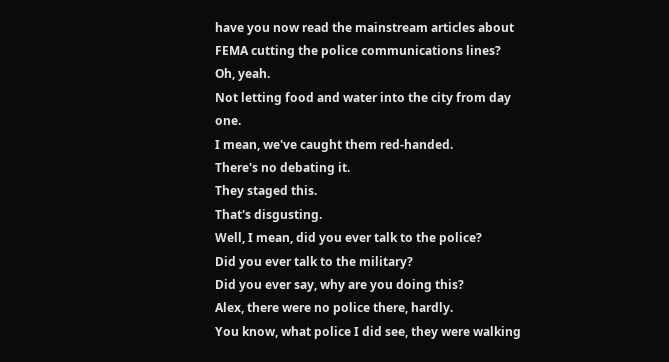have you now read the mainstream articles about FEMA cutting the police communications lines?
Oh, yeah.
Not letting food and water into the city from day one.
I mean, we've caught them red-handed.
There's no debating it.
They staged this.
That's disgusting.
Well, I mean, did you ever talk to the police?
Did you ever talk to the military?
Did you ever say, why are you doing this?
Alex, there were no police there, hardly.
You know, what police I did see, they were walking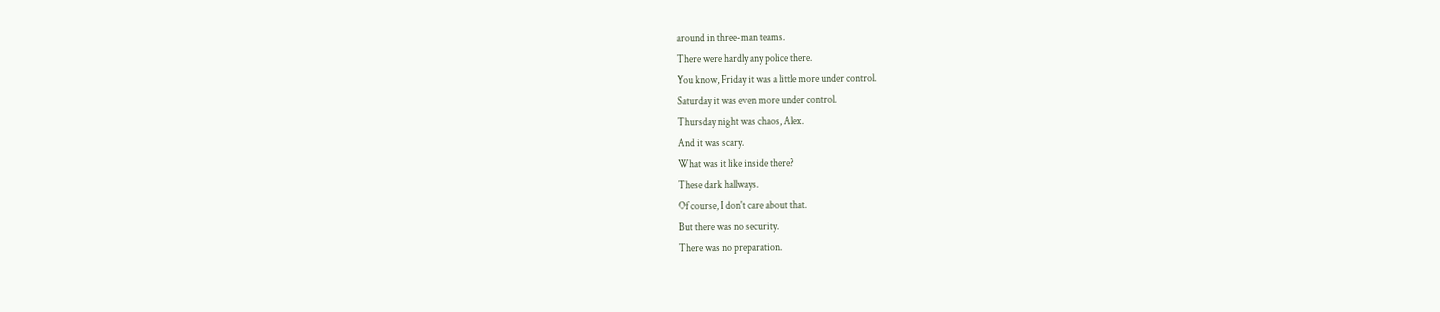around in three-man teams.
There were hardly any police there.
You know, Friday it was a little more under control.
Saturday it was even more under control.
Thursday night was chaos, Alex.
And it was scary.
What was it like inside there?
These dark hallways.
Of course, I don't care about that.
But there was no security.
There was no preparation.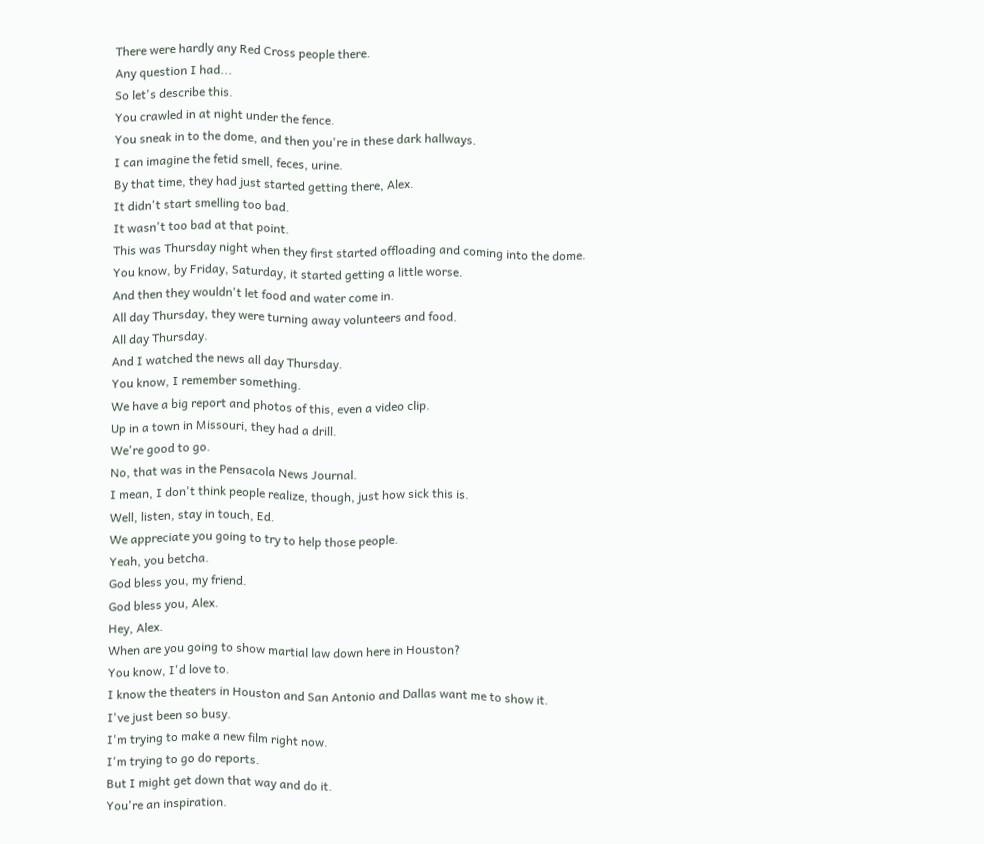There were hardly any Red Cross people there.
Any question I had...
So let's describe this.
You crawled in at night under the fence.
You sneak in to the dome, and then you're in these dark hallways.
I can imagine the fetid smell, feces, urine.
By that time, they had just started getting there, Alex.
It didn't start smelling too bad.
It wasn't too bad at that point.
This was Thursday night when they first started offloading and coming into the dome.
You know, by Friday, Saturday, it started getting a little worse.
And then they wouldn't let food and water come in.
All day Thursday, they were turning away volunteers and food.
All day Thursday.
And I watched the news all day Thursday.
You know, I remember something.
We have a big report and photos of this, even a video clip.
Up in a town in Missouri, they had a drill.
We're good to go.
No, that was in the Pensacola News Journal.
I mean, I don't think people realize, though, just how sick this is.
Well, listen, stay in touch, Ed.
We appreciate you going to try to help those people.
Yeah, you betcha.
God bless you, my friend.
God bless you, Alex.
Hey, Alex.
When are you going to show martial law down here in Houston?
You know, I'd love to.
I know the theaters in Houston and San Antonio and Dallas want me to show it.
I've just been so busy.
I'm trying to make a new film right now.
I'm trying to go do reports.
But I might get down that way and do it.
You're an inspiration.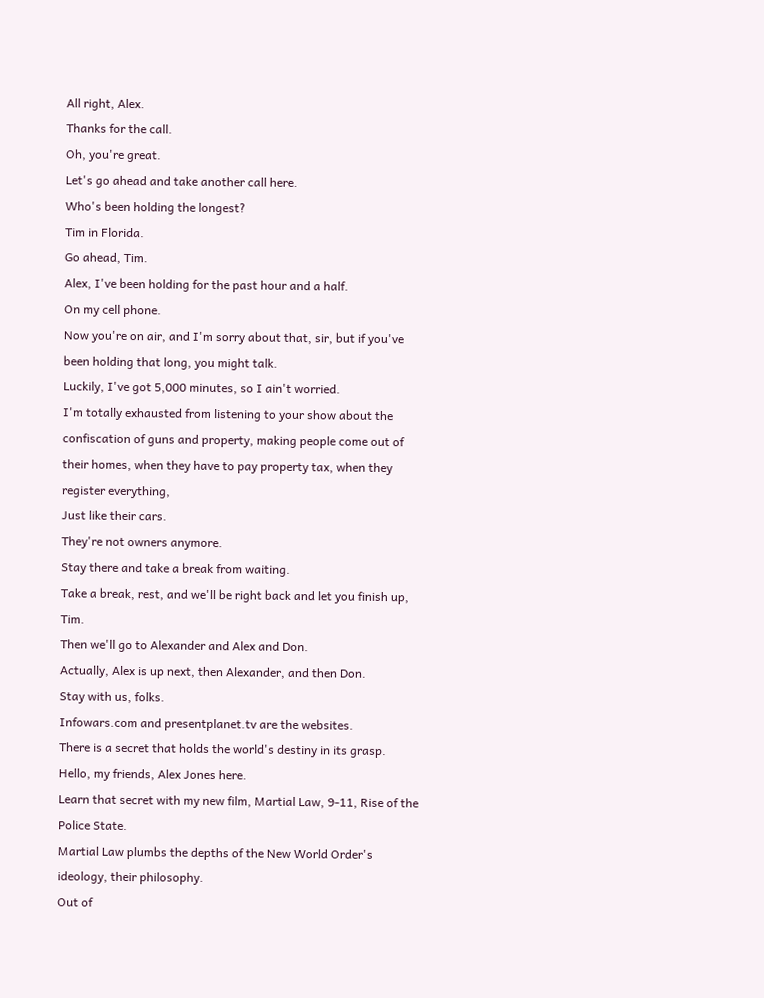All right, Alex.
Thanks for the call.
Oh, you're great.
Let's go ahead and take another call here.
Who's been holding the longest?
Tim in Florida.
Go ahead, Tim.
Alex, I've been holding for the past hour and a half.
On my cell phone.
Now you're on air, and I'm sorry about that, sir, but if you've been holding that long, you might talk.
Luckily, I've got 5,000 minutes, so I ain't worried.
I'm totally exhausted from listening to your show about the confiscation of guns and property, making people come out of their homes, when they have to pay property tax, when they register everything,
Just like their cars.
They're not owners anymore.
Stay there and take a break from waiting.
Take a break, rest, and we'll be right back and let you finish up, Tim.
Then we'll go to Alexander and Alex and Don.
Actually, Alex is up next, then Alexander, and then Don.
Stay with us, folks.
Infowars.com and presentplanet.tv are the websites.
There is a secret that holds the world's destiny in its grasp.
Hello, my friends, Alex Jones here.
Learn that secret with my new film, Martial Law, 9-11, Rise of the Police State.
Martial Law plumbs the depths of the New World Order's ideology, their philosophy.
Out of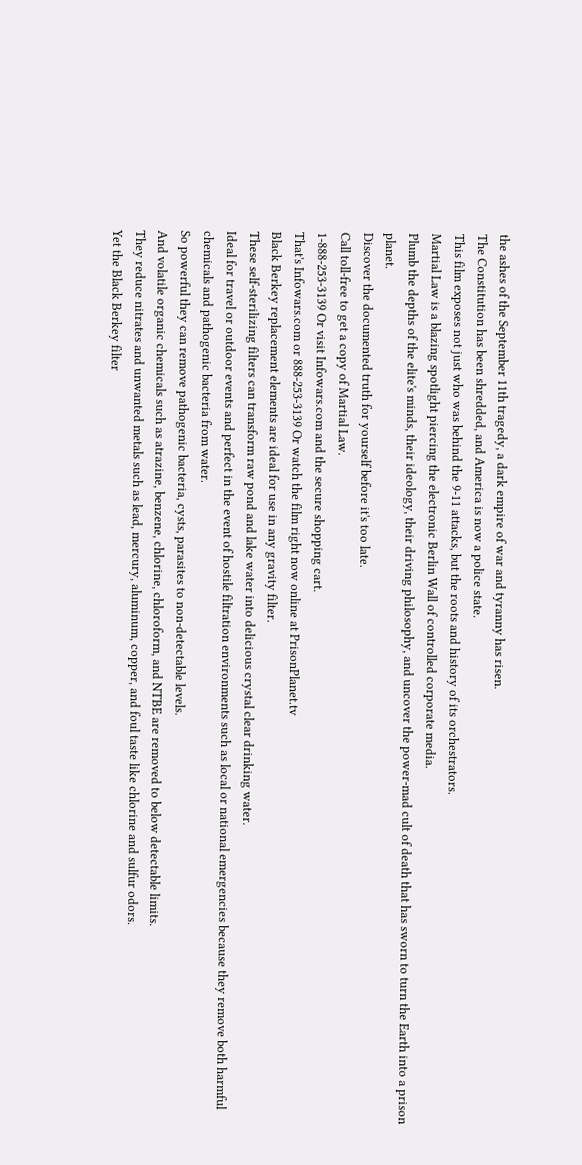the ashes of the September 11th tragedy, a dark empire of war and tyranny has risen.
The Constitution has been shredded, and America is now a police state.
This film exposes not just who was behind the 9-11 attacks, but the roots and history of its orchestrators.
Martial Law is a blazing spotlight piercing the electronic Berlin Wall of controlled corporate media.
Plumb the depths of the elite's minds, their ideology, their driving philosophy, and uncover the power-mad cult of death that has sworn to turn the Earth into a prison planet.
Discover the documented truth for yourself before it's too late.
Call toll-free to get a copy of Martial Law.
1-888-253-3139 Or visit Infowars.com and the secure shopping cart.
That's Infowars.com or 888-253-3139 Or watch the film right now online at PrisonPlanet.tv
Black Berkey replacement elements are ideal for use in any gravity filter.
These self-sterilizing filters can transform raw pond and lake water into delicious crystal clear drinking water.
Ideal for travel or outdoor events and perfect in the event of hostile filtration environments such as local or national emergencies because they remove both harmful chemicals and pathogenic bacteria from water.
So powerful they can remove pathogenic bacteria, cysts, parasites to non-detectable levels.
And volatile organic chemicals such as atrazine, benzene, chlorine, chloroform, and NTBE are removed to below detectable limits.
They reduce nitrates and unwanted metals such as lead, mercury, aluminum, copper, and foul taste like chlorine and sulfur odors.
Yet the Black Berkey filter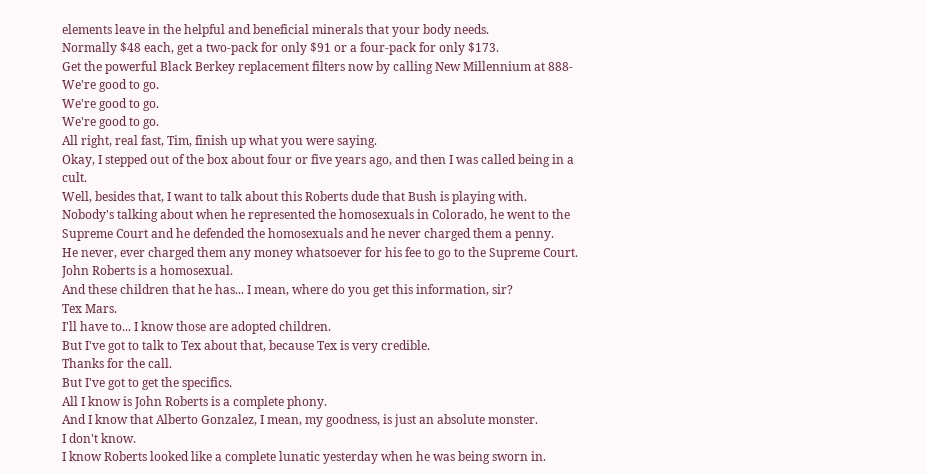elements leave in the helpful and beneficial minerals that your body needs.
Normally $48 each, get a two-pack for only $91 or a four-pack for only $173.
Get the powerful Black Berkey replacement filters now by calling New Millennium at 888-
We're good to go.
We're good to go.
We're good to go.
All right, real fast, Tim, finish up what you were saying.
Okay, I stepped out of the box about four or five years ago, and then I was called being in a cult.
Well, besides that, I want to talk about this Roberts dude that Bush is playing with.
Nobody's talking about when he represented the homosexuals in Colorado, he went to the Supreme Court and he defended the homosexuals and he never charged them a penny.
He never, ever charged them any money whatsoever for his fee to go to the Supreme Court.
John Roberts is a homosexual.
And these children that he has... I mean, where do you get this information, sir?
Tex Mars.
I'll have to... I know those are adopted children.
But I've got to talk to Tex about that, because Tex is very credible.
Thanks for the call.
But I've got to get the specifics.
All I know is John Roberts is a complete phony.
And I know that Alberto Gonzalez, I mean, my goodness, is just an absolute monster.
I don't know.
I know Roberts looked like a complete lunatic yesterday when he was being sworn in.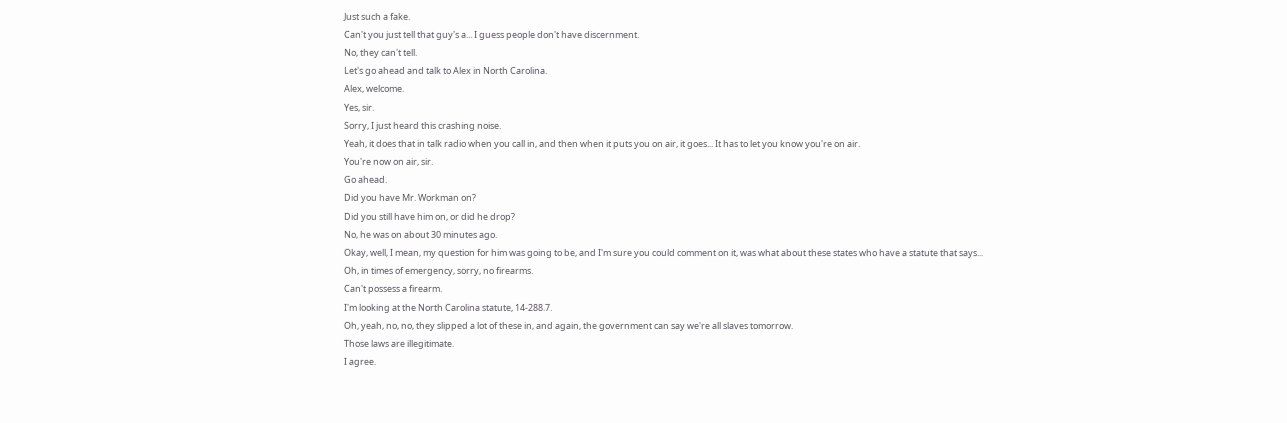Just such a fake.
Can't you just tell that guy's a... I guess people don't have discernment.
No, they can't tell.
Let's go ahead and talk to Alex in North Carolina.
Alex, welcome.
Yes, sir.
Sorry, I just heard this crashing noise.
Yeah, it does that in talk radio when you call in, and then when it puts you on air, it goes... It has to let you know you're on air.
You're now on air, sir.
Go ahead.
Did you have Mr. Workman on?
Did you still have him on, or did he drop?
No, he was on about 30 minutes ago.
Okay, well, I mean, my question for him was going to be, and I'm sure you could comment on it, was what about these states who have a statute that says...
Oh, in times of emergency, sorry, no firearms.
Can't possess a firearm.
I'm looking at the North Carolina statute, 14-288.7.
Oh, yeah, no, no, they slipped a lot of these in, and again, the government can say we're all slaves tomorrow.
Those laws are illegitimate.
I agree.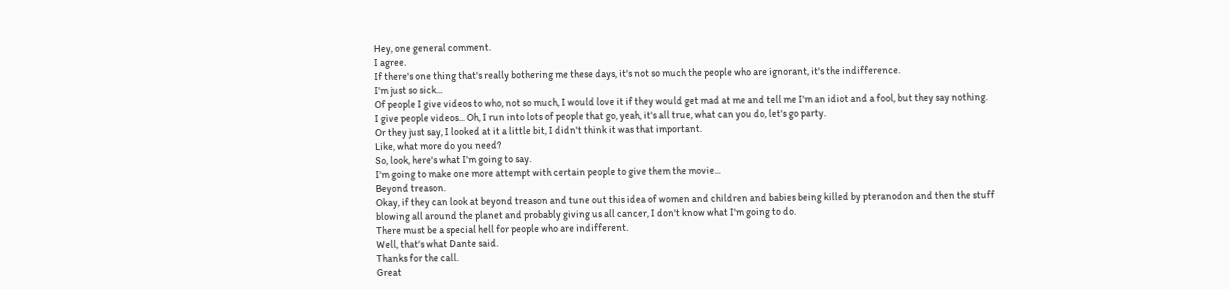Hey, one general comment.
I agree.
If there's one thing that's really bothering me these days, it's not so much the people who are ignorant, it's the indifference.
I'm just so sick...
Of people I give videos to who, not so much, I would love it if they would get mad at me and tell me I'm an idiot and a fool, but they say nothing.
I give people videos... Oh, I run into lots of people that go, yeah, it's all true, what can you do, let's go party.
Or they just say, I looked at it a little bit, I didn't think it was that important.
Like, what more do you need?
So, look, here's what I'm going to say.
I'm going to make one more attempt with certain people to give them the movie...
Beyond treason.
Okay, if they can look at beyond treason and tune out this idea of women and children and babies being killed by pteranodon and then the stuff blowing all around the planet and probably giving us all cancer, I don't know what I'm going to do.
There must be a special hell for people who are indifferent.
Well, that's what Dante said.
Thanks for the call.
Great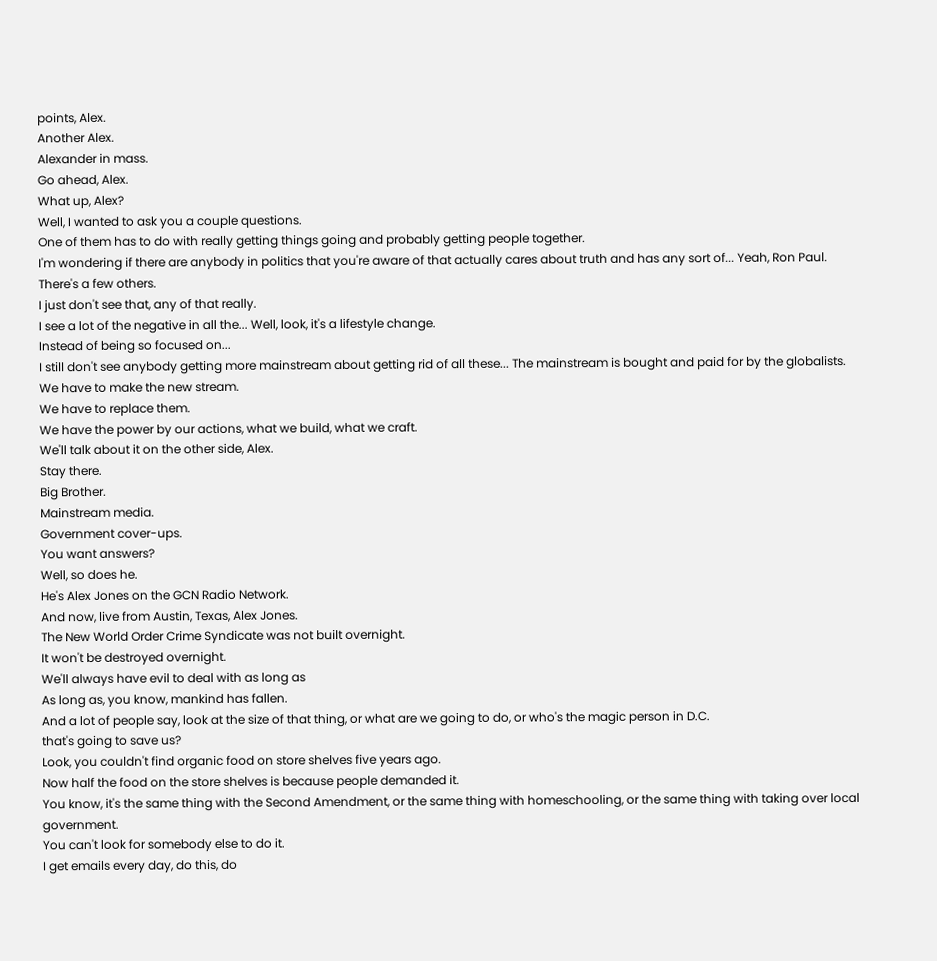points, Alex.
Another Alex.
Alexander in mass.
Go ahead, Alex.
What up, Alex?
Well, I wanted to ask you a couple questions.
One of them has to do with really getting things going and probably getting people together.
I'm wondering if there are anybody in politics that you're aware of that actually cares about truth and has any sort of... Yeah, Ron Paul.
There's a few others.
I just don't see that, any of that really.
I see a lot of the negative in all the... Well, look, it's a lifestyle change.
Instead of being so focused on...
I still don't see anybody getting more mainstream about getting rid of all these... The mainstream is bought and paid for by the globalists.
We have to make the new stream.
We have to replace them.
We have the power by our actions, what we build, what we craft.
We'll talk about it on the other side, Alex.
Stay there.
Big Brother.
Mainstream media.
Government cover-ups.
You want answers?
Well, so does he.
He's Alex Jones on the GCN Radio Network.
And now, live from Austin, Texas, Alex Jones.
The New World Order Crime Syndicate was not built overnight.
It won't be destroyed overnight.
We'll always have evil to deal with as long as
As long as, you know, mankind has fallen.
And a lot of people say, look at the size of that thing, or what are we going to do, or who's the magic person in D.C.
that's going to save us?
Look, you couldn't find organic food on store shelves five years ago.
Now half the food on the store shelves is because people demanded it.
You know, it's the same thing with the Second Amendment, or the same thing with homeschooling, or the same thing with taking over local government.
You can't look for somebody else to do it.
I get emails every day, do this, do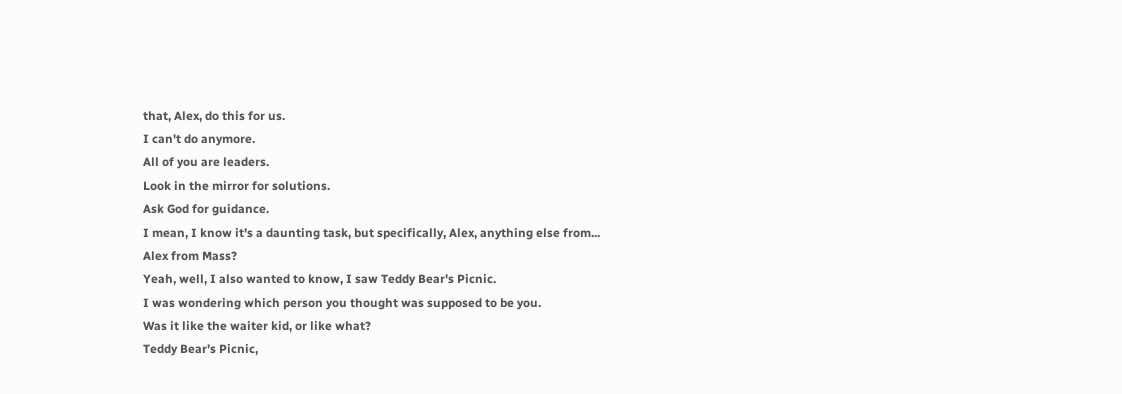that, Alex, do this for us.
I can't do anymore.
All of you are leaders.
Look in the mirror for solutions.
Ask God for guidance.
I mean, I know it's a daunting task, but specifically, Alex, anything else from...
Alex from Mass?
Yeah, well, I also wanted to know, I saw Teddy Bear's Picnic.
I was wondering which person you thought was supposed to be you.
Was it like the waiter kid, or like what?
Teddy Bear's Picnic,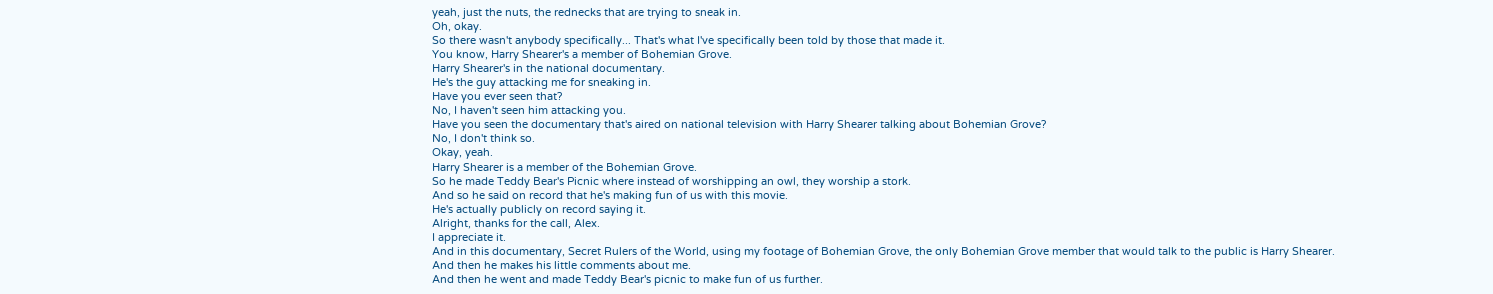yeah, just the nuts, the rednecks that are trying to sneak in.
Oh, okay.
So there wasn't anybody specifically... That's what I've specifically been told by those that made it.
You know, Harry Shearer's a member of Bohemian Grove.
Harry Shearer's in the national documentary.
He's the guy attacking me for sneaking in.
Have you ever seen that?
No, I haven't seen him attacking you.
Have you seen the documentary that's aired on national television with Harry Shearer talking about Bohemian Grove?
No, I don't think so.
Okay, yeah.
Harry Shearer is a member of the Bohemian Grove.
So he made Teddy Bear's Picnic where instead of worshipping an owl, they worship a stork.
And so he said on record that he's making fun of us with this movie.
He's actually publicly on record saying it.
Alright, thanks for the call, Alex.
I appreciate it.
And in this documentary, Secret Rulers of the World, using my footage of Bohemian Grove, the only Bohemian Grove member that would talk to the public is Harry Shearer.
And then he makes his little comments about me.
And then he went and made Teddy Bear's picnic to make fun of us further.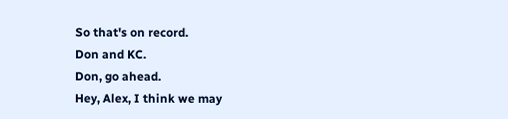So that's on record.
Don and KC.
Don, go ahead.
Hey, Alex, I think we may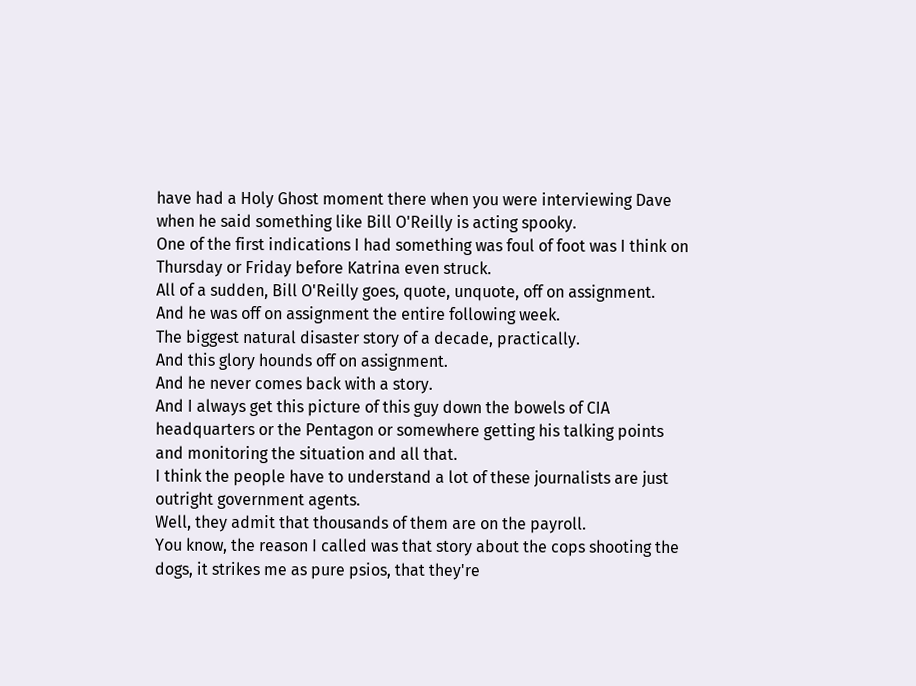have had a Holy Ghost moment there when you were interviewing Dave when he said something like Bill O'Reilly is acting spooky.
One of the first indications I had something was foul of foot was I think on Thursday or Friday before Katrina even struck.
All of a sudden, Bill O'Reilly goes, quote, unquote, off on assignment.
And he was off on assignment the entire following week.
The biggest natural disaster story of a decade, practically.
And this glory hounds off on assignment.
And he never comes back with a story.
And I always get this picture of this guy down the bowels of CIA headquarters or the Pentagon or somewhere getting his talking points and monitoring the situation and all that.
I think the people have to understand a lot of these journalists are just outright government agents.
Well, they admit that thousands of them are on the payroll.
You know, the reason I called was that story about the cops shooting the dogs, it strikes me as pure psios, that they're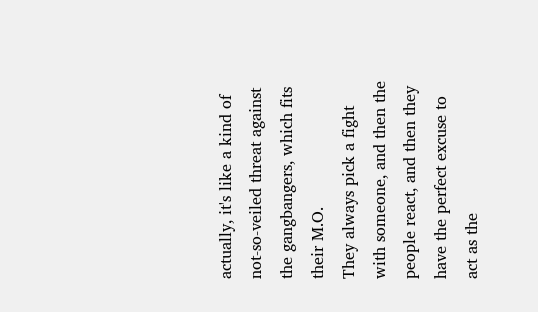actually, it's like a kind of not-so-veiled threat against the gangbangers, which fits their M.O.
They always pick a fight with someone, and then the people react, and then they have the perfect excuse to act as the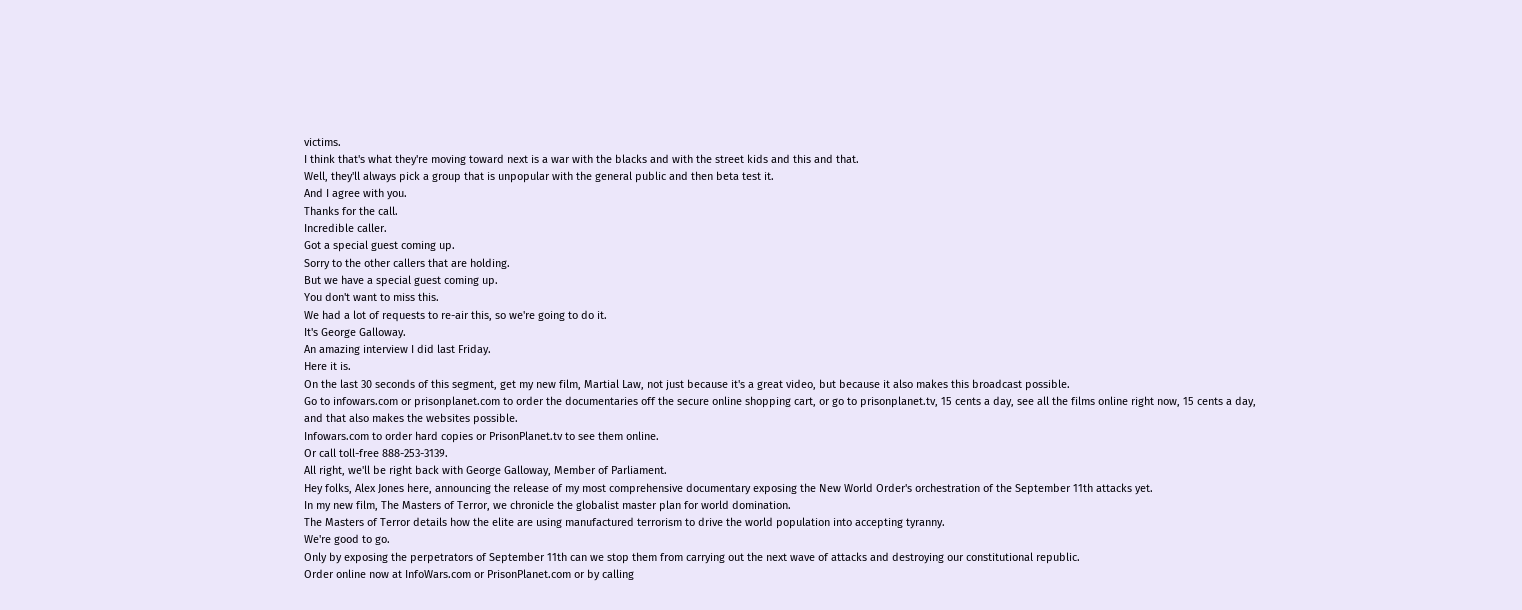victims.
I think that's what they're moving toward next is a war with the blacks and with the street kids and this and that.
Well, they'll always pick a group that is unpopular with the general public and then beta test it.
And I agree with you.
Thanks for the call.
Incredible caller.
Got a special guest coming up.
Sorry to the other callers that are holding.
But we have a special guest coming up.
You don't want to miss this.
We had a lot of requests to re-air this, so we're going to do it.
It's George Galloway.
An amazing interview I did last Friday.
Here it is.
On the last 30 seconds of this segment, get my new film, Martial Law, not just because it's a great video, but because it also makes this broadcast possible.
Go to infowars.com or prisonplanet.com to order the documentaries off the secure online shopping cart, or go to prisonplanet.tv, 15 cents a day, see all the films online right now, 15 cents a day, and that also makes the websites possible.
Infowars.com to order hard copies or PrisonPlanet.tv to see them online.
Or call toll-free 888-253-3139.
All right, we'll be right back with George Galloway, Member of Parliament.
Hey folks, Alex Jones here, announcing the release of my most comprehensive documentary exposing the New World Order's orchestration of the September 11th attacks yet.
In my new film, The Masters of Terror, we chronicle the globalist master plan for world domination.
The Masters of Terror details how the elite are using manufactured terrorism to drive the world population into accepting tyranny.
We're good to go.
Only by exposing the perpetrators of September 11th can we stop them from carrying out the next wave of attacks and destroying our constitutional republic.
Order online now at InfoWars.com or PrisonPlanet.com or by calling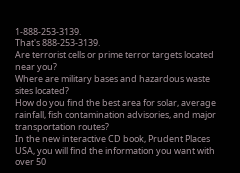1-888-253-3139.
That's 888-253-3139.
Are terrorist cells or prime terror targets located near you?
Where are military bases and hazardous waste sites located?
How do you find the best area for solar, average rainfall, fish contamination advisories, and major transportation routes?
In the new interactive CD book, Prudent Places USA, you will find the information you want with over 50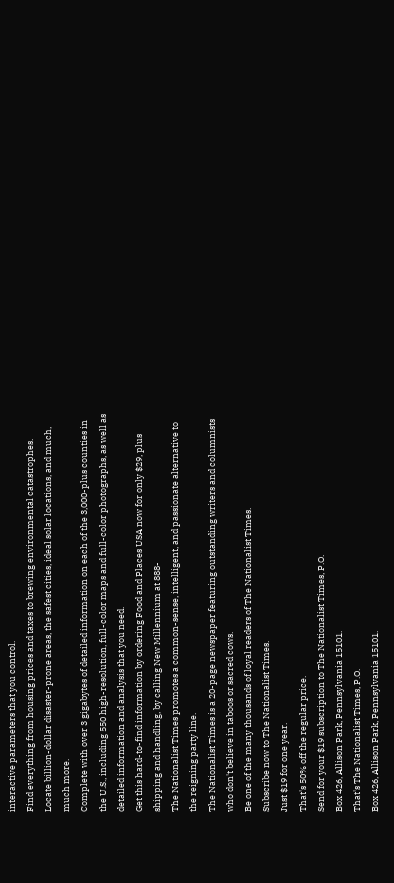interactive parameters that you control.
Find everything from housing prices and taxes to brewing environmental catastrophes.
Locate billion-dollar disaster-prone areas, the safest cities, ideal solar locations, and much, much more.
Complete with over 3 gigabytes of detailed information on each of the 3,000-plus counties in the U.S., including 550 high-resolution, full-color maps and full-color photographs, as well as detailed information and analysis that you need.
Get this hard-to-find information by ordering Food and Places USA now for only $29, plus shipping and handling, by calling New Millennium at 888-
The Nationalist Times promotes a common-sense, intelligent, and passionate alternative to the reigning party line.
The Nationalist Times is a 20-page newspaper featuring outstanding writers and columnists who don't believe in taboos or sacred cows.
Be one of the many thousands of loyal readers of The Nationalist Times.
Subscribe now to The Nationalist Times.
Just $19 for one year.
That's 50% off the regular price.
Send for your $19 subscription to The Nationalist Times, P.O.
Box 426, Allison Park, Pennsylvania 15101.
That's The Nationalist Times, P.O.
Box 426, Allison Park, Pennsylvania 15101.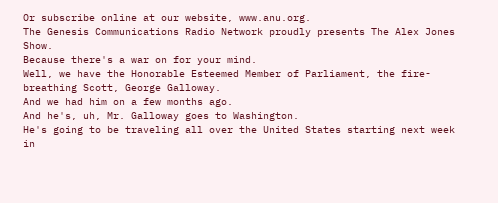Or subscribe online at our website, www.anu.org.
The Genesis Communications Radio Network proudly presents The Alex Jones Show.
Because there's a war on for your mind.
Well, we have the Honorable Esteemed Member of Parliament, the fire-breathing Scott, George Galloway.
And we had him on a few months ago.
And he's, uh, Mr. Galloway goes to Washington.
He's going to be traveling all over the United States starting next week in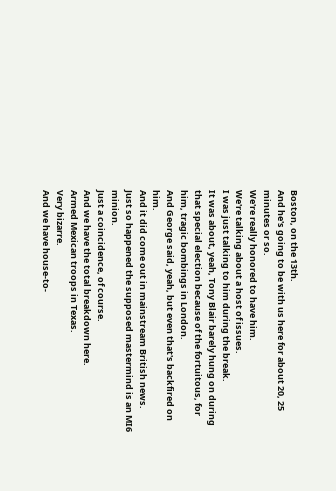Boston, on the 13th.
And he's going to be with us here for about 20, 25 minutes or so.
We're really honored to have him.
We're talking about a host of issues.
I was just talking to him during the break.
It was about, yeah, Tony Blair barely hung on during that special election because of the fortuitous, for him, tragic bombings in London.
And George said, yeah, but even that's backfired on him.
And it did come out in mainstream British news.
Just so happened the supposed mastermind is an MI6 minion.
Just a coincidence, of course.
And we have the total breakdown here.
Armed Mexican troops in Texas.
Very bizarre.
And we have house-to-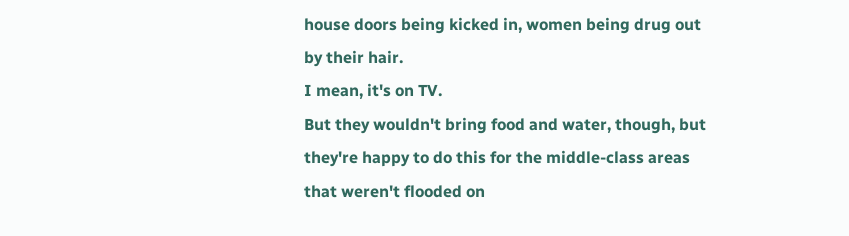house doors being kicked in, women being drug out by their hair.
I mean, it's on TV.
But they wouldn't bring food and water, though, but they're happy to do this for the middle-class areas that weren't flooded on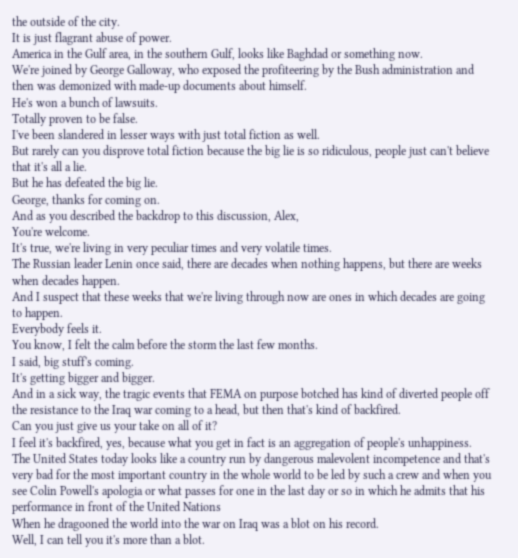the outside of the city.
It is just flagrant abuse of power.
America in the Gulf area, in the southern Gulf, looks like Baghdad or something now.
We're joined by George Galloway, who exposed the profiteering by the Bush administration and then was demonized with made-up documents about himself.
He's won a bunch of lawsuits.
Totally proven to be false.
I've been slandered in lesser ways with just total fiction as well.
But rarely can you disprove total fiction because the big lie is so ridiculous, people just can't believe that it's all a lie.
But he has defeated the big lie.
George, thanks for coming on.
And as you described the backdrop to this discussion, Alex,
You're welcome.
It's true, we're living in very peculiar times and very volatile times.
The Russian leader Lenin once said, there are decades when nothing happens, but there are weeks when decades happen.
And I suspect that these weeks that we're living through now are ones in which decades are going to happen.
Everybody feels it.
You know, I felt the calm before the storm the last few months.
I said, big stuff's coming.
It's getting bigger and bigger.
And in a sick way, the tragic events that FEMA on purpose botched has kind of diverted people off the resistance to the Iraq war coming to a head, but then that's kind of backfired.
Can you just give us your take on all of it?
I feel it's backfired, yes, because what you get in fact is an aggregation of people's unhappiness.
The United States today looks like a country run by dangerous malevolent incompetence and that's very bad for the most important country in the whole world to be led by such a crew and when you see Colin Powell's apologia or what passes for one in the last day or so in which he admits that his performance in front of the United Nations
When he dragooned the world into the war on Iraq was a blot on his record.
Well, I can tell you it's more than a blot.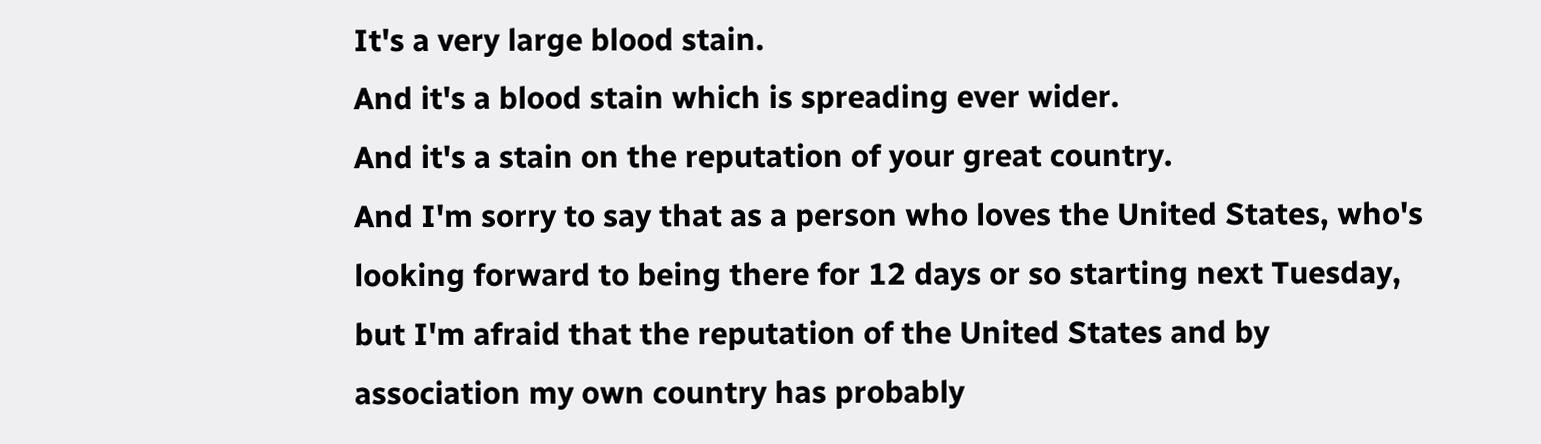It's a very large blood stain.
And it's a blood stain which is spreading ever wider.
And it's a stain on the reputation of your great country.
And I'm sorry to say that as a person who loves the United States, who's looking forward to being there for 12 days or so starting next Tuesday, but I'm afraid that the reputation of the United States and by association my own country has probably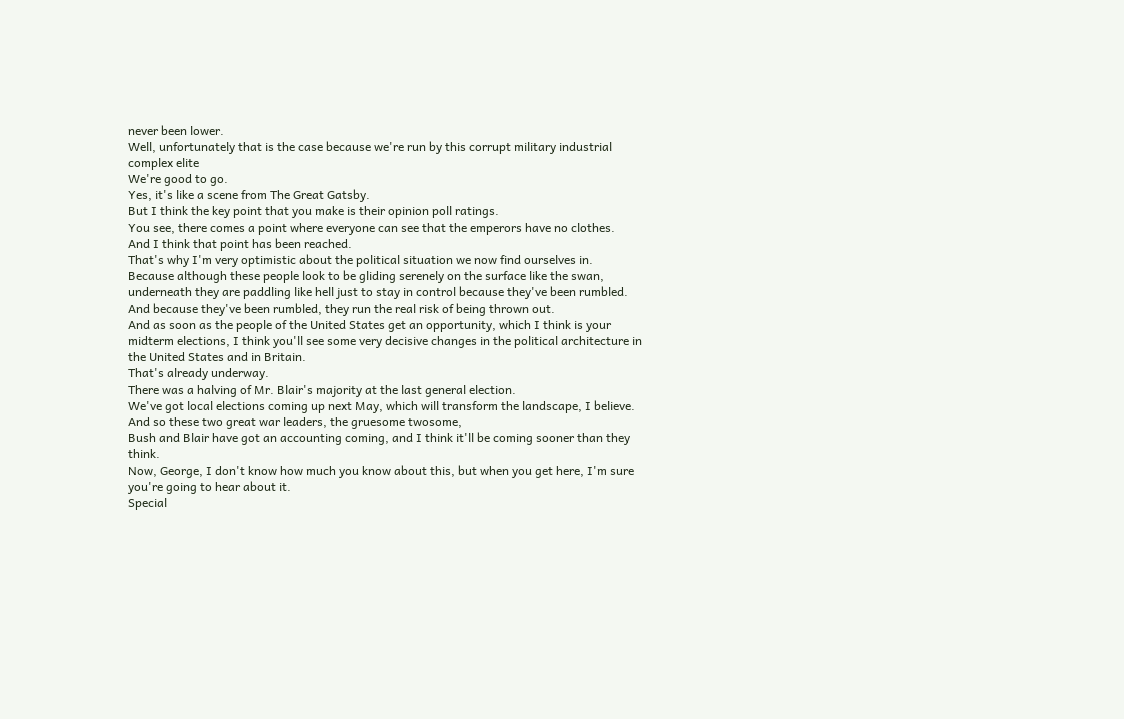never been lower.
Well, unfortunately that is the case because we're run by this corrupt military industrial complex elite
We're good to go.
Yes, it's like a scene from The Great Gatsby.
But I think the key point that you make is their opinion poll ratings.
You see, there comes a point where everyone can see that the emperors have no clothes.
And I think that point has been reached.
That's why I'm very optimistic about the political situation we now find ourselves in.
Because although these people look to be gliding serenely on the surface like the swan, underneath they are paddling like hell just to stay in control because they've been rumbled.
And because they've been rumbled, they run the real risk of being thrown out.
And as soon as the people of the United States get an opportunity, which I think is your midterm elections, I think you'll see some very decisive changes in the political architecture in the United States and in Britain.
That's already underway.
There was a halving of Mr. Blair's majority at the last general election.
We've got local elections coming up next May, which will transform the landscape, I believe.
And so these two great war leaders, the gruesome twosome,
Bush and Blair have got an accounting coming, and I think it'll be coming sooner than they think.
Now, George, I don't know how much you know about this, but when you get here, I'm sure you're going to hear about it.
Special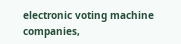electronic voting machine companies,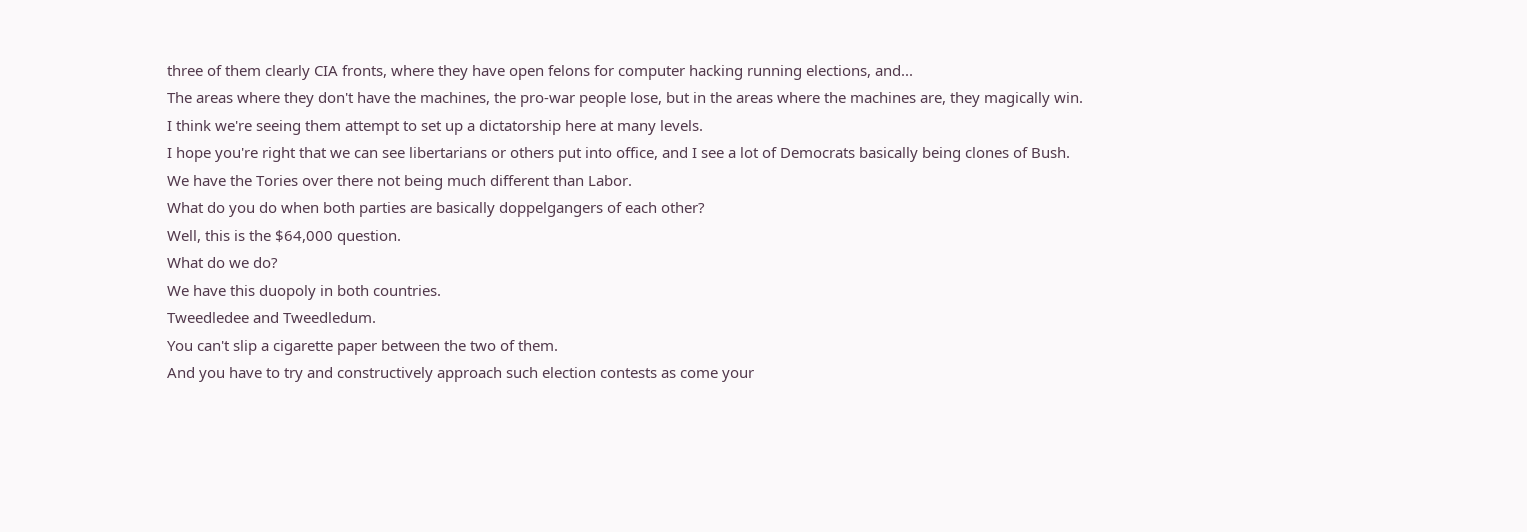three of them clearly CIA fronts, where they have open felons for computer hacking running elections, and...
The areas where they don't have the machines, the pro-war people lose, but in the areas where the machines are, they magically win.
I think we're seeing them attempt to set up a dictatorship here at many levels.
I hope you're right that we can see libertarians or others put into office, and I see a lot of Democrats basically being clones of Bush.
We have the Tories over there not being much different than Labor.
What do you do when both parties are basically doppelgangers of each other?
Well, this is the $64,000 question.
What do we do?
We have this duopoly in both countries.
Tweedledee and Tweedledum.
You can't slip a cigarette paper between the two of them.
And you have to try and constructively approach such election contests as come your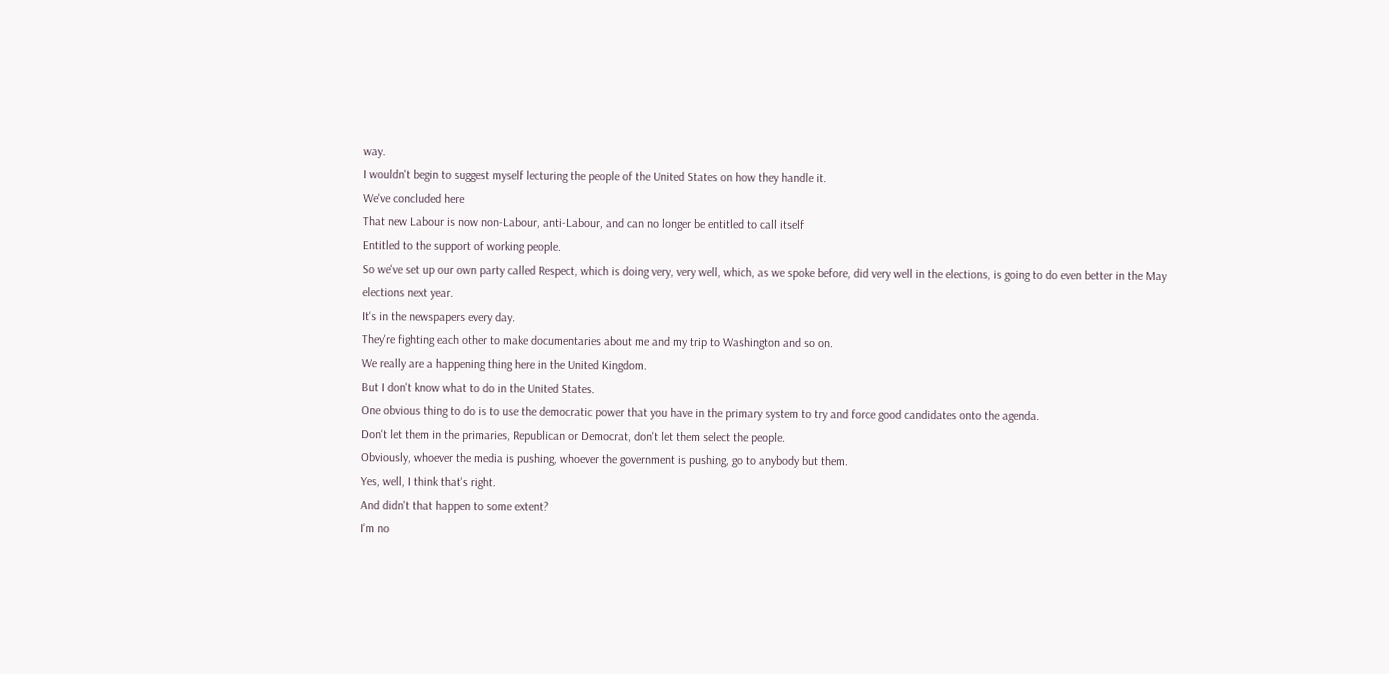way.
I wouldn't begin to suggest myself lecturing the people of the United States on how they handle it.
We've concluded here
That new Labour is now non-Labour, anti-Labour, and can no longer be entitled to call itself
Entitled to the support of working people.
So we've set up our own party called Respect, which is doing very, very well, which, as we spoke before, did very well in the elections, is going to do even better in the May elections next year.
It's in the newspapers every day.
They're fighting each other to make documentaries about me and my trip to Washington and so on.
We really are a happening thing here in the United Kingdom.
But I don't know what to do in the United States.
One obvious thing to do is to use the democratic power that you have in the primary system to try and force good candidates onto the agenda.
Don't let them in the primaries, Republican or Democrat, don't let them select the people.
Obviously, whoever the media is pushing, whoever the government is pushing, go to anybody but them.
Yes, well, I think that's right.
And didn't that happen to some extent?
I'm no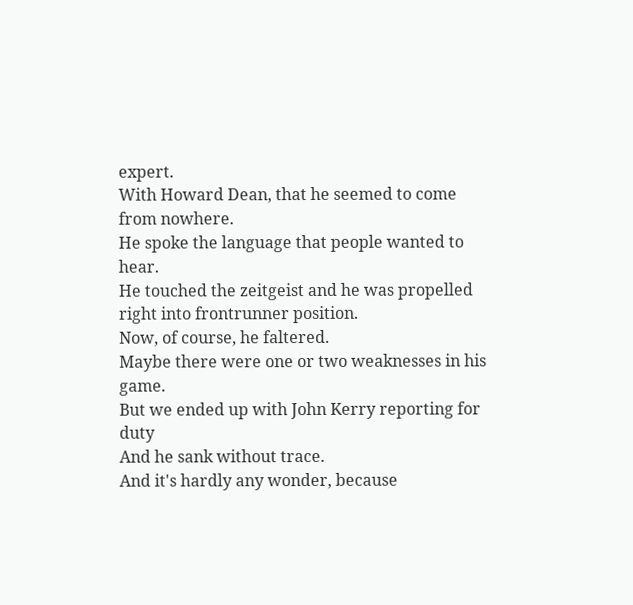expert.
With Howard Dean, that he seemed to come from nowhere.
He spoke the language that people wanted to hear.
He touched the zeitgeist and he was propelled right into frontrunner position.
Now, of course, he faltered.
Maybe there were one or two weaknesses in his game.
But we ended up with John Kerry reporting for duty
And he sank without trace.
And it's hardly any wonder, because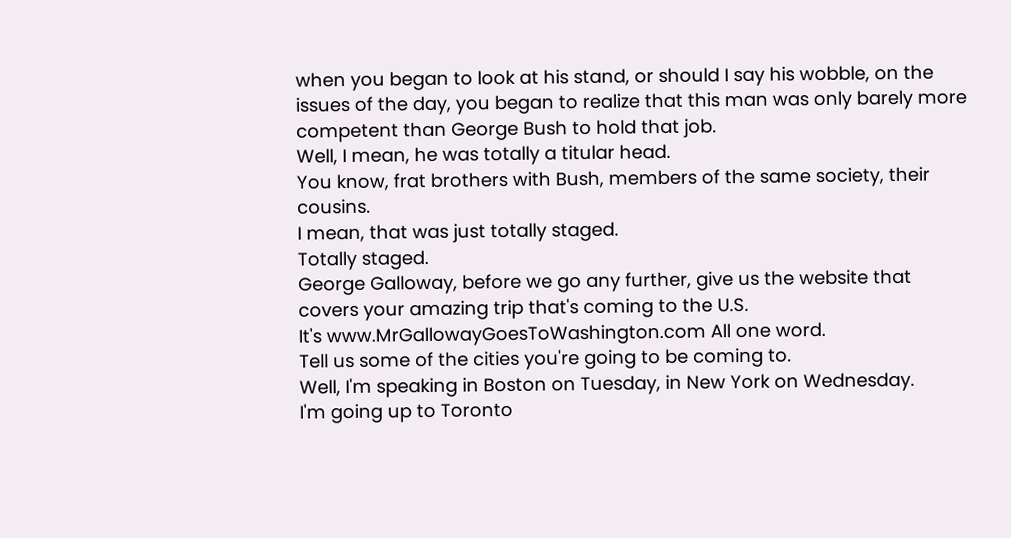when you began to look at his stand, or should I say his wobble, on the issues of the day, you began to realize that this man was only barely more competent than George Bush to hold that job.
Well, I mean, he was totally a titular head.
You know, frat brothers with Bush, members of the same society, their cousins.
I mean, that was just totally staged.
Totally staged.
George Galloway, before we go any further, give us the website that covers your amazing trip that's coming to the U.S.
It's www.MrGallowayGoesToWashington.com All one word.
Tell us some of the cities you're going to be coming to.
Well, I'm speaking in Boston on Tuesday, in New York on Wednesday.
I'm going up to Toronto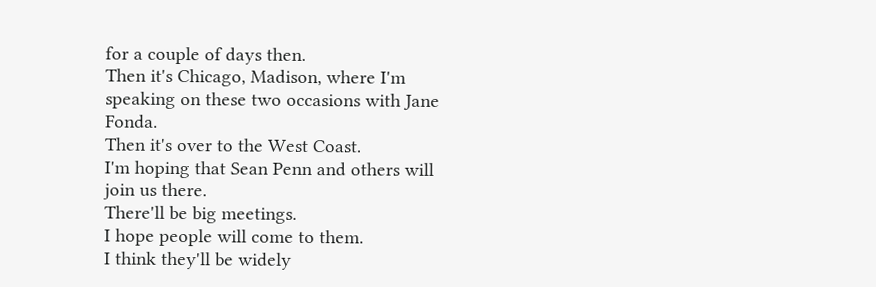for a couple of days then.
Then it's Chicago, Madison, where I'm speaking on these two occasions with Jane Fonda.
Then it's over to the West Coast.
I'm hoping that Sean Penn and others will join us there.
There'll be big meetings.
I hope people will come to them.
I think they'll be widely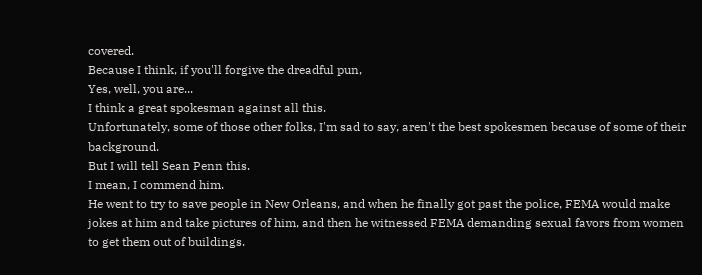covered.
Because I think, if you'll forgive the dreadful pun,
Yes, well, you are...
I think a great spokesman against all this.
Unfortunately, some of those other folks, I'm sad to say, aren't the best spokesmen because of some of their background.
But I will tell Sean Penn this.
I mean, I commend him.
He went to try to save people in New Orleans, and when he finally got past the police, FEMA would make jokes at him and take pictures of him, and then he witnessed FEMA demanding sexual favors from women to get them out of buildings.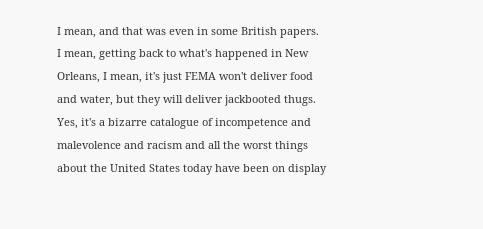I mean, and that was even in some British papers.
I mean, getting back to what's happened in New Orleans, I mean, it's just FEMA won't deliver food and water, but they will deliver jackbooted thugs.
Yes, it's a bizarre catalogue of incompetence and malevolence and racism and all the worst things about the United States today have been on display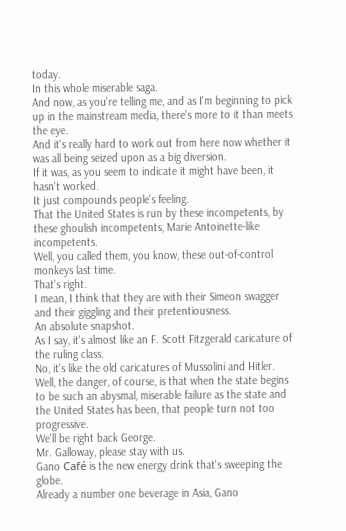today.
In this whole miserable saga.
And now, as you're telling me, and as I'm beginning to pick up in the mainstream media, there's more to it than meets the eye.
And it's really hard to work out from here now whether it was all being seized upon as a big diversion.
If it was, as you seem to indicate it might have been, it hasn't worked.
It just compounds people's feeling.
That the United States is run by these incompetents, by these ghoulish incompetents, Marie Antoinette-like incompetents.
Well, you called them, you know, these out-of-control monkeys last time.
That's right.
I mean, I think that they are with their Simeon swagger and their giggling and their pretentiousness.
An absolute snapshot.
As I say, it's almost like an F. Scott Fitzgerald caricature of the ruling class.
No, it's like the old caricatures of Mussolini and Hitler.
Well, the danger, of course, is that when the state begins to be such an abysmal, miserable failure as the state and the United States has been, that people turn not too progressive.
We'll be right back George.
Mr. Galloway, please stay with us.
Gano Café is the new energy drink that's sweeping the globe.
Already a number one beverage in Asia, Gano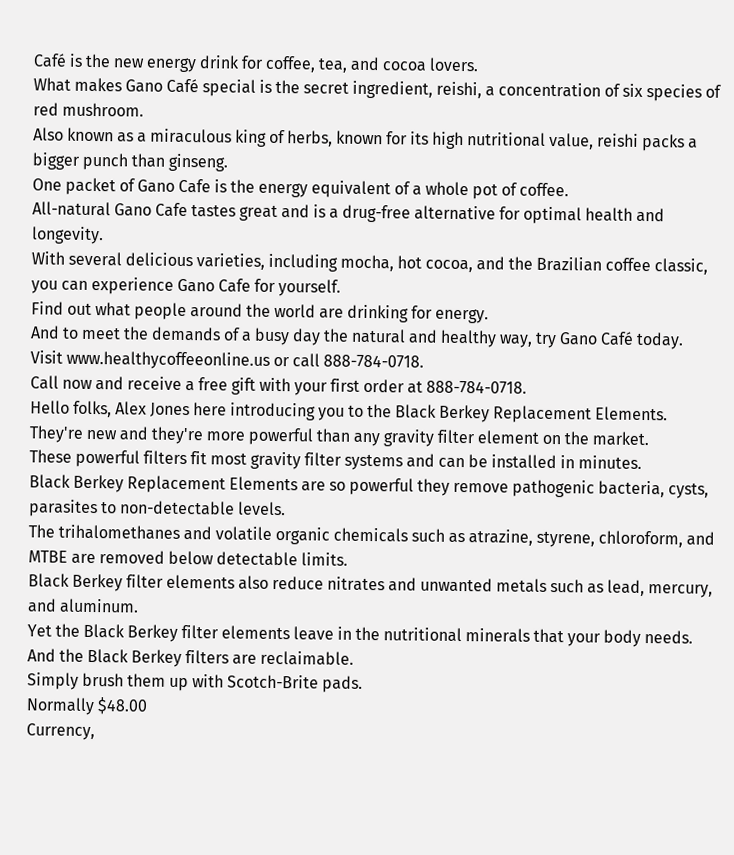Café is the new energy drink for coffee, tea, and cocoa lovers.
What makes Gano Café special is the secret ingredient, reishi, a concentration of six species of red mushroom.
Also known as a miraculous king of herbs, known for its high nutritional value, reishi packs a bigger punch than ginseng.
One packet of Gano Cafe is the energy equivalent of a whole pot of coffee.
All-natural Gano Cafe tastes great and is a drug-free alternative for optimal health and longevity.
With several delicious varieties, including mocha, hot cocoa, and the Brazilian coffee classic, you can experience Gano Cafe for yourself.
Find out what people around the world are drinking for energy.
And to meet the demands of a busy day the natural and healthy way, try Gano Café today.
Visit www.healthycoffeeonline.us or call 888-784-0718.
Call now and receive a free gift with your first order at 888-784-0718.
Hello folks, Alex Jones here introducing you to the Black Berkey Replacement Elements.
They're new and they're more powerful than any gravity filter element on the market.
These powerful filters fit most gravity filter systems and can be installed in minutes.
Black Berkey Replacement Elements are so powerful they remove pathogenic bacteria, cysts, parasites to non-detectable levels.
The trihalomethanes and volatile organic chemicals such as atrazine, styrene, chloroform, and MTBE are removed below detectable limits.
Black Berkey filter elements also reduce nitrates and unwanted metals such as lead, mercury, and aluminum.
Yet the Black Berkey filter elements leave in the nutritional minerals that your body needs.
And the Black Berkey filters are reclaimable.
Simply brush them up with Scotch-Brite pads.
Normally $48.00
Currency,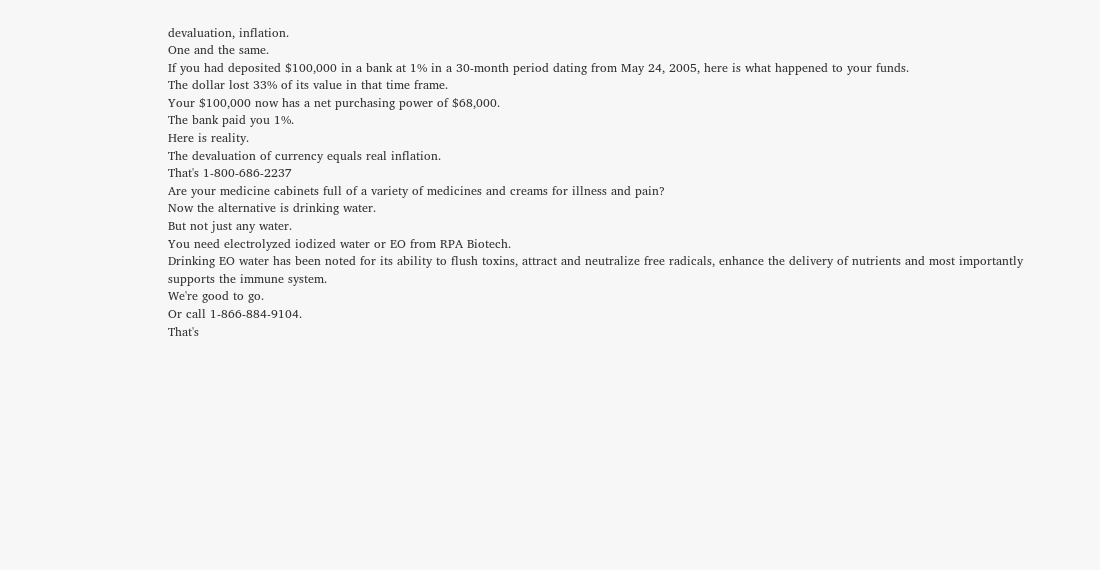devaluation, inflation.
One and the same.
If you had deposited $100,000 in a bank at 1% in a 30-month period dating from May 24, 2005, here is what happened to your funds.
The dollar lost 33% of its value in that time frame.
Your $100,000 now has a net purchasing power of $68,000.
The bank paid you 1%.
Here is reality.
The devaluation of currency equals real inflation.
That's 1-800-686-2237
Are your medicine cabinets full of a variety of medicines and creams for illness and pain?
Now the alternative is drinking water.
But not just any water.
You need electrolyzed iodized water or EO from RPA Biotech.
Drinking EO water has been noted for its ability to flush toxins, attract and neutralize free radicals, enhance the delivery of nutrients and most importantly supports the immune system.
We're good to go.
Or call 1-866-884-9104.
That's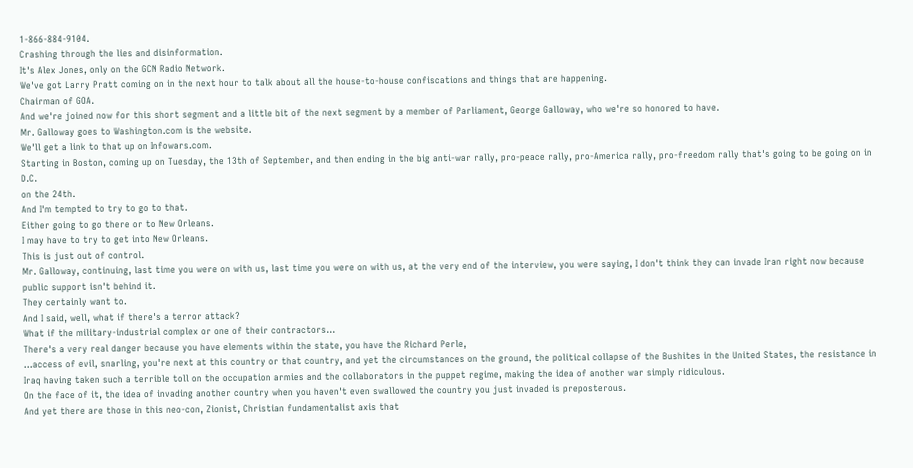1-866-884-9104.
Crashing through the lies and disinformation.
It's Alex Jones, only on the GCN Radio Network.
We've got Larry Pratt coming on in the next hour to talk about all the house-to-house confiscations and things that are happening.
Chairman of GOA.
And we're joined now for this short segment and a little bit of the next segment by a member of Parliament, George Galloway, who we're so honored to have.
Mr. Galloway goes to Washington.com is the website.
We'll get a link to that up on Infowars.com.
Starting in Boston, coming up on Tuesday, the 13th of September, and then ending in the big anti-war rally, pro-peace rally, pro-America rally, pro-freedom rally that's going to be going on in D.C.
on the 24th.
And I'm tempted to try to go to that.
Either going to go there or to New Orleans.
I may have to try to get into New Orleans.
This is just out of control.
Mr. Galloway, continuing, last time you were on with us, last time you were on with us, at the very end of the interview, you were saying, I don't think they can invade Iran right now because public support isn't behind it.
They certainly want to.
And I said, well, what if there's a terror attack?
What if the military-industrial complex or one of their contractors...
There's a very real danger because you have elements within the state, you have the Richard Perle,
...access of evil, snarling, you're next at this country or that country, and yet the circumstances on the ground, the political collapse of the Bushites in the United States, the resistance in Iraq having taken such a terrible toll on the occupation armies and the collaborators in the puppet regime, making the idea of another war simply ridiculous.
On the face of it, the idea of invading another country when you haven't even swallowed the country you just invaded is preposterous.
And yet there are those in this neo-con, Zionist, Christian fundamentalist axis that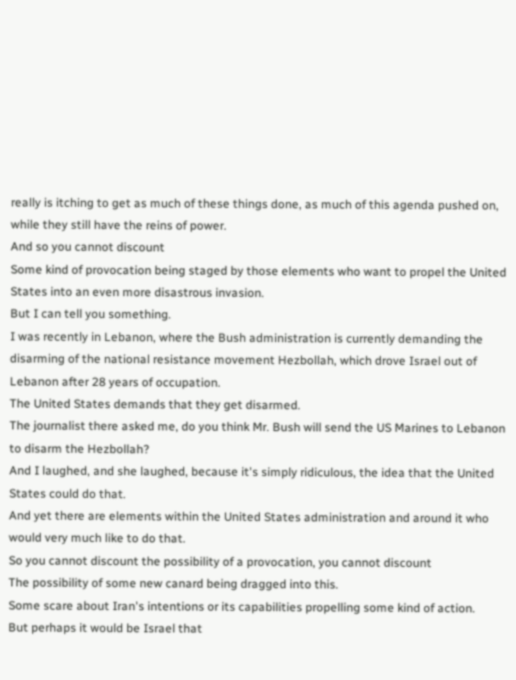really is itching to get as much of these things done, as much of this agenda pushed on, while they still have the reins of power.
And so you cannot discount
Some kind of provocation being staged by those elements who want to propel the United States into an even more disastrous invasion.
But I can tell you something.
I was recently in Lebanon, where the Bush administration is currently demanding the disarming of the national resistance movement Hezbollah, which drove Israel out of Lebanon after 28 years of occupation.
The United States demands that they get disarmed.
The journalist there asked me, do you think Mr. Bush will send the US Marines to Lebanon to disarm the Hezbollah?
And I laughed, and she laughed, because it's simply ridiculous, the idea that the United States could do that.
And yet there are elements within the United States administration and around it who would very much like to do that.
So you cannot discount the possibility of a provocation, you cannot discount
The possibility of some new canard being dragged into this.
Some scare about Iran's intentions or its capabilities propelling some kind of action.
But perhaps it would be Israel that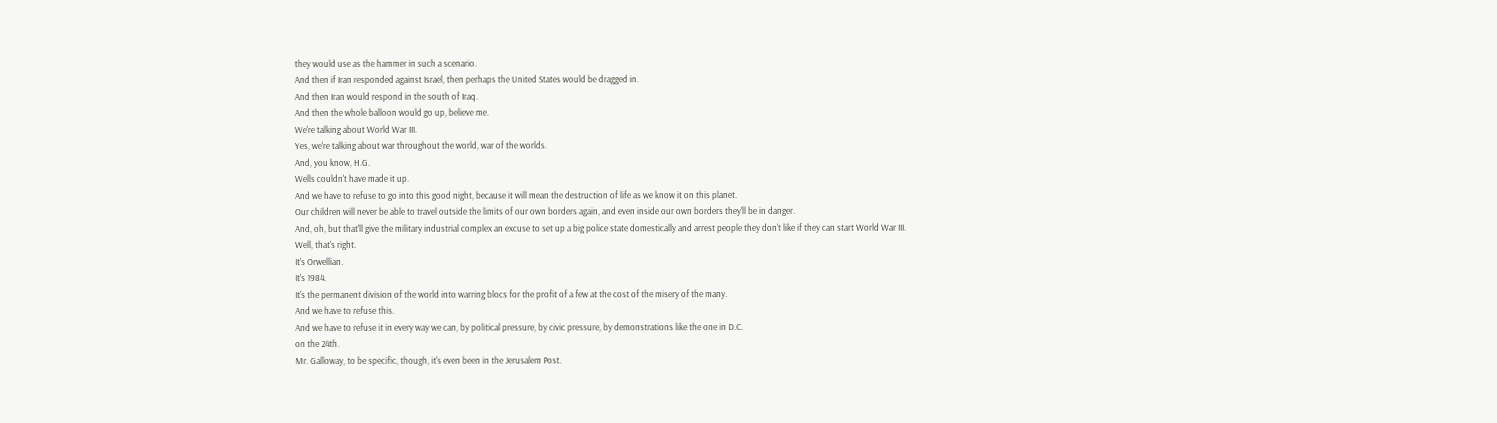they would use as the hammer in such a scenario.
And then if Iran responded against Israel, then perhaps the United States would be dragged in.
And then Iran would respond in the south of Iraq.
And then the whole balloon would go up, believe me.
We're talking about World War III.
Yes, we're talking about war throughout the world, war of the worlds.
And, you know, H.G.
Wells couldn't have made it up.
And we have to refuse to go into this good night, because it will mean the destruction of life as we know it on this planet.
Our children will never be able to travel outside the limits of our own borders again, and even inside our own borders they'll be in danger.
And, oh, but that'll give the military industrial complex an excuse to set up a big police state domestically and arrest people they don't like if they can start World War III.
Well, that's right.
It's Orwellian.
It's 1984.
It's the permanent division of the world into warring blocs for the profit of a few at the cost of the misery of the many.
And we have to refuse this.
And we have to refuse it in every way we can, by political pressure, by civic pressure, by demonstrations like the one in D.C.
on the 24th.
Mr. Galloway, to be specific, though, it's even been in the Jerusalem Post.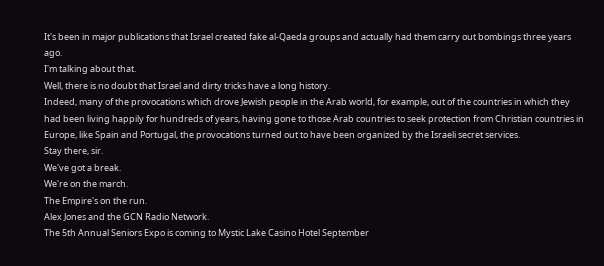It's been in major publications that Israel created fake al-Qaeda groups and actually had them carry out bombings three years ago.
I'm talking about that.
Well, there is no doubt that Israel and dirty tricks have a long history.
Indeed, many of the provocations which drove Jewish people in the Arab world, for example, out of the countries in which they had been living happily for hundreds of years, having gone to those Arab countries to seek protection from Christian countries in Europe, like Spain and Portugal, the provocations turned out to have been organized by the Israeli secret services.
Stay there, sir.
We've got a break.
We're on the march.
The Empire's on the run.
Alex Jones and the GCN Radio Network.
The 5th Annual Seniors Expo is coming to Mystic Lake Casino Hotel September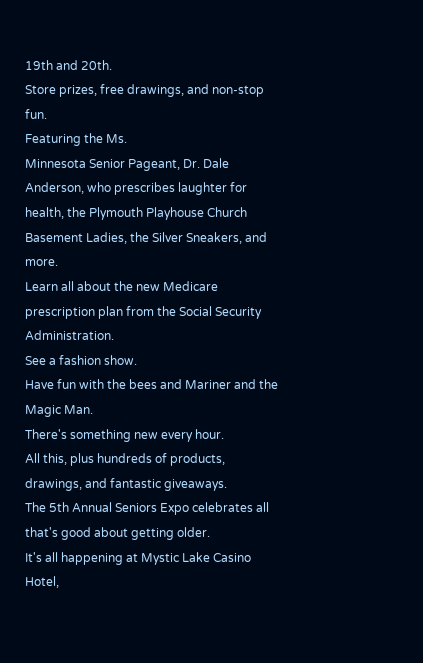19th and 20th.
Store prizes, free drawings, and non-stop fun.
Featuring the Ms.
Minnesota Senior Pageant, Dr. Dale Anderson, who prescribes laughter for health, the Plymouth Playhouse Church Basement Ladies, the Silver Sneakers, and more.
Learn all about the new Medicare prescription plan from the Social Security Administration.
See a fashion show.
Have fun with the bees and Mariner and the Magic Man.
There's something new every hour.
All this, plus hundreds of products, drawings, and fantastic giveaways.
The 5th Annual Seniors Expo celebrates all that's good about getting older.
It's all happening at Mystic Lake Casino Hotel,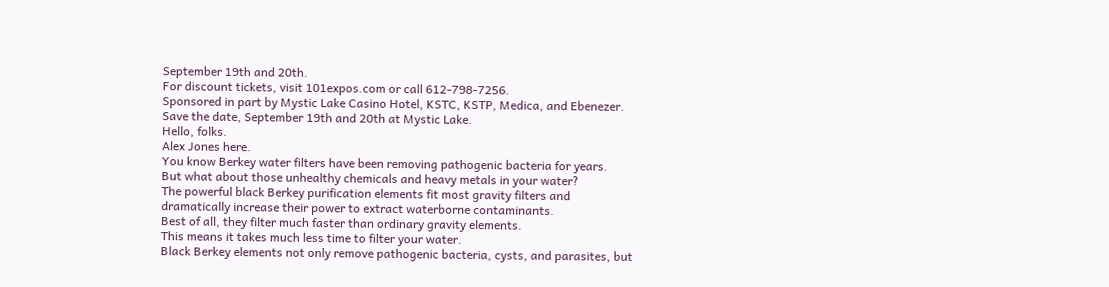September 19th and 20th.
For discount tickets, visit 101expos.com or call 612-798-7256.
Sponsored in part by Mystic Lake Casino Hotel, KSTC, KSTP, Medica, and Ebenezer.
Save the date, September 19th and 20th at Mystic Lake.
Hello, folks.
Alex Jones here.
You know Berkey water filters have been removing pathogenic bacteria for years.
But what about those unhealthy chemicals and heavy metals in your water?
The powerful black Berkey purification elements fit most gravity filters and dramatically increase their power to extract waterborne contaminants.
Best of all, they filter much faster than ordinary gravity elements.
This means it takes much less time to filter your water.
Black Berkey elements not only remove pathogenic bacteria, cysts, and parasites, but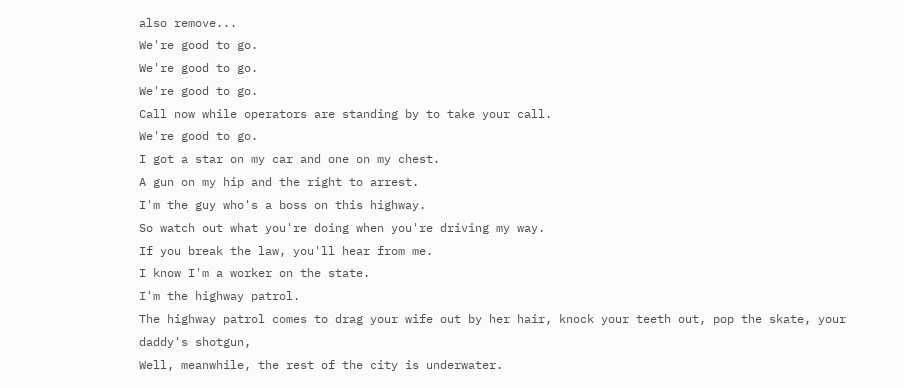also remove...
We're good to go.
We're good to go.
We're good to go.
Call now while operators are standing by to take your call.
We're good to go.
I got a star on my car and one on my chest.
A gun on my hip and the right to arrest.
I'm the guy who's a boss on this highway.
So watch out what you're doing when you're driving my way.
If you break the law, you'll hear from me.
I know I'm a worker on the state.
I'm the highway patrol.
The highway patrol comes to drag your wife out by her hair, knock your teeth out, pop the skate, your daddy's shotgun,
Well, meanwhile, the rest of the city is underwater.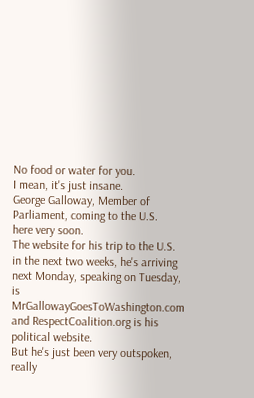No food or water for you.
I mean, it's just insane.
George Galloway, Member of Parliament, coming to the U.S.
here very soon.
The website for his trip to the U.S.
in the next two weeks, he's arriving next Monday, speaking on Tuesday, is MrGallowayGoesToWashington.com and RespectCoalition.org is his political website.
But he's just been very outspoken, really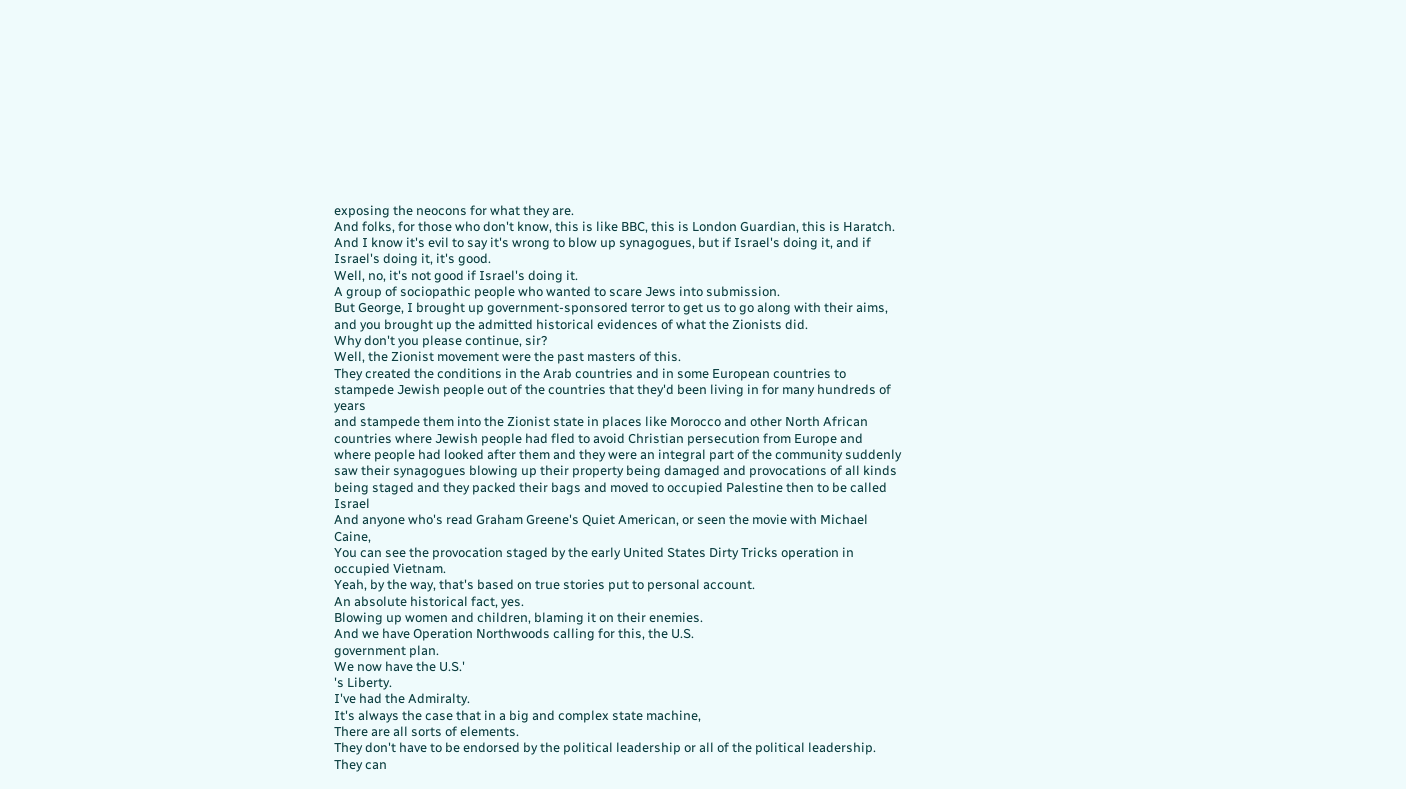exposing the neocons for what they are.
And folks, for those who don't know, this is like BBC, this is London Guardian, this is Haratch.
And I know it's evil to say it's wrong to blow up synagogues, but if Israel's doing it, and if Israel's doing it, it's good.
Well, no, it's not good if Israel's doing it.
A group of sociopathic people who wanted to scare Jews into submission.
But George, I brought up government-sponsored terror to get us to go along with their aims, and you brought up the admitted historical evidences of what the Zionists did.
Why don't you please continue, sir?
Well, the Zionist movement were the past masters of this.
They created the conditions in the Arab countries and in some European countries to stampede Jewish people out of the countries that they'd been living in for many hundreds of years
and stampede them into the Zionist state in places like Morocco and other North African countries where Jewish people had fled to avoid Christian persecution from Europe and where people had looked after them and they were an integral part of the community suddenly saw their synagogues blowing up their property being damaged and provocations of all kinds being staged and they packed their bags and moved to occupied Palestine then to be called Israel
And anyone who's read Graham Greene's Quiet American, or seen the movie with Michael Caine,
You can see the provocation staged by the early United States Dirty Tricks operation in occupied Vietnam.
Yeah, by the way, that's based on true stories put to personal account.
An absolute historical fact, yes.
Blowing up women and children, blaming it on their enemies.
And we have Operation Northwoods calling for this, the U.S.
government plan.
We now have the U.S.'
's Liberty.
I've had the Admiralty.
It's always the case that in a big and complex state machine,
There are all sorts of elements.
They don't have to be endorsed by the political leadership or all of the political leadership.
They can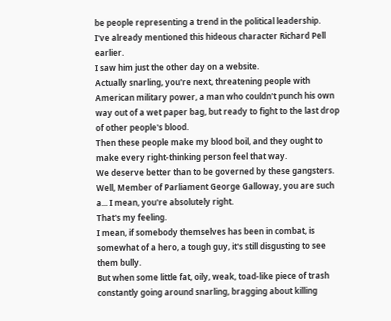be people representing a trend in the political leadership.
I've already mentioned this hideous character Richard Pell earlier.
I saw him just the other day on a website.
Actually snarling, you're next, threatening people with American military power, a man who couldn't punch his own way out of a wet paper bag, but ready to fight to the last drop of other people's blood.
Then these people make my blood boil, and they ought to make every right-thinking person feel that way.
We deserve better than to be governed by these gangsters.
Well, Member of Parliament George Galloway, you are such a... I mean, you're absolutely right.
That's my feeling.
I mean, if somebody themselves has been in combat, is somewhat of a hero, a tough guy, it's still disgusting to see them bully.
But when some little fat, oily, weak, toad-like piece of trash constantly going around snarling, bragging about killing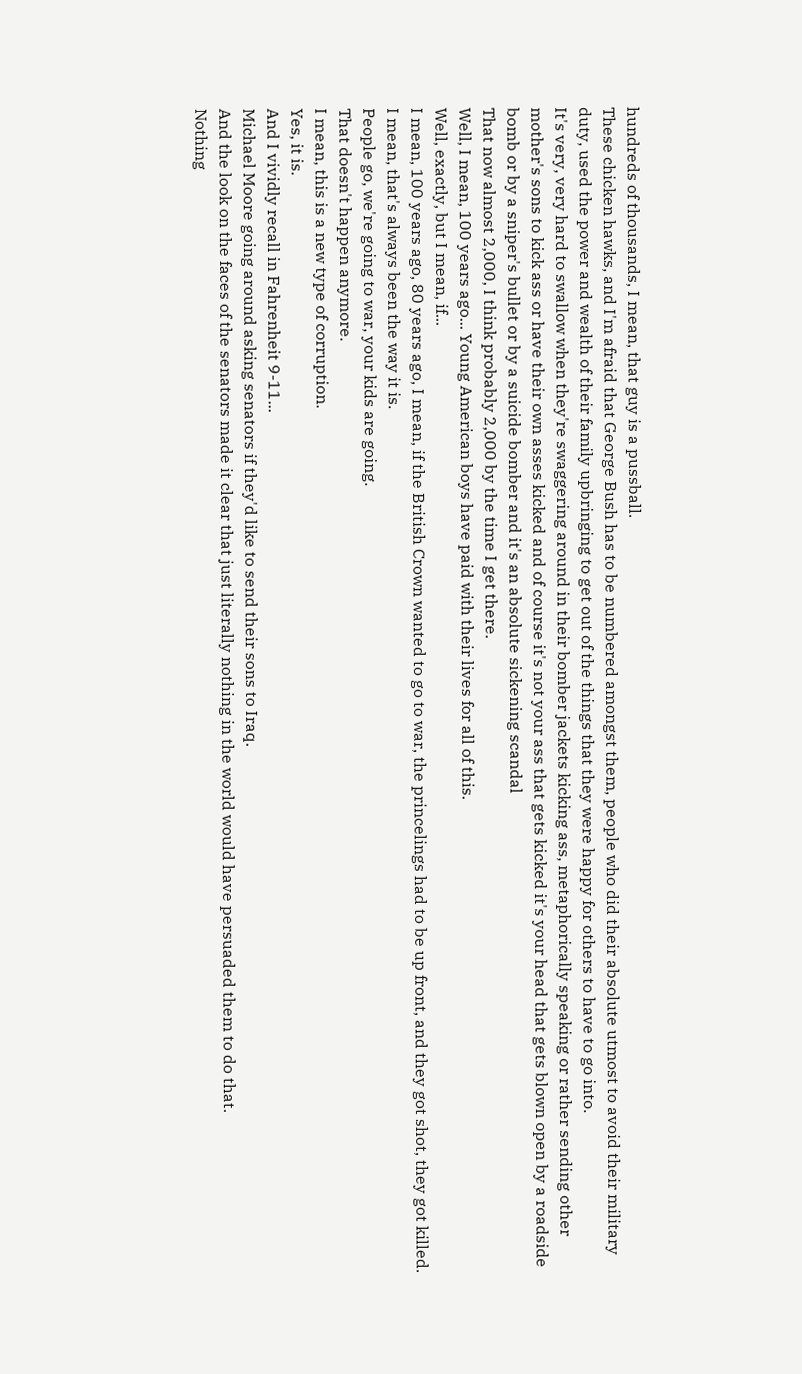hundreds of thousands, I mean, that guy is a pussball.
These chicken hawks, and I'm afraid that George Bush has to be numbered amongst them, people who did their absolute utmost to avoid their military duty, used the power and wealth of their family upbringing to get out of the things that they were happy for others to have to go into.
It's very, very hard to swallow when they're swaggering around in their bomber jackets kicking ass, metaphorically speaking or rather sending other mother's sons to kick ass or have their own asses kicked and of course it's not your ass that gets kicked it's your head that gets blown open by a roadside bomb or by a sniper's bullet or by a suicide bomber and it's an absolute sickening scandal
That now almost 2,000, I think probably 2,000 by the time I get there.
Well, I mean, 100 years ago... Young American boys have paid with their lives for all of this.
Well, exactly, but I mean, if...
I mean, 100 years ago, 80 years ago, I mean, if the British Crown wanted to go to war, the princelings had to be up front, and they got shot, they got killed.
I mean, that's always been the way it is.
People go, we're going to war, your kids are going.
That doesn't happen anymore.
I mean, this is a new type of corruption.
Yes, it is.
And I vividly recall in Fahrenheit 9-11...
Michael Moore going around asking senators if they'd like to send their sons to Iraq.
And the look on the faces of the senators made it clear that just literally nothing in the world would have persuaded them to do that.
Nothing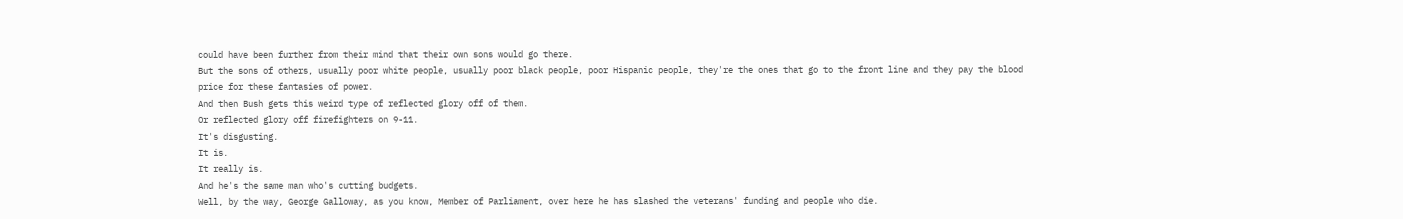could have been further from their mind that their own sons would go there.
But the sons of others, usually poor white people, usually poor black people, poor Hispanic people, they're the ones that go to the front line and they pay the blood price for these fantasies of power.
And then Bush gets this weird type of reflected glory off of them.
Or reflected glory off firefighters on 9-11.
It's disgusting.
It is.
It really is.
And he's the same man who's cutting budgets.
Well, by the way, George Galloway, as you know, Member of Parliament, over here he has slashed the veterans' funding and people who die.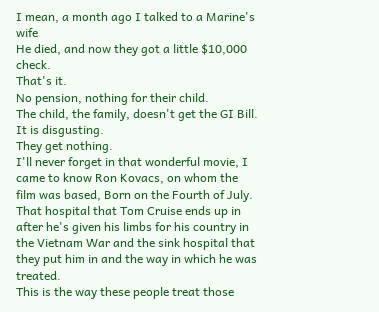I mean, a month ago I talked to a Marine's wife
He died, and now they got a little $10,000 check.
That's it.
No pension, nothing for their child.
The child, the family, doesn't get the GI Bill.
It is disgusting.
They get nothing.
I'll never forget in that wonderful movie, I came to know Ron Kovacs, on whom the film was based, Born on the Fourth of July.
That hospital that Tom Cruise ends up in after he's given his limbs for his country in the Vietnam War and the sink hospital that they put him in and the way in which he was treated.
This is the way these people treat those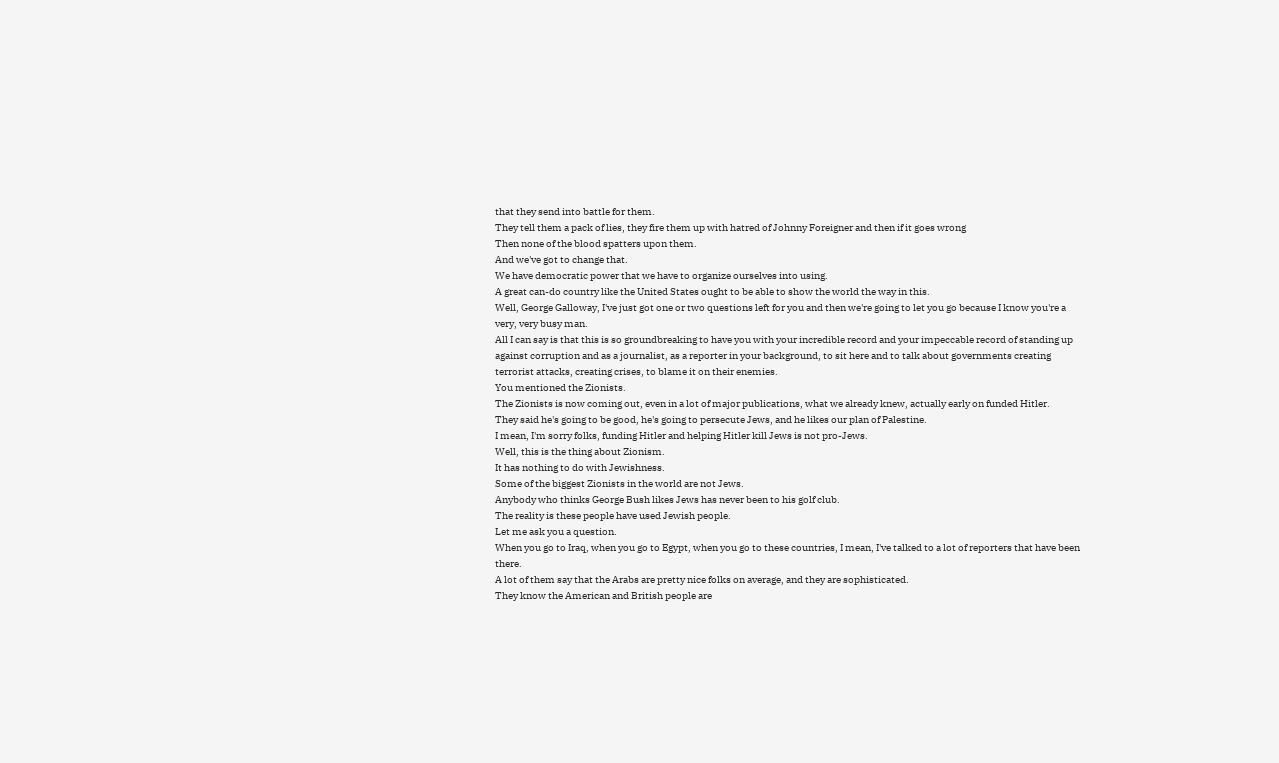that they send into battle for them.
They tell them a pack of lies, they fire them up with hatred of Johnny Foreigner and then if it goes wrong
Then none of the blood spatters upon them.
And we've got to change that.
We have democratic power that we have to organize ourselves into using.
A great can-do country like the United States ought to be able to show the world the way in this.
Well, George Galloway, I've just got one or two questions left for you and then we're going to let you go because I know you're a very, very busy man.
All I can say is that this is so groundbreaking to have you with your incredible record and your impeccable record of standing up against corruption and as a journalist, as a reporter in your background, to sit here and to talk about governments creating terrorist attacks, creating crises, to blame it on their enemies.
You mentioned the Zionists.
The Zionists is now coming out, even in a lot of major publications, what we already knew, actually early on funded Hitler.
They said he's going to be good, he's going to persecute Jews, and he likes our plan of Palestine.
I mean, I'm sorry folks, funding Hitler and helping Hitler kill Jews is not pro-Jews.
Well, this is the thing about Zionism.
It has nothing to do with Jewishness.
Some of the biggest Zionists in the world are not Jews.
Anybody who thinks George Bush likes Jews has never been to his golf club.
The reality is these people have used Jewish people.
Let me ask you a question.
When you go to Iraq, when you go to Egypt, when you go to these countries, I mean, I've talked to a lot of reporters that have been there.
A lot of them say that the Arabs are pretty nice folks on average, and they are sophisticated.
They know the American and British people are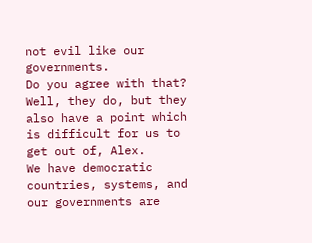not evil like our governments.
Do you agree with that?
Well, they do, but they also have a point which is difficult for us to get out of, Alex.
We have democratic countries, systems, and our governments are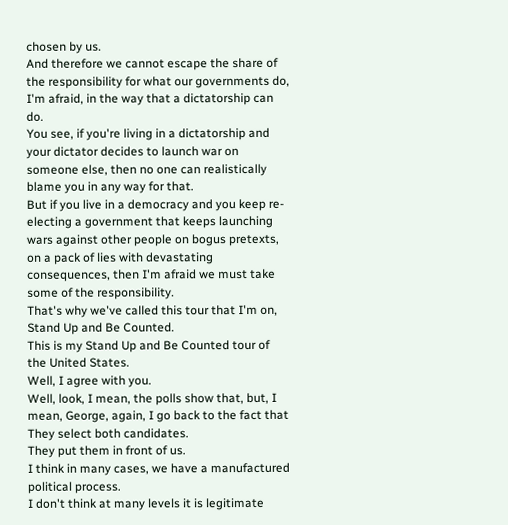chosen by us.
And therefore we cannot escape the share of the responsibility for what our governments do, I'm afraid, in the way that a dictatorship can do.
You see, if you're living in a dictatorship and your dictator decides to launch war on someone else, then no one can realistically blame you in any way for that.
But if you live in a democracy and you keep re-electing a government that keeps launching wars against other people on bogus pretexts, on a pack of lies with devastating consequences, then I'm afraid we must take some of the responsibility.
That's why we've called this tour that I'm on, Stand Up and Be Counted.
This is my Stand Up and Be Counted tour of the United States.
Well, I agree with you.
Well, look, I mean, the polls show that, but, I mean, George, again, I go back to the fact that
They select both candidates.
They put them in front of us.
I think in many cases, we have a manufactured political process.
I don't think at many levels it is legitimate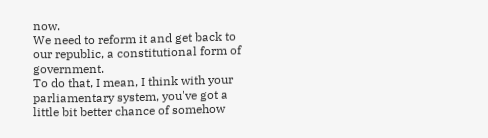now.
We need to reform it and get back to our republic, a constitutional form of government.
To do that, I mean, I think with your parliamentary system, you've got a little bit better chance of somehow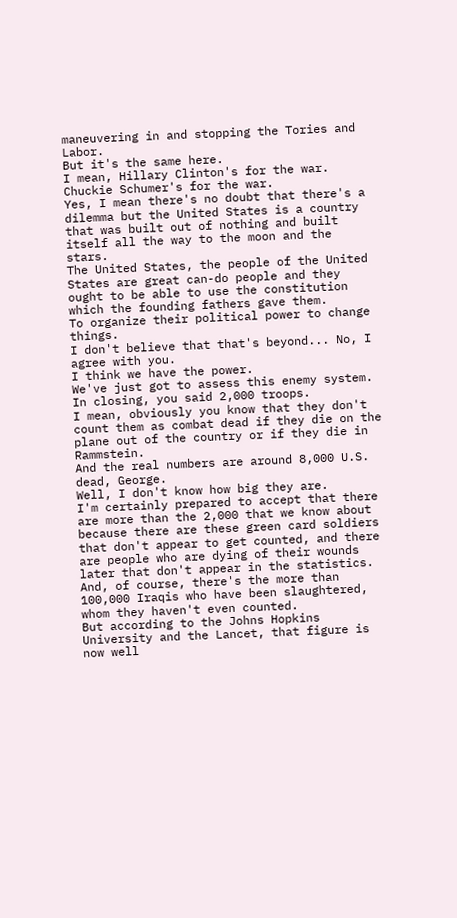maneuvering in and stopping the Tories and Labor.
But it's the same here.
I mean, Hillary Clinton's for the war.
Chuckie Schumer's for the war.
Yes, I mean there's no doubt that there's a dilemma but the United States is a country that was built out of nothing and built itself all the way to the moon and the stars.
The United States, the people of the United States are great can-do people and they ought to be able to use the constitution which the founding fathers gave them.
To organize their political power to change things.
I don't believe that that's beyond... No, I agree with you.
I think we have the power.
We've just got to assess this enemy system.
In closing, you said 2,000 troops.
I mean, obviously you know that they don't count them as combat dead if they die on the plane out of the country or if they die in Rammstein.
And the real numbers are around 8,000 U.S.
dead, George.
Well, I don't know how big they are.
I'm certainly prepared to accept that there are more than the 2,000 that we know about because there are these green card soldiers that don't appear to get counted, and there are people who are dying of their wounds later that don't appear in the statistics.
And, of course, there's the more than 100,000 Iraqis who have been slaughtered, whom they haven't even counted.
But according to the Johns Hopkins University and the Lancet, that figure is now well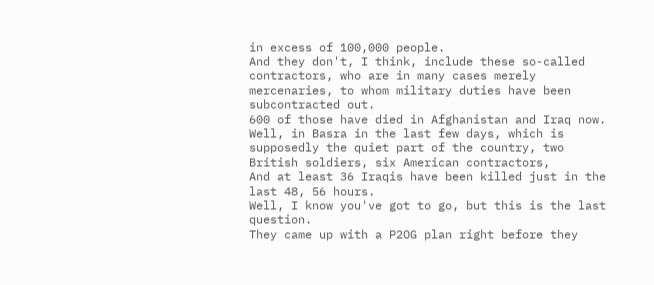in excess of 100,000 people.
And they don't, I think, include these so-called contractors, who are in many cases merely mercenaries, to whom military duties have been subcontracted out.
600 of those have died in Afghanistan and Iraq now.
Well, in Basra in the last few days, which is supposedly the quiet part of the country, two British soldiers, six American contractors,
And at least 36 Iraqis have been killed just in the last 48, 56 hours.
Well, I know you've got to go, but this is the last question.
They came up with a P2OG plan right before they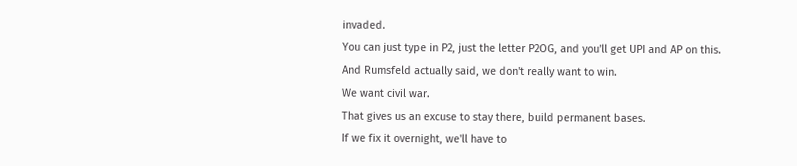invaded.
You can just type in P2, just the letter P2OG, and you'll get UPI and AP on this.
And Rumsfeld actually said, we don't really want to win.
We want civil war.
That gives us an excuse to stay there, build permanent bases.
If we fix it overnight, we'll have to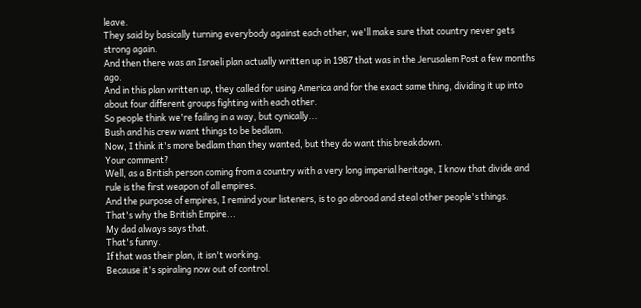leave.
They said by basically turning everybody against each other, we'll make sure that country never gets strong again.
And then there was an Israeli plan actually written up in 1987 that was in the Jerusalem Post a few months ago.
And in this plan written up, they called for using America and for the exact same thing, dividing it up into about four different groups fighting with each other.
So people think we're failing in a way, but cynically...
Bush and his crew want things to be bedlam.
Now, I think it's more bedlam than they wanted, but they do want this breakdown.
Your comment?
Well, as a British person coming from a country with a very long imperial heritage, I know that divide and rule is the first weapon of all empires.
And the purpose of empires, I remind your listeners, is to go abroad and steal other people's things.
That's why the British Empire...
My dad always says that.
That's funny.
If that was their plan, it isn't working.
Because it's spiraling now out of control.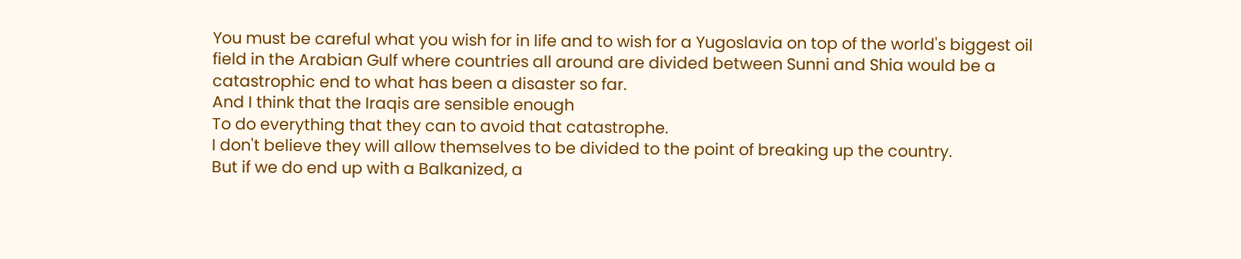You must be careful what you wish for in life and to wish for a Yugoslavia on top of the world's biggest oil field in the Arabian Gulf where countries all around are divided between Sunni and Shia would be a catastrophic end to what has been a disaster so far.
And I think that the Iraqis are sensible enough
To do everything that they can to avoid that catastrophe.
I don't believe they will allow themselves to be divided to the point of breaking up the country.
But if we do end up with a Balkanized, a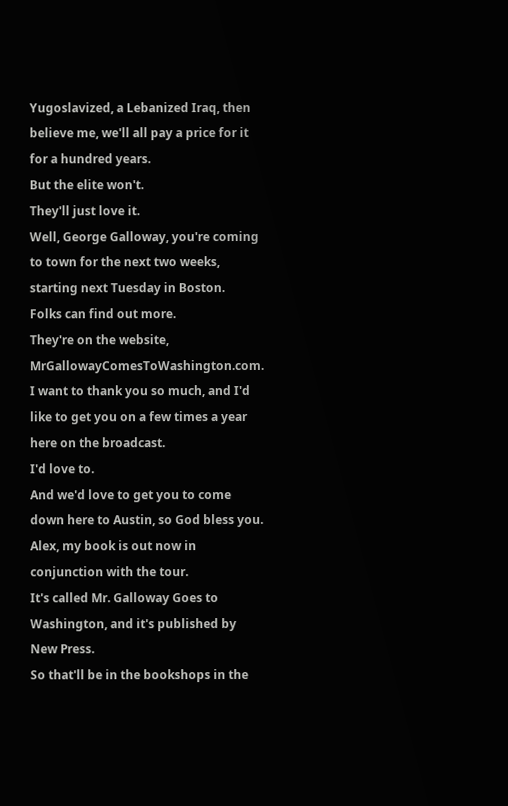Yugoslavized, a Lebanized Iraq, then believe me, we'll all pay a price for it for a hundred years.
But the elite won't.
They'll just love it.
Well, George Galloway, you're coming to town for the next two weeks, starting next Tuesday in Boston.
Folks can find out more.
They're on the website, MrGallowayComesToWashington.com.
I want to thank you so much, and I'd like to get you on a few times a year here on the broadcast.
I'd love to.
And we'd love to get you to come down here to Austin, so God bless you.
Alex, my book is out now in conjunction with the tour.
It's called Mr. Galloway Goes to Washington, and it's published by New Press.
So that'll be in the bookshops in the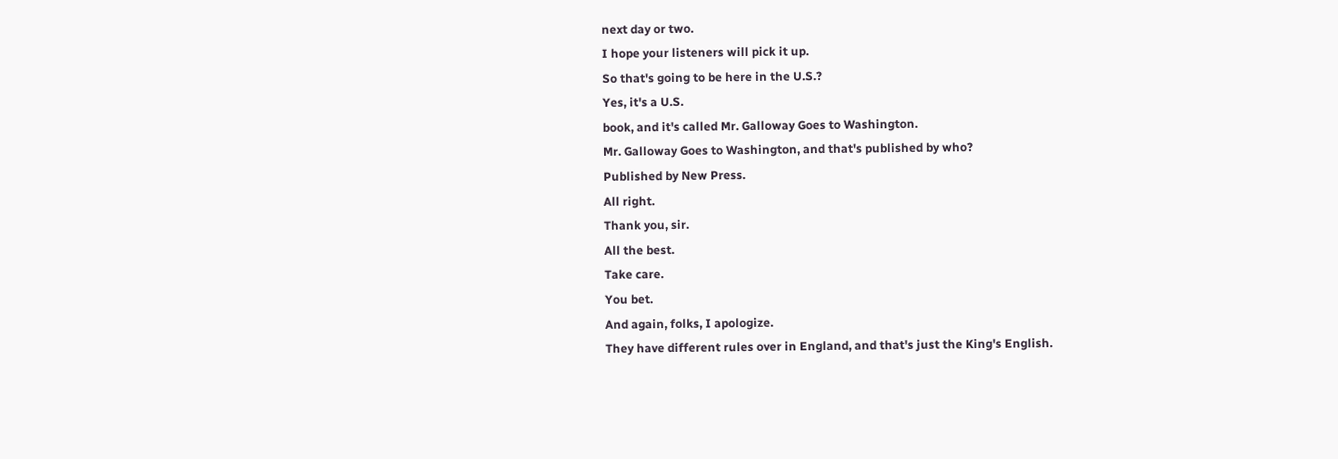next day or two.
I hope your listeners will pick it up.
So that's going to be here in the U.S.?
Yes, it's a U.S.
book, and it's called Mr. Galloway Goes to Washington.
Mr. Galloway Goes to Washington, and that's published by who?
Published by New Press.
All right.
Thank you, sir.
All the best.
Take care.
You bet.
And again, folks, I apologize.
They have different rules over in England, and that's just the King's English.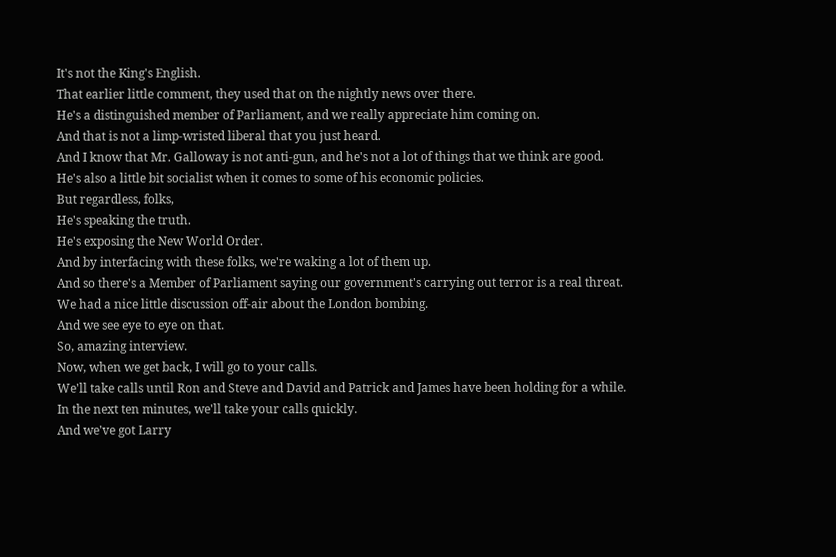It's not the King's English.
That earlier little comment, they used that on the nightly news over there.
He's a distinguished member of Parliament, and we really appreciate him coming on.
And that is not a limp-wristed liberal that you just heard.
And I know that Mr. Galloway is not anti-gun, and he's not a lot of things that we think are good.
He's also a little bit socialist when it comes to some of his economic policies.
But regardless, folks,
He's speaking the truth.
He's exposing the New World Order.
And by interfacing with these folks, we're waking a lot of them up.
And so there's a Member of Parliament saying our government's carrying out terror is a real threat.
We had a nice little discussion off-air about the London bombing.
And we see eye to eye on that.
So, amazing interview.
Now, when we get back, I will go to your calls.
We'll take calls until Ron and Steve and David and Patrick and James have been holding for a while.
In the next ten minutes, we'll take your calls quickly.
And we've got Larry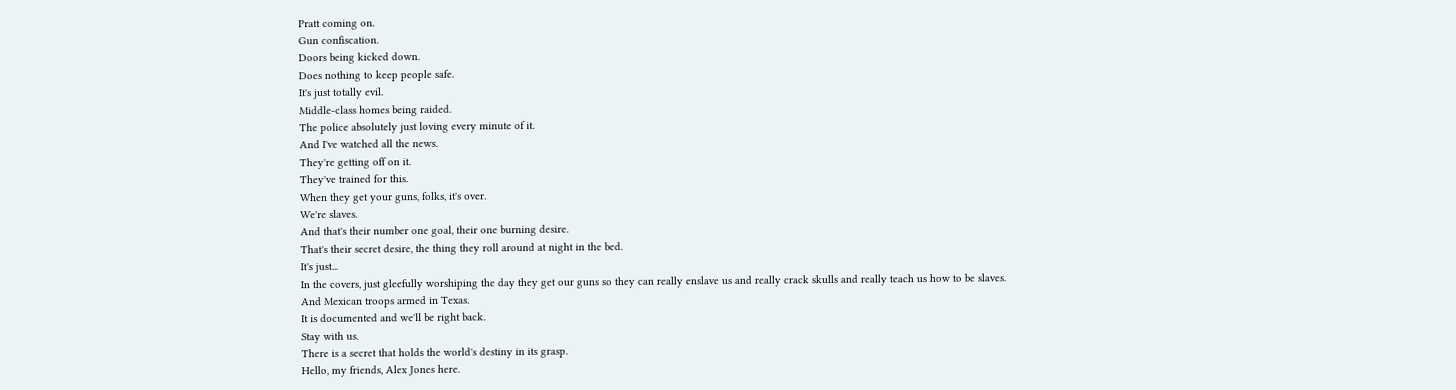Pratt coming on.
Gun confiscation.
Doors being kicked down.
Does nothing to keep people safe.
It's just totally evil.
Middle-class homes being raided.
The police absolutely just loving every minute of it.
And I've watched all the news.
They're getting off on it.
They've trained for this.
When they get your guns, folks, it's over.
We're slaves.
And that's their number one goal, their one burning desire.
That's their secret desire, the thing they roll around at night in the bed.
It's just...
In the covers, just gleefully worshiping the day they get our guns so they can really enslave us and really crack skulls and really teach us how to be slaves.
And Mexican troops armed in Texas.
It is documented and we'll be right back.
Stay with us.
There is a secret that holds the world's destiny in its grasp.
Hello, my friends, Alex Jones here.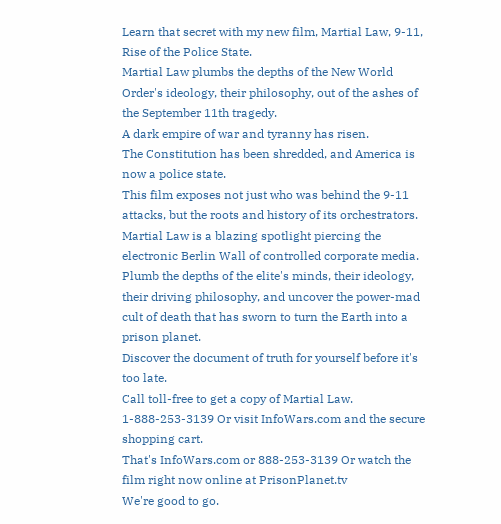Learn that secret with my new film, Martial Law, 9-11, Rise of the Police State.
Martial Law plumbs the depths of the New World Order's ideology, their philosophy, out of the ashes of the September 11th tragedy.
A dark empire of war and tyranny has risen.
The Constitution has been shredded, and America is now a police state.
This film exposes not just who was behind the 9-11 attacks, but the roots and history of its orchestrators.
Martial Law is a blazing spotlight piercing the electronic Berlin Wall of controlled corporate media.
Plumb the depths of the elite's minds, their ideology, their driving philosophy, and uncover the power-mad cult of death that has sworn to turn the Earth into a prison planet.
Discover the document of truth for yourself before it's too late.
Call toll-free to get a copy of Martial Law.
1-888-253-3139 Or visit InfoWars.com and the secure shopping cart.
That's InfoWars.com or 888-253-3139 Or watch the film right now online at PrisonPlanet.tv
We're good to go.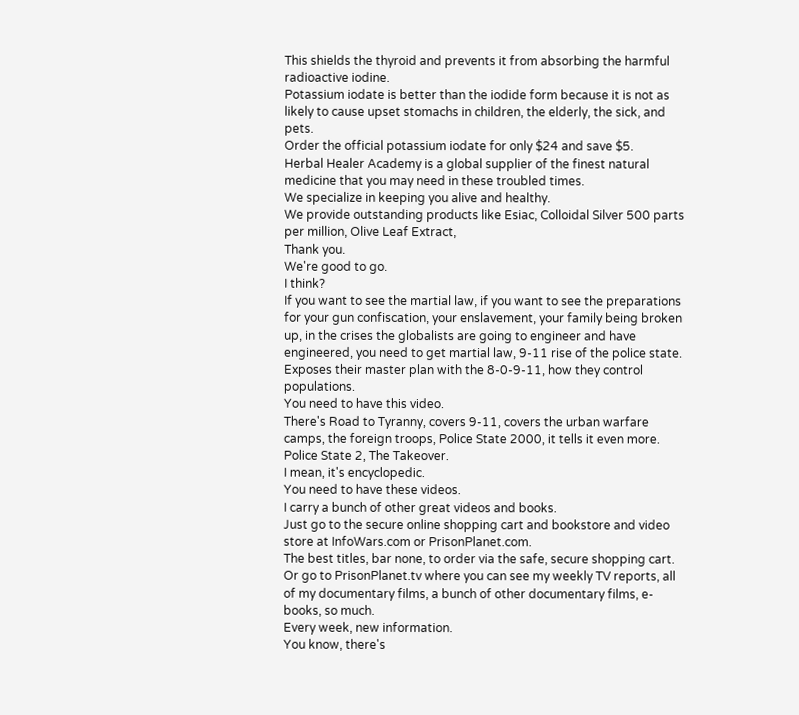This shields the thyroid and prevents it from absorbing the harmful radioactive iodine.
Potassium iodate is better than the iodide form because it is not as likely to cause upset stomachs in children, the elderly, the sick, and pets.
Order the official potassium iodate for only $24 and save $5.
Herbal Healer Academy is a global supplier of the finest natural medicine that you may need in these troubled times.
We specialize in keeping you alive and healthy.
We provide outstanding products like Esiac, Colloidal Silver 500 parts per million, Olive Leaf Extract,
Thank you.
We're good to go.
I think?
If you want to see the martial law, if you want to see the preparations for your gun confiscation, your enslavement, your family being broken up, in the crises the globalists are going to engineer and have engineered, you need to get martial law, 9-11 rise of the police state.
Exposes their master plan with the 8-0-9-11, how they control populations.
You need to have this video.
There's Road to Tyranny, covers 9-11, covers the urban warfare camps, the foreign troops, Police State 2000, it tells it even more.
Police State 2, The Takeover.
I mean, it's encyclopedic.
You need to have these videos.
I carry a bunch of other great videos and books.
Just go to the secure online shopping cart and bookstore and video store at InfoWars.com or PrisonPlanet.com.
The best titles, bar none, to order via the safe, secure shopping cart.
Or go to PrisonPlanet.tv where you can see my weekly TV reports, all of my documentary films, a bunch of other documentary films, e-books, so much.
Every week, new information.
You know, there's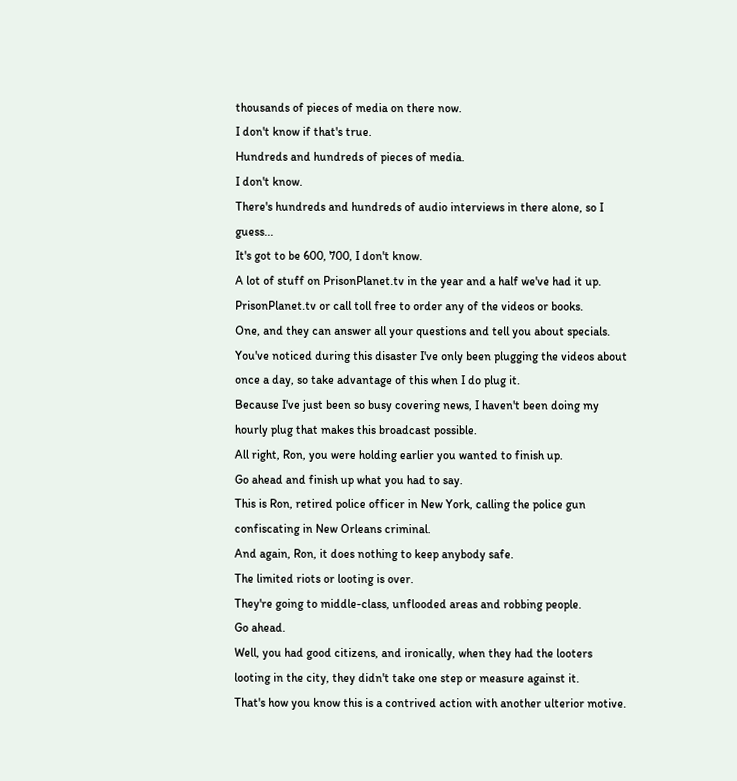thousands of pieces of media on there now.
I don't know if that's true.
Hundreds and hundreds of pieces of media.
I don't know.
There's hundreds and hundreds of audio interviews in there alone, so I guess...
It's got to be 600, 700, I don't know.
A lot of stuff on PrisonPlanet.tv in the year and a half we've had it up.
PrisonPlanet.tv or call toll free to order any of the videos or books.
One, and they can answer all your questions and tell you about specials.
You've noticed during this disaster I've only been plugging the videos about once a day, so take advantage of this when I do plug it.
Because I've just been so busy covering news, I haven't been doing my hourly plug that makes this broadcast possible.
All right, Ron, you were holding earlier you wanted to finish up.
Go ahead and finish up what you had to say.
This is Ron, retired police officer in New York, calling the police gun confiscating in New Orleans criminal.
And again, Ron, it does nothing to keep anybody safe.
The limited riots or looting is over.
They're going to middle-class, unflooded areas and robbing people.
Go ahead.
Well, you had good citizens, and ironically, when they had the looters looting in the city, they didn't take one step or measure against it.
That's how you know this is a contrived action with another ulterior motive.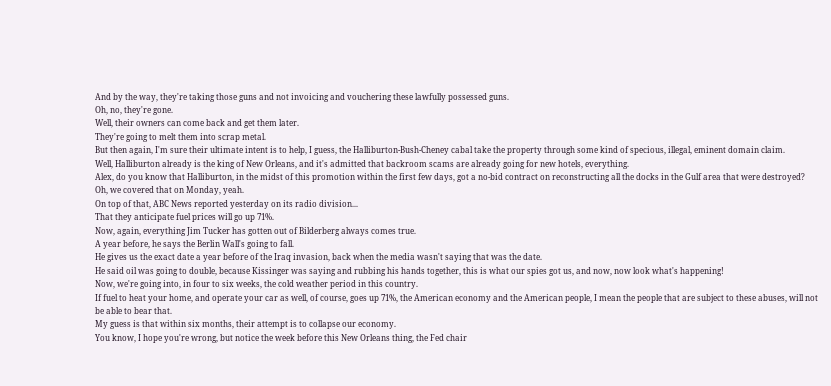And by the way, they're taking those guns and not invoicing and vouchering these lawfully possessed guns.
Oh, no, they're gone.
Well, their owners can come back and get them later.
They're going to melt them into scrap metal.
But then again, I'm sure their ultimate intent is to help, I guess, the Halliburton-Bush-Cheney cabal take the property through some kind of specious, illegal, eminent domain claim.
Well, Halliburton already is the king of New Orleans, and it's admitted that backroom scams are already going for new hotels, everything.
Alex, do you know that Halliburton, in the midst of this promotion within the first few days, got a no-bid contract on reconstructing all the docks in the Gulf area that were destroyed?
Oh, we covered that on Monday, yeah.
On top of that, ABC News reported yesterday on its radio division...
That they anticipate fuel prices will go up 71%.
Now, again, everything Jim Tucker has gotten out of Bilderberg always comes true.
A year before, he says the Berlin Wall's going to fall.
He gives us the exact date a year before of the Iraq invasion, back when the media wasn't saying that was the date.
He said oil was going to double, because Kissinger was saying and rubbing his hands together, this is what our spies got us, and now, now look what's happening!
Now, we're going into, in four to six weeks, the cold weather period in this country.
If fuel to heat your home, and operate your car as well, of course, goes up 71%, the American economy and the American people, I mean the people that are subject to these abuses, will not be able to bear that.
My guess is that within six months, their attempt is to collapse our economy.
You know, I hope you're wrong, but notice the week before this New Orleans thing, the Fed chair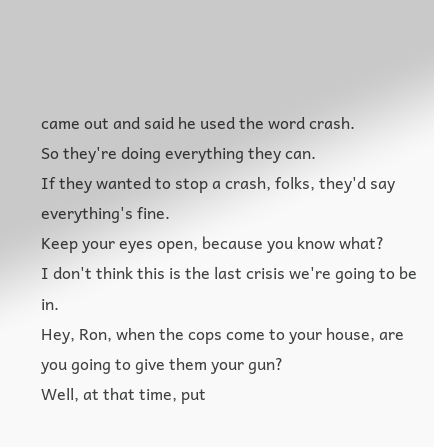came out and said he used the word crash.
So they're doing everything they can.
If they wanted to stop a crash, folks, they'd say everything's fine.
Keep your eyes open, because you know what?
I don't think this is the last crisis we're going to be in.
Hey, Ron, when the cops come to your house, are you going to give them your gun?
Well, at that time, put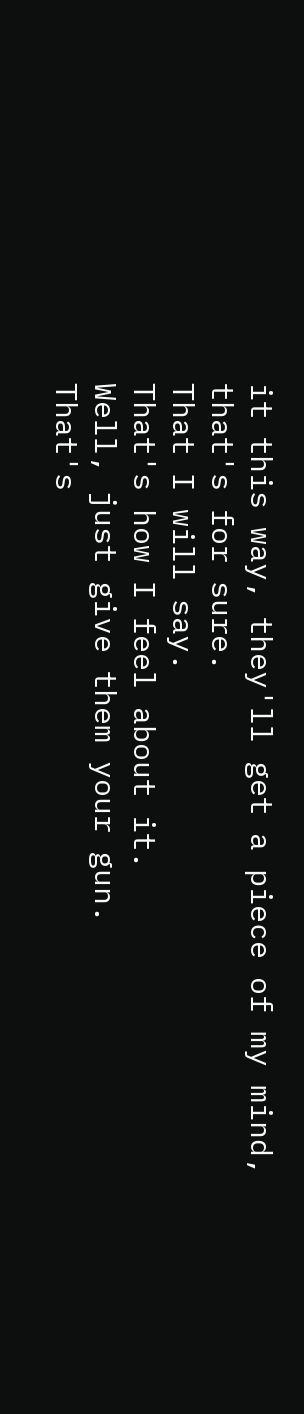it this way, they'll get a piece of my mind, that's for sure.
That I will say.
That's how I feel about it.
Well, just give them your gun.
That's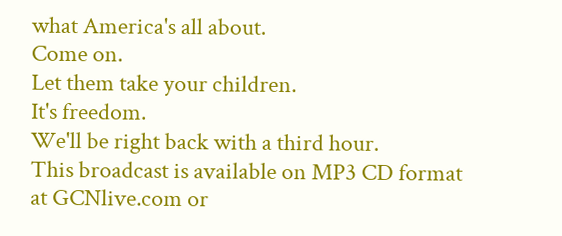what America's all about.
Come on.
Let them take your children.
It's freedom.
We'll be right back with a third hour.
This broadcast is available on MP3 CD format at GCNlive.com or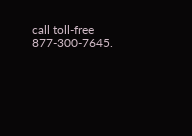call toll-free 877-300-7645.